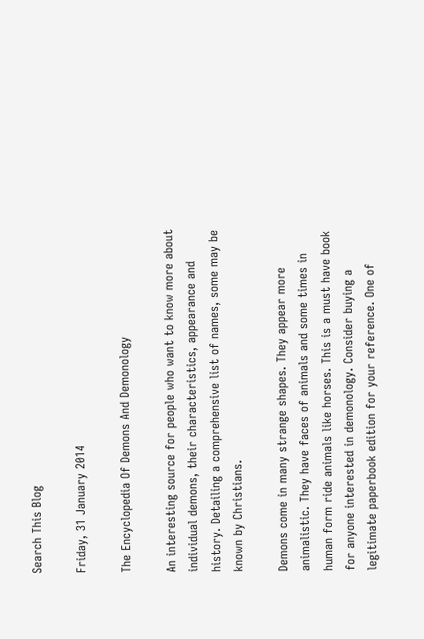Search This Blog

Friday, 31 January 2014

The Encyclopedia Of Demons And Demonology

An interesting source for people who want to know more about individual demons, their characteristics, appearance and history. Detailing a comprehensive list of names, some may be known by Christians.

Demons come in many strange shapes. They appear more animalistic. They have faces of animals and some times in human form ride animals like horses. This is a must have book for anyone interested in demonology. Consider buying a legitimate paperbook edition for your reference. One of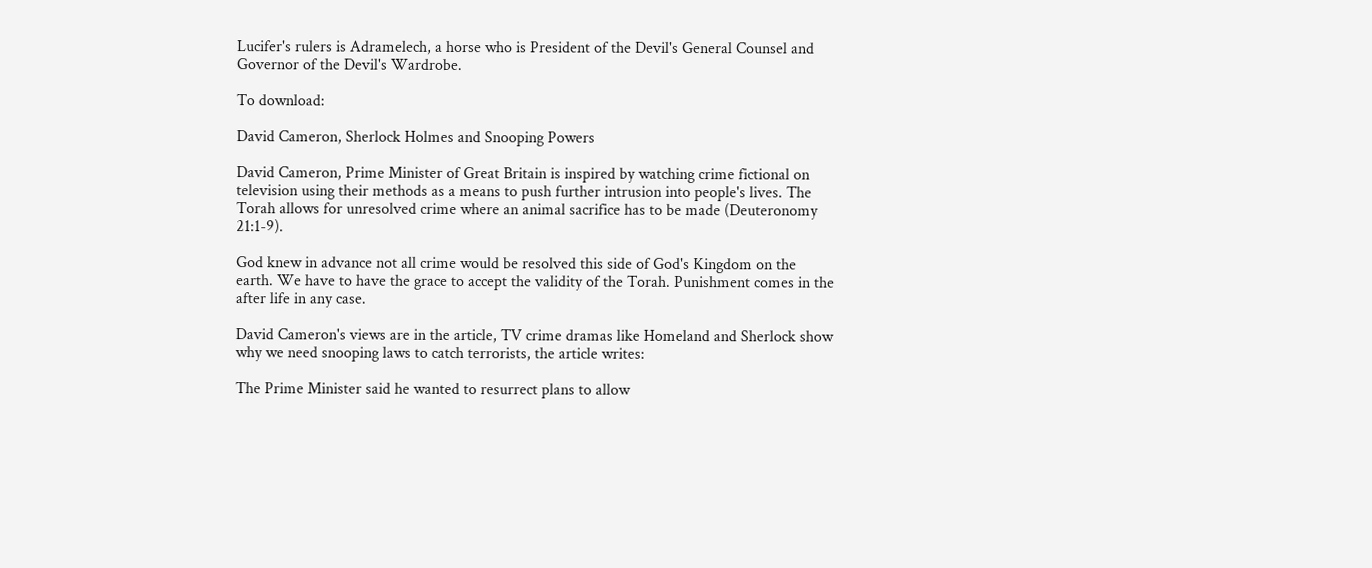Lucifer's rulers is Adramelech, a horse who is President of the Devil's General Counsel and Governor of the Devil's Wardrobe.

To download:

David Cameron, Sherlock Holmes and Snooping Powers

David Cameron, Prime Minister of Great Britain is inspired by watching crime fictional on television using their methods as a means to push further intrusion into people's lives. The Torah allows for unresolved crime where an animal sacrifice has to be made (Deuteronomy 21:1-9).

God knew in advance not all crime would be resolved this side of God's Kingdom on the earth. We have to have the grace to accept the validity of the Torah. Punishment comes in the after life in any case.

David Cameron's views are in the article, TV crime dramas like Homeland and Sherlock show why we need snooping laws to catch terrorists, the article writes:

The Prime Minister said he wanted to resurrect plans to allow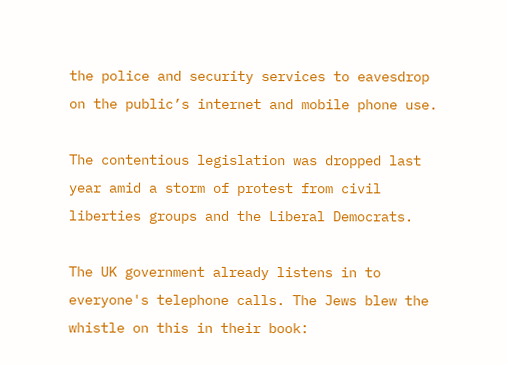the police and security services to eavesdrop on the public’s internet and mobile phone use.

The contentious legislation was dropped last year amid a storm of protest from civil liberties groups and the Liberal Democrats.

The UK government already listens in to everyone's telephone calls. The Jews blew the whistle on this in their book: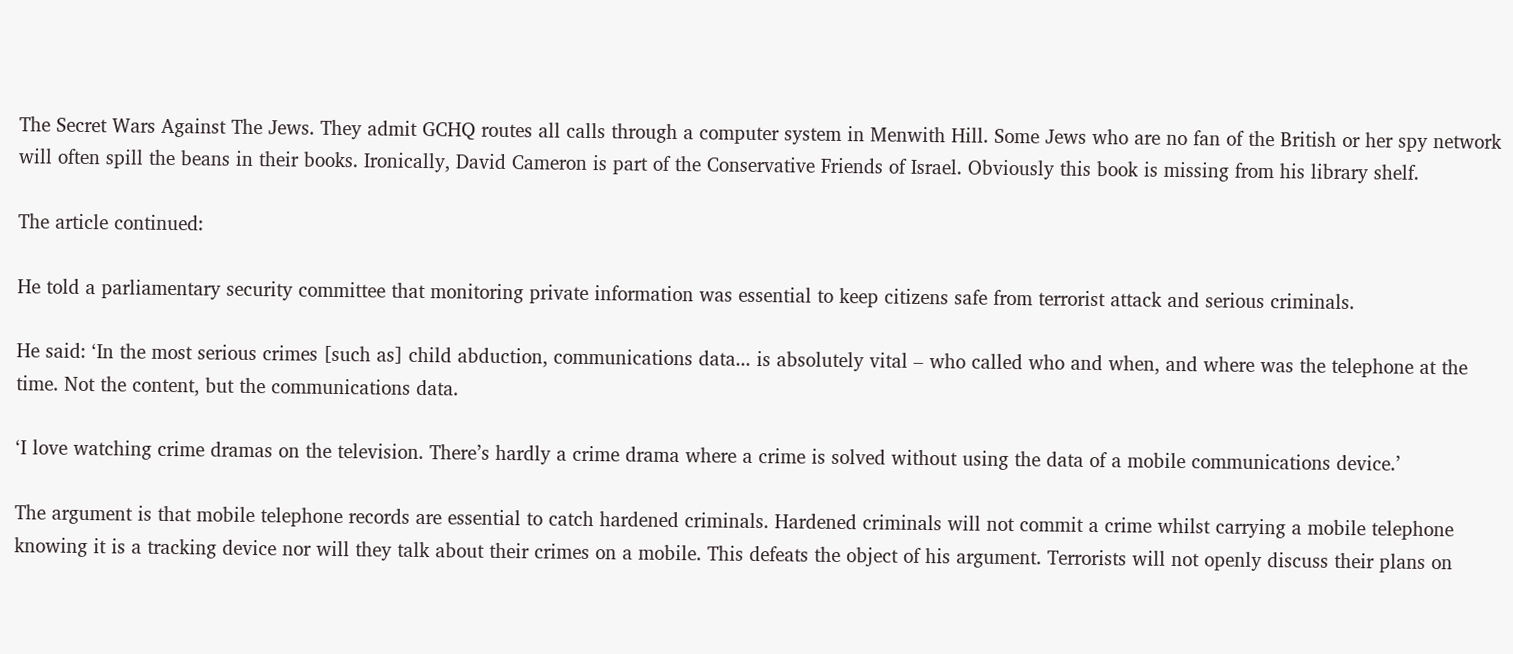The Secret Wars Against The Jews. They admit GCHQ routes all calls through a computer system in Menwith Hill. Some Jews who are no fan of the British or her spy network will often spill the beans in their books. Ironically, David Cameron is part of the Conservative Friends of Israel. Obviously this book is missing from his library shelf.

The article continued:

He told a parliamentary security committee that monitoring private information was essential to keep citizens safe from terrorist attack and serious criminals.

He said: ‘In the most serious crimes [such as] child abduction, communications data... is absolutely vital – who called who and when, and where was the telephone at the time. Not the content, but the communications data.

‘I love watching crime dramas on the television. There’s hardly a crime drama where a crime is solved without using the data of a mobile communications device.’

The argument is that mobile telephone records are essential to catch hardened criminals. Hardened criminals will not commit a crime whilst carrying a mobile telephone knowing it is a tracking device nor will they talk about their crimes on a mobile. This defeats the object of his argument. Terrorists will not openly discuss their plans on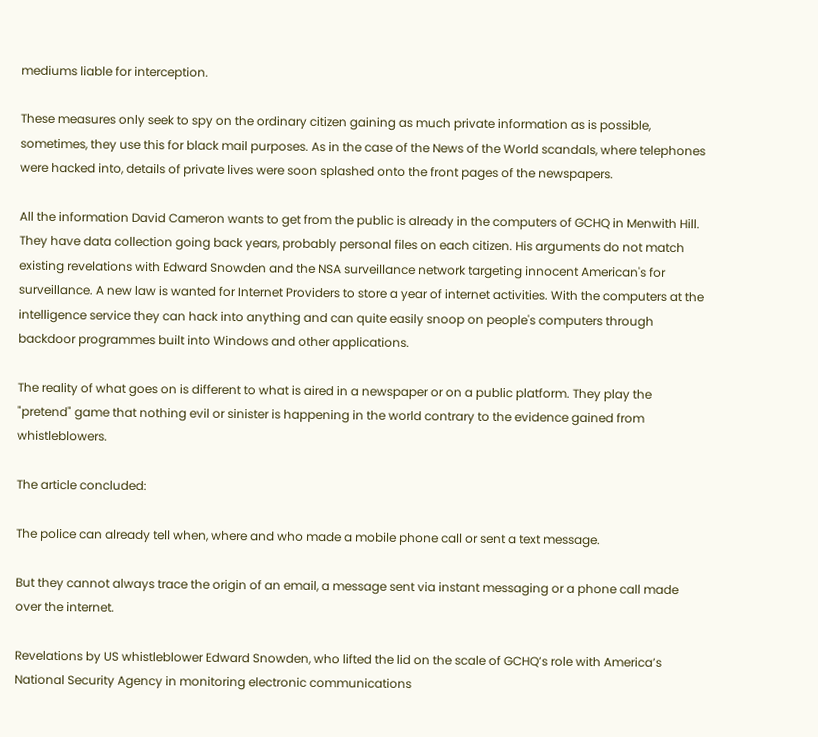mediums liable for interception.

These measures only seek to spy on the ordinary citizen gaining as much private information as is possible, sometimes, they use this for black mail purposes. As in the case of the News of the World scandals, where telephones were hacked into, details of private lives were soon splashed onto the front pages of the newspapers.

All the information David Cameron wants to get from the public is already in the computers of GCHQ in Menwith Hill. They have data collection going back years, probably personal files on each citizen. His arguments do not match existing revelations with Edward Snowden and the NSA surveillance network targeting innocent American's for surveillance. A new law is wanted for Internet Providers to store a year of internet activities. With the computers at the intelligence service they can hack into anything and can quite easily snoop on people's computers through backdoor programmes built into Windows and other applications.

The reality of what goes on is different to what is aired in a newspaper or on a public platform. They play the "pretend" game that nothing evil or sinister is happening in the world contrary to the evidence gained from whistleblowers.

The article concluded:

The police can already tell when, where and who made a mobile phone call or sent a text message.

But they cannot always trace the origin of an email, a message sent via instant messaging or a phone call made over the internet.

Revelations by US whistleblower Edward Snowden, who lifted the lid on the scale of GCHQ’s role with America’s National Security Agency in monitoring electronic communications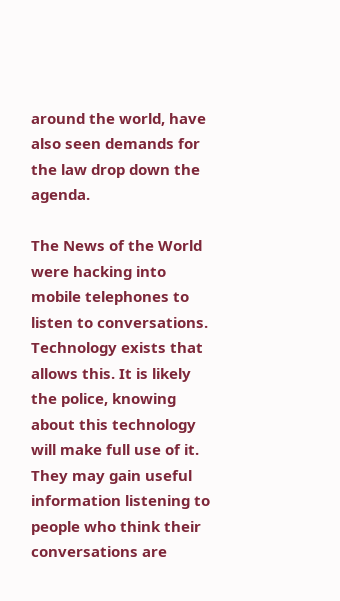around the world, have also seen demands for the law drop down the agenda.

The News of the World were hacking into mobile telephones to listen to conversations. Technology exists that allows this. It is likely the police, knowing about this technology will make full use of it. They may gain useful information listening to people who think their conversations are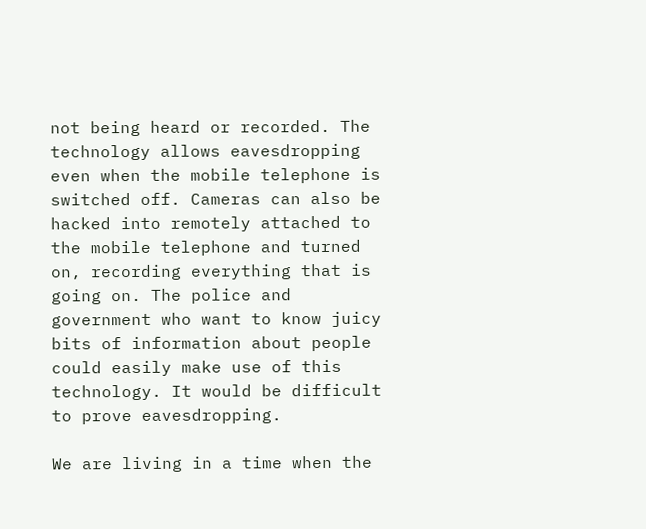not being heard or recorded. The technology allows eavesdropping even when the mobile telephone is switched off. Cameras can also be hacked into remotely attached to the mobile telephone and turned on, recording everything that is going on. The police and government who want to know juicy bits of information about people could easily make use of this technology. It would be difficult to prove eavesdropping.

We are living in a time when the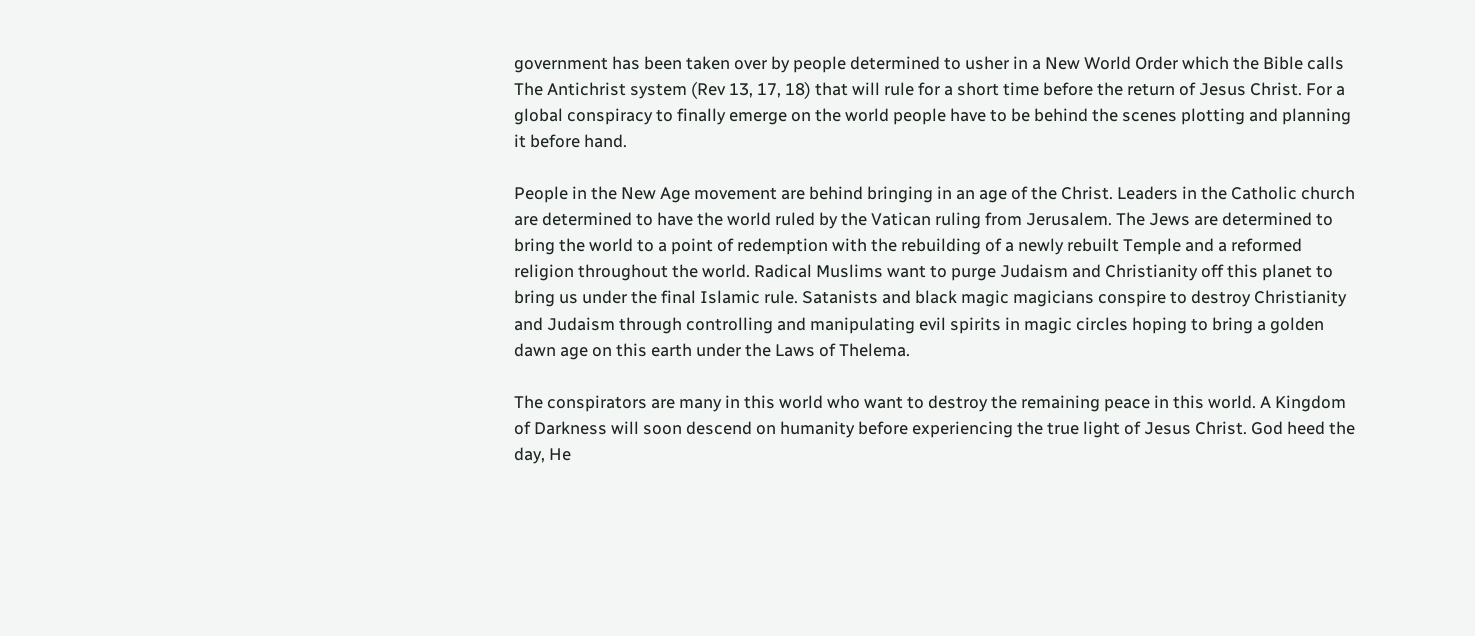government has been taken over by people determined to usher in a New World Order which the Bible calls The Antichrist system (Rev 13, 17, 18) that will rule for a short time before the return of Jesus Christ. For a global conspiracy to finally emerge on the world people have to be behind the scenes plotting and planning it before hand.

People in the New Age movement are behind bringing in an age of the Christ. Leaders in the Catholic church are determined to have the world ruled by the Vatican ruling from Jerusalem. The Jews are determined to bring the world to a point of redemption with the rebuilding of a newly rebuilt Temple and a reformed religion throughout the world. Radical Muslims want to purge Judaism and Christianity off this planet to bring us under the final Islamic rule. Satanists and black magic magicians conspire to destroy Christianity and Judaism through controlling and manipulating evil spirits in magic circles hoping to bring a golden dawn age on this earth under the Laws of Thelema.

The conspirators are many in this world who want to destroy the remaining peace in this world. A Kingdom of Darkness will soon descend on humanity before experiencing the true light of Jesus Christ. God heed the day, He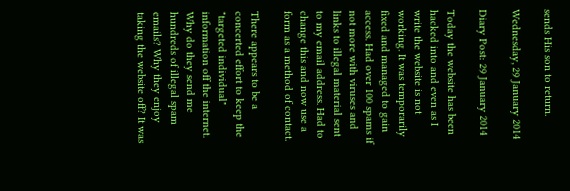sends His son to return.

Wednesday, 29 January 2014

Diary Post: 29 January 2014

Today the website has been hacked into and even as I write the website is not working. It was temporarily fixed and managed to gain access. Had over 100 spams if not more with viruses and links to illegal material sent to my email address. Had to change this and now use a form as a method of contact.

There appears to be a concerted effort to keep the "targeted individual" information off the internet. Why do they send me hundreds of illegal spam emails? Why they enjoy taking the website off? It was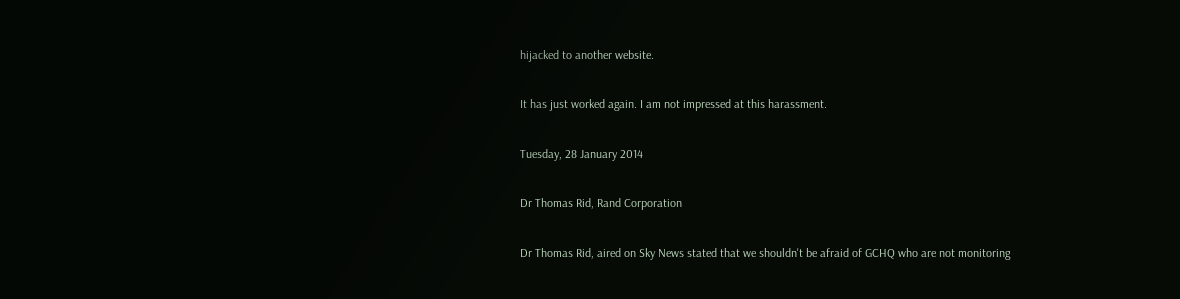hijacked to another website.

It has just worked again. I am not impressed at this harassment.

Tuesday, 28 January 2014

Dr Thomas Rid, Rand Corporation

Dr Thomas Rid, aired on Sky News stated that we shouldn't be afraid of GCHQ who are not monitoring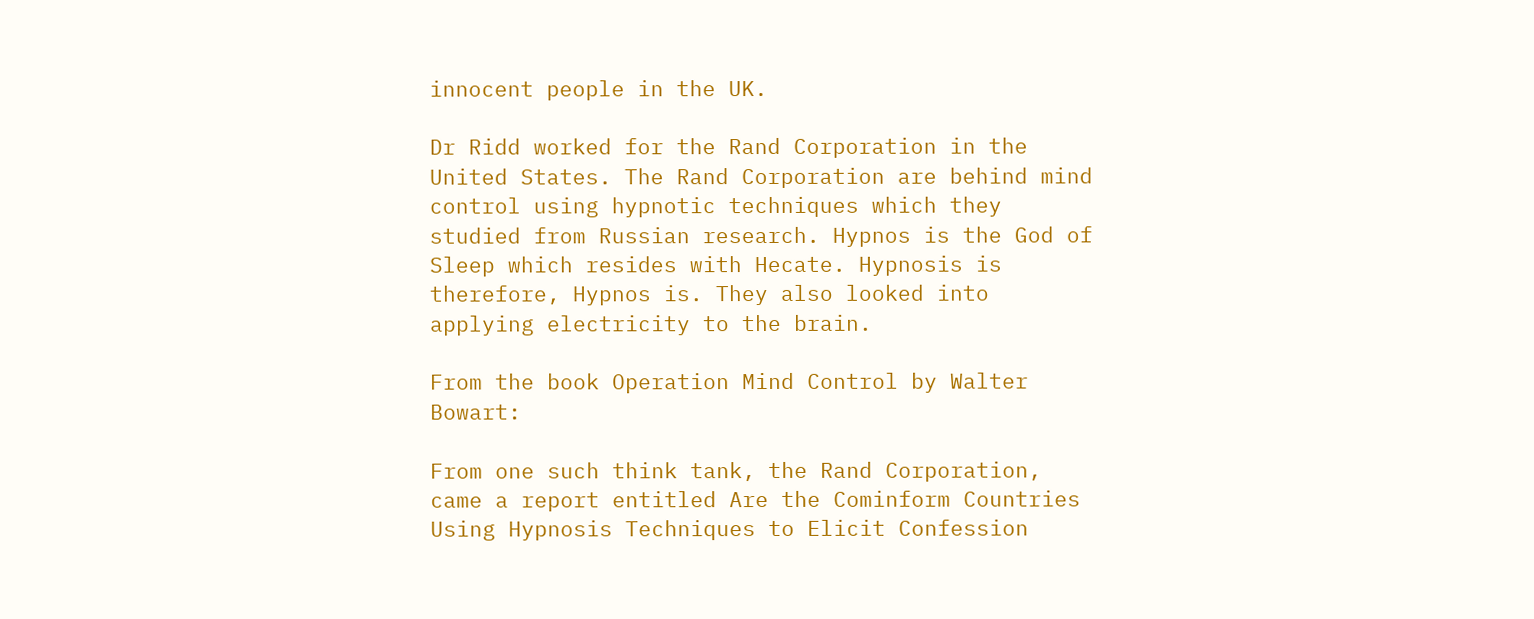innocent people in the UK.

Dr Ridd worked for the Rand Corporation in the United States. The Rand Corporation are behind mind control using hypnotic techniques which they studied from Russian research. Hypnos is the God of Sleep which resides with Hecate. Hypnosis is therefore, Hypnos is. They also looked into applying electricity to the brain.

From the book Operation Mind Control by Walter Bowart:

From one such think tank, the Rand Corporation, came a report entitled Are the Cominform Countries Using Hypnosis Techniques to Elicit Confession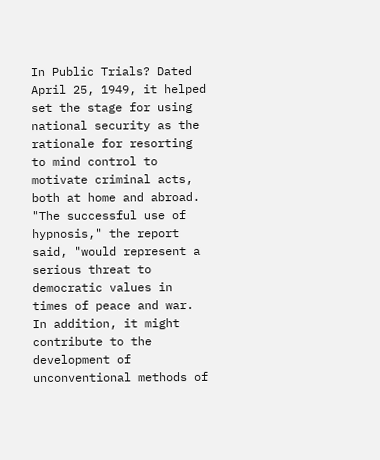In Public Trials? Dated April 25, 1949, it helped set the stage for using national security as the rationale for resorting to mind control to motivate criminal acts, both at home and abroad. "The successful use of hypnosis," the report said, "would represent a serious threat to democratic values in times of peace and war. In addition, it might contribute to the development of unconventional methods of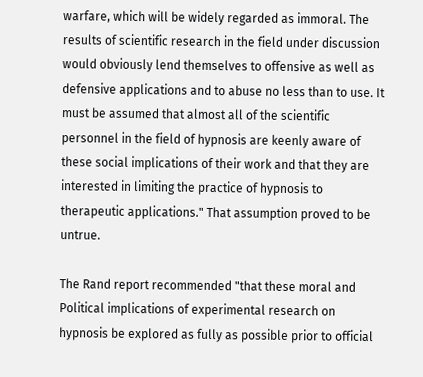warfare, which will be widely regarded as immoral. The results of scientific research in the field under discussion would obviously lend themselves to offensive as well as defensive applications and to abuse no less than to use. It must be assumed that almost all of the scientific personnel in the field of hypnosis are keenly aware of these social implications of their work and that they are interested in limiting the practice of hypnosis to therapeutic applications." That assumption proved to be untrue.

The Rand report recommended "that these moral and Political implications of experimental research on hypnosis be explored as fully as possible prior to official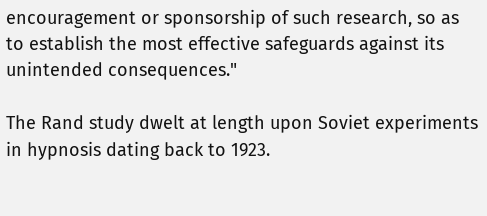encouragement or sponsorship of such research, so as to establish the most effective safeguards against its unintended consequences."

The Rand study dwelt at length upon Soviet experiments in hypnosis dating back to 1923.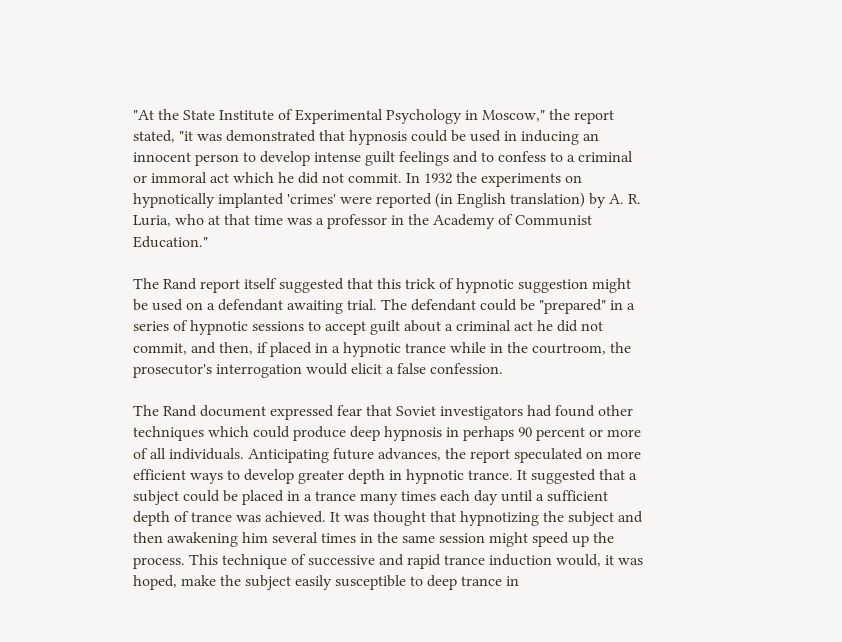"At the State Institute of Experimental Psychology in Moscow," the report stated, "it was demonstrated that hypnosis could be used in inducing an innocent person to develop intense guilt feelings and to confess to a criminal or immoral act which he did not commit. In 1932 the experiments on hypnotically implanted 'crimes' were reported (in English translation) by A. R. Luria, who at that time was a professor in the Academy of Communist Education."

The Rand report itself suggested that this trick of hypnotic suggestion might be used on a defendant awaiting trial. The defendant could be "prepared" in a series of hypnotic sessions to accept guilt about a criminal act he did not commit, and then, if placed in a hypnotic trance while in the courtroom, the prosecutor's interrogation would elicit a false confession.

The Rand document expressed fear that Soviet investigators had found other techniques which could produce deep hypnosis in perhaps 90 percent or more of all individuals. Anticipating future advances, the report speculated on more efficient ways to develop greater depth in hypnotic trance. It suggested that a subject could be placed in a trance many times each day until a sufficient depth of trance was achieved. It was thought that hypnotizing the subject and then awakening him several times in the same session might speed up the process. This technique of successive and rapid trance induction would, it was hoped, make the subject easily susceptible to deep trance in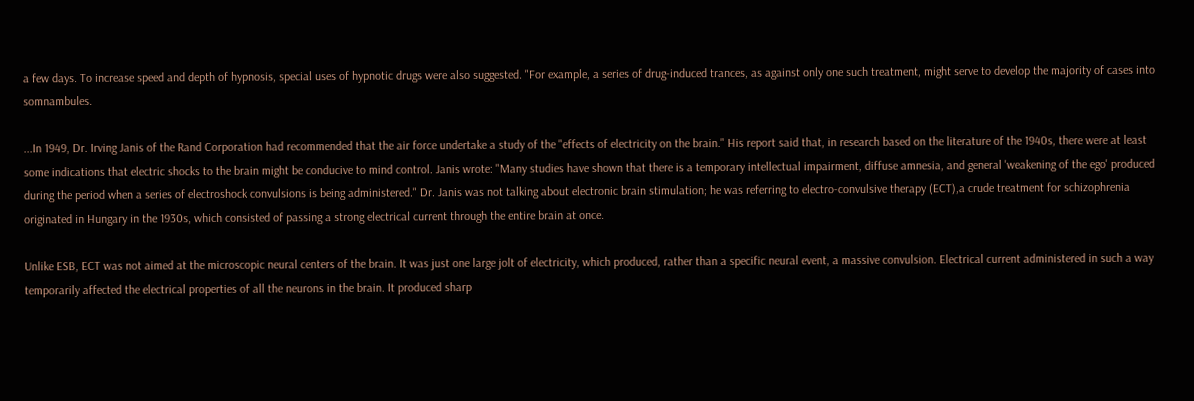a few days. To increase speed and depth of hypnosis, special uses of hypnotic drugs were also suggested. "For example, a series of drug-induced trances, as against only one such treatment, might serve to develop the majority of cases into somnambules.

...In 1949, Dr. Irving Janis of the Rand Corporation had recommended that the air force undertake a study of the "effects of electricity on the brain." His report said that, in research based on the literature of the 1940s, there were at least some indications that electric shocks to the brain might be conducive to mind control. Janis wrote: "Many studies have shown that there is a temporary intellectual impairment, diffuse amnesia, and general 'weakening of the ego' produced during the period when a series of electroshock convulsions is being administered." Dr. Janis was not talking about electronic brain stimulation; he was referring to electro-convulsive therapy (ECT),a crude treatment for schizophrenia originated in Hungary in the 1930s, which consisted of passing a strong electrical current through the entire brain at once.

Unlike ESB, ECT was not aimed at the microscopic neural centers of the brain. It was just one large jolt of electricity, which produced, rather than a specific neural event, a massive convulsion. Electrical current administered in such a way temporarily affected the electrical properties of all the neurons in the brain. It produced sharp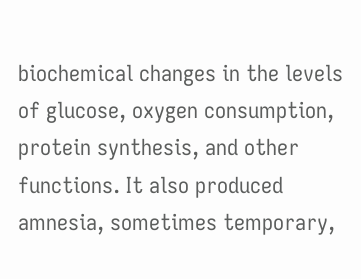biochemical changes in the levels of glucose, oxygen consumption, protein synthesis, and other functions. It also produced amnesia, sometimes temporary,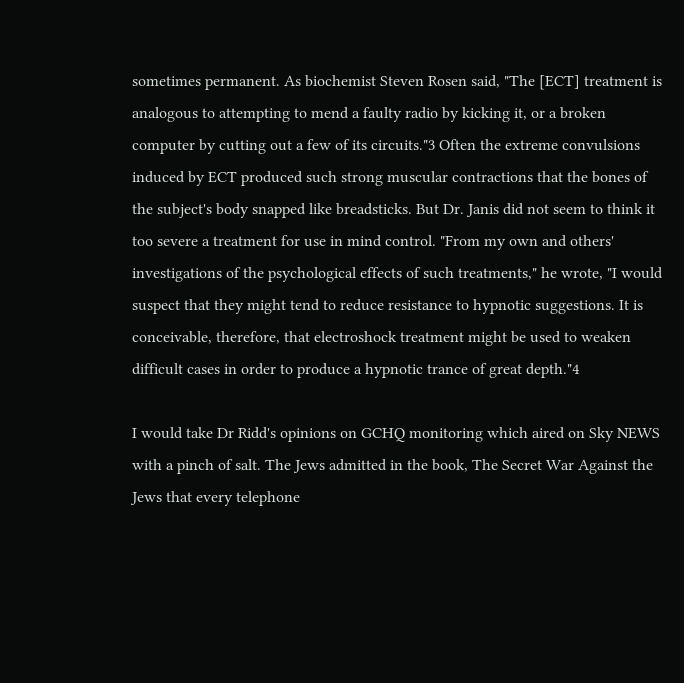sometimes permanent. As biochemist Steven Rosen said, "The [ECT] treatment is analogous to attempting to mend a faulty radio by kicking it, or a broken computer by cutting out a few of its circuits."3 Often the extreme convulsions induced by ECT produced such strong muscular contractions that the bones of the subject's body snapped like breadsticks. But Dr. Janis did not seem to think it too severe a treatment for use in mind control. "From my own and others' investigations of the psychological effects of such treatments," he wrote, "I would suspect that they might tend to reduce resistance to hypnotic suggestions. It is conceivable, therefore, that electroshock treatment might be used to weaken difficult cases in order to produce a hypnotic trance of great depth."4

I would take Dr Ridd's opinions on GCHQ monitoring which aired on Sky NEWS with a pinch of salt. The Jews admitted in the book, The Secret War Against the Jews that every telephone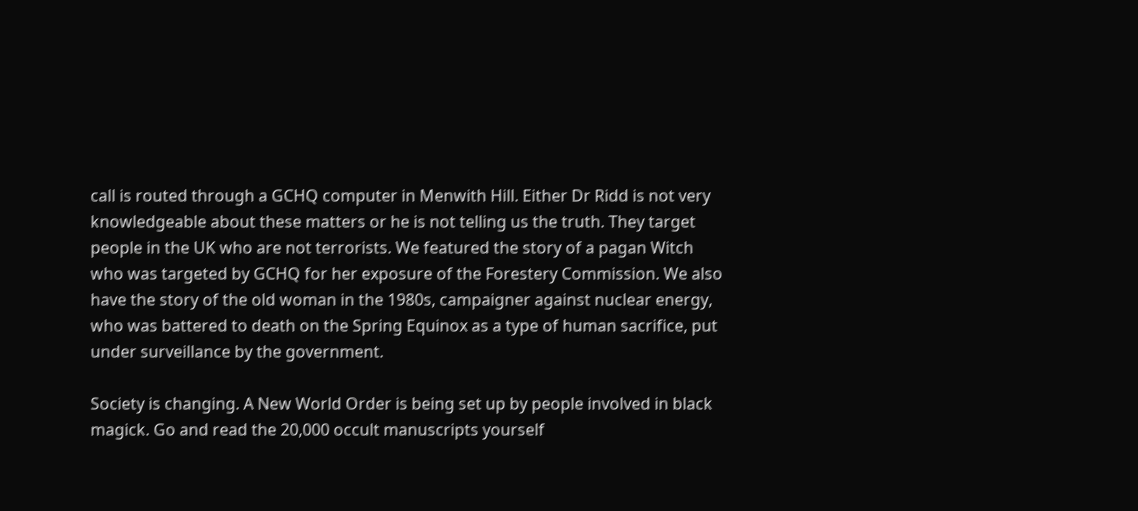call is routed through a GCHQ computer in Menwith Hill. Either Dr Ridd is not very knowledgeable about these matters or he is not telling us the truth. They target people in the UK who are not terrorists. We featured the story of a pagan Witch who was targeted by GCHQ for her exposure of the Forestery Commission. We also have the story of the old woman in the 1980s, campaigner against nuclear energy, who was battered to death on the Spring Equinox as a type of human sacrifice, put under surveillance by the government.

Society is changing. A New World Order is being set up by people involved in black magick. Go and read the 20,000 occult manuscripts yourself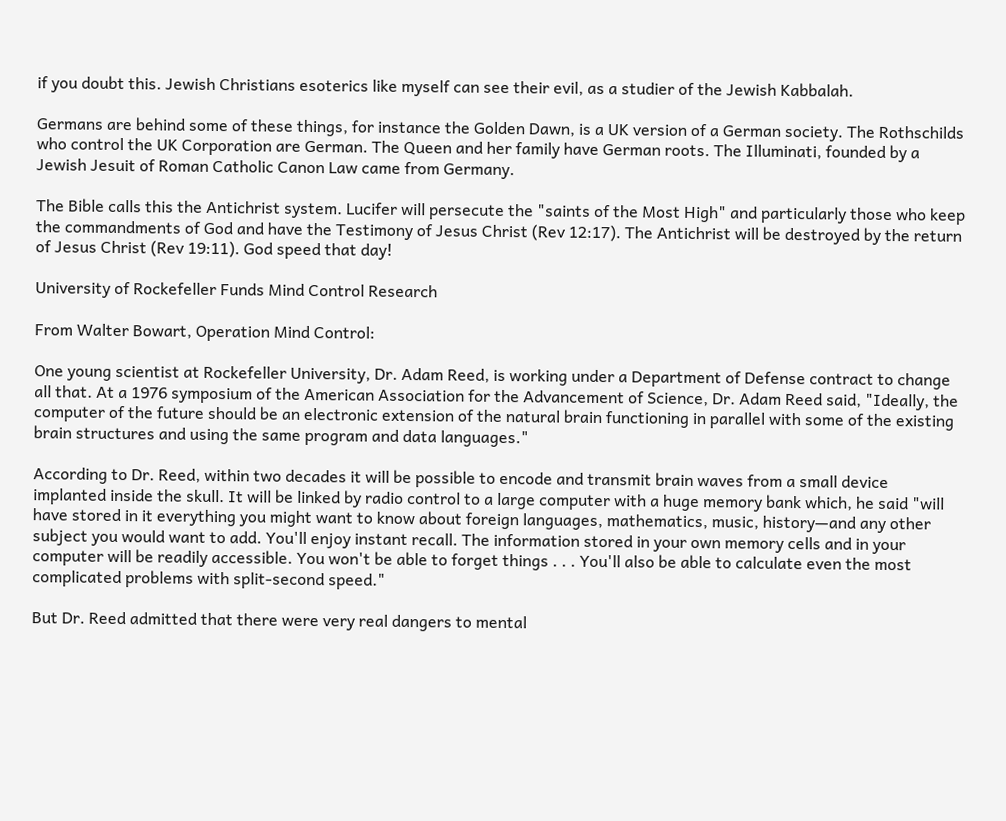if you doubt this. Jewish Christians esoterics like myself can see their evil, as a studier of the Jewish Kabbalah.

Germans are behind some of these things, for instance the Golden Dawn, is a UK version of a German society. The Rothschilds who control the UK Corporation are German. The Queen and her family have German roots. The Illuminati, founded by a Jewish Jesuit of Roman Catholic Canon Law came from Germany.

The Bible calls this the Antichrist system. Lucifer will persecute the "saints of the Most High" and particularly those who keep the commandments of God and have the Testimony of Jesus Christ (Rev 12:17). The Antichrist will be destroyed by the return of Jesus Christ (Rev 19:11). God speed that day!

University of Rockefeller Funds Mind Control Research

From Walter Bowart, Operation Mind Control:

One young scientist at Rockefeller University, Dr. Adam Reed, is working under a Department of Defense contract to change all that. At a 1976 symposium of the American Association for the Advancement of Science, Dr. Adam Reed said, "Ideally, the computer of the future should be an electronic extension of the natural brain functioning in parallel with some of the existing brain structures and using the same program and data languages."

According to Dr. Reed, within two decades it will be possible to encode and transmit brain waves from a small device implanted inside the skull. It will be linked by radio control to a large computer with a huge memory bank which, he said "will have stored in it everything you might want to know about foreign languages, mathematics, music, history—and any other subject you would want to add. You'll enjoy instant recall. The information stored in your own memory cells and in your computer will be readily accessible. You won't be able to forget things . . . You'll also be able to calculate even the most complicated problems with split-second speed."

But Dr. Reed admitted that there were very real dangers to mental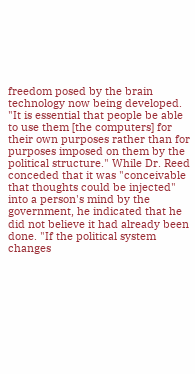freedom posed by the brain technology now being developed. "It is essential that people be able to use them [the computers] for their own purposes rather than for purposes imposed on them by the political structure." While Dr. Reed conceded that it was "conceivable that thoughts could be injected" into a person's mind by the government, he indicated that he did not believe it had already been done. "If the political system changes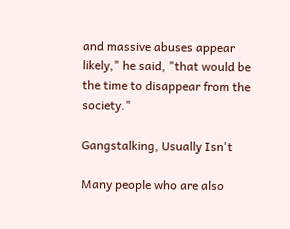and massive abuses appear likely," he said, "that would be the time to disappear from the society."

Gangstalking, Usually Isn't

Many people who are also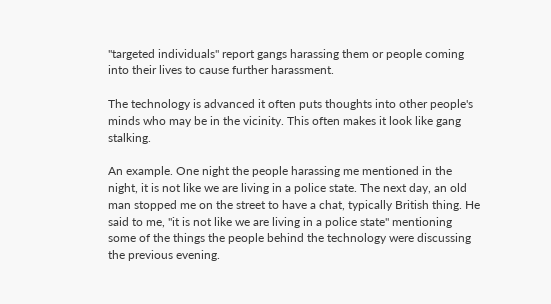"targeted individuals" report gangs harassing them or people coming into their lives to cause further harassment.

The technology is advanced it often puts thoughts into other people's minds who may be in the vicinity. This often makes it look like gang stalking.

An example. One night the people harassing me mentioned in the night, it is not like we are living in a police state. The next day, an old man stopped me on the street to have a chat, typically British thing. He said to me, "it is not like we are living in a police state" mentioning some of the things the people behind the technology were discussing the previous evening.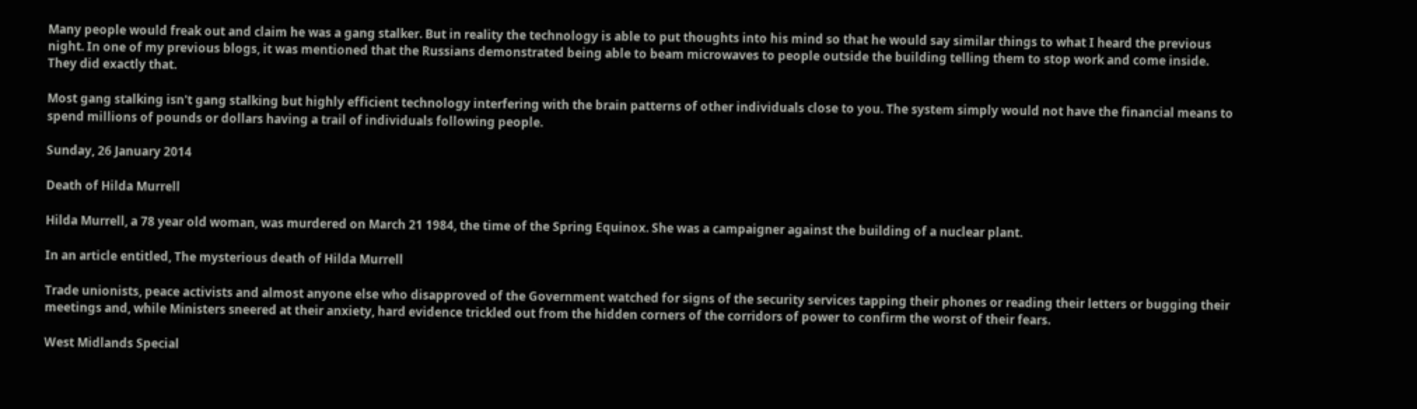Many people would freak out and claim he was a gang stalker. But in reality the technology is able to put thoughts into his mind so that he would say similar things to what I heard the previous night. In one of my previous blogs, it was mentioned that the Russians demonstrated being able to beam microwaves to people outside the building telling them to stop work and come inside. They did exactly that.

Most gang stalking isn't gang stalking but highly efficient technology interfering with the brain patterns of other individuals close to you. The system simply would not have the financial means to spend millions of pounds or dollars having a trail of individuals following people.

Sunday, 26 January 2014

Death of Hilda Murrell

Hilda Murrell, a 78 year old woman, was murdered on March 21 1984, the time of the Spring Equinox. She was a campaigner against the building of a nuclear plant.

In an article entitled, The mysterious death of Hilda Murrell

Trade unionists, peace activists and almost anyone else who disapproved of the Government watched for signs of the security services tapping their phones or reading their letters or bugging their meetings and, while Ministers sneered at their anxiety, hard evidence trickled out from the hidden corners of the corridors of power to confirm the worst of their fears.

West Midlands Special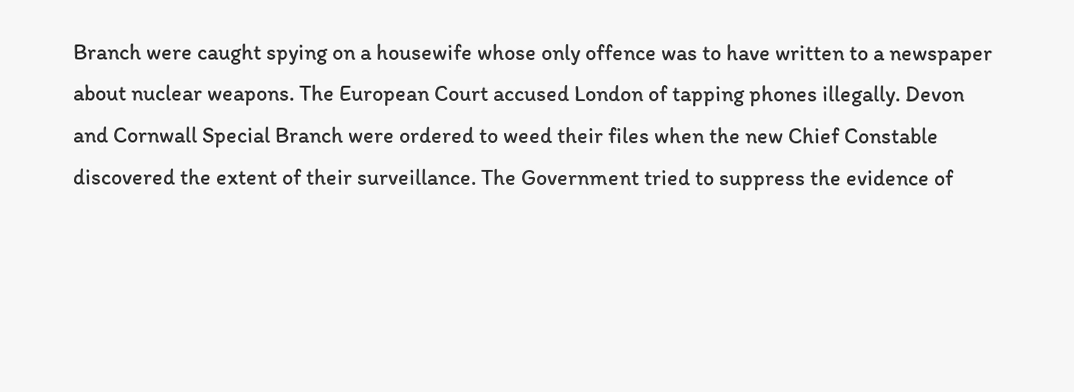Branch were caught spying on a housewife whose only offence was to have written to a newspaper about nuclear weapons. The European Court accused London of tapping phones illegally. Devon and Cornwall Special Branch were ordered to weed their files when the new Chief Constable discovered the extent of their surveillance. The Government tried to suppress the evidence of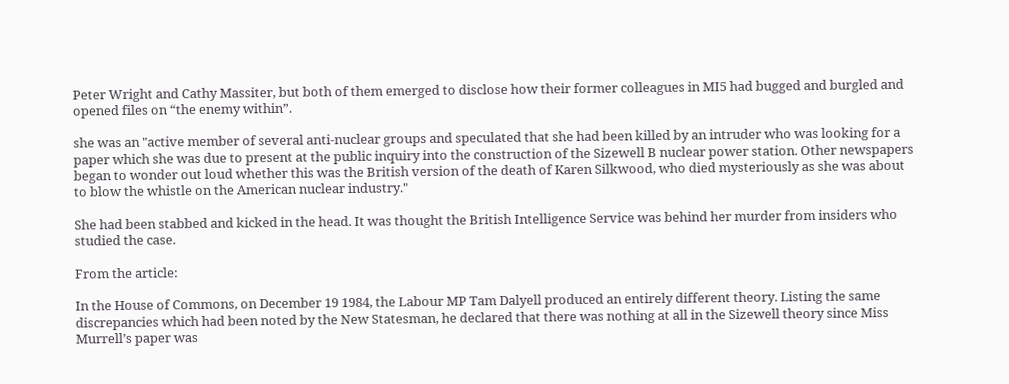Peter Wright and Cathy Massiter, but both of them emerged to disclose how their former colleagues in MI5 had bugged and burgled and opened files on “the enemy within”.

she was an "active member of several anti-nuclear groups and speculated that she had been killed by an intruder who was looking for a paper which she was due to present at the public inquiry into the construction of the Sizewell B nuclear power station. Other newspapers began to wonder out loud whether this was the British version of the death of Karen Silkwood, who died mysteriously as she was about to blow the whistle on the American nuclear industry."

She had been stabbed and kicked in the head. It was thought the British Intelligence Service was behind her murder from insiders who studied the case.

From the article:

In the House of Commons, on December 19 1984, the Labour MP Tam Dalyell produced an entirely different theory. Listing the same discrepancies which had been noted by the New Statesman, he declared that there was nothing at all in the Sizewell theory since Miss Murrell’s paper was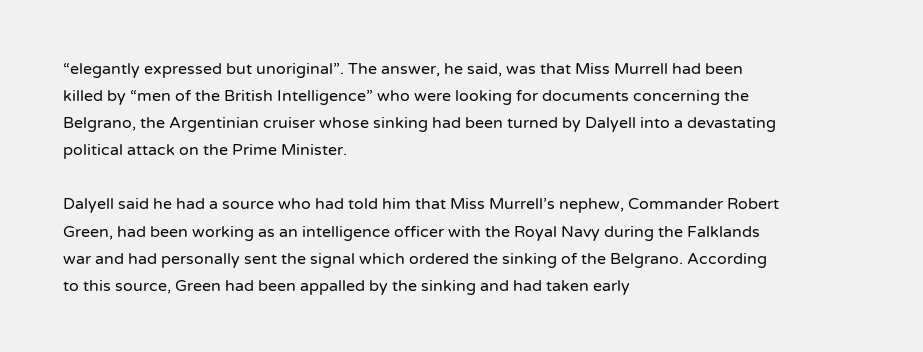“elegantly expressed but unoriginal”. The answer, he said, was that Miss Murrell had been killed by “men of the British Intelligence” who were looking for documents concerning the Belgrano, the Argentinian cruiser whose sinking had been turned by Dalyell into a devastating political attack on the Prime Minister.

Dalyell said he had a source who had told him that Miss Murrell’s nephew, Commander Robert Green, had been working as an intelligence officer with the Royal Navy during the Falklands war and had personally sent the signal which ordered the sinking of the Belgrano. According to this source, Green had been appalled by the sinking and had taken early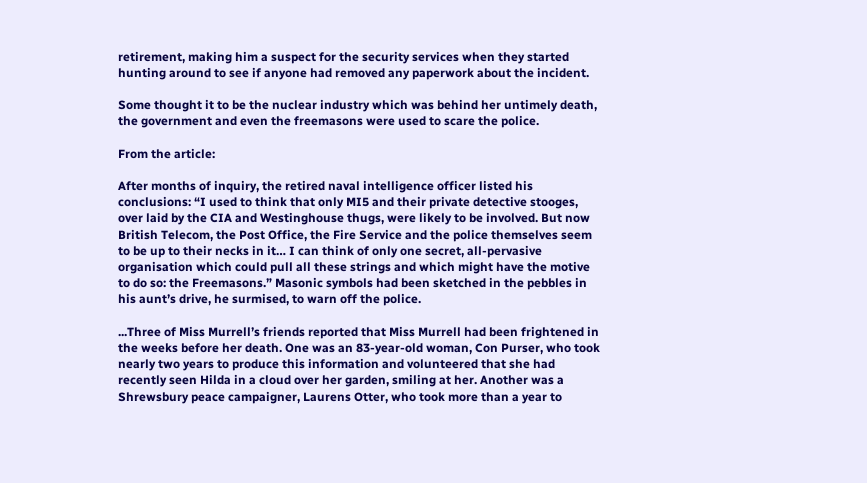retirement, making him a suspect for the security services when they started hunting around to see if anyone had removed any paperwork about the incident.

Some thought it to be the nuclear industry which was behind her untimely death, the government and even the freemasons were used to scare the police.

From the article:

After months of inquiry, the retired naval intelligence officer listed his conclusions: “I used to think that only MI5 and their private detective stooges, over laid by the CIA and Westinghouse thugs, were likely to be involved. But now British Telecom, the Post Office, the Fire Service and the police themselves seem to be up to their necks in it… I can think of only one secret, all-pervasive organisation which could pull all these strings and which might have the motive to do so: the Freemasons.” Masonic symbols had been sketched in the pebbles in his aunt’s drive, he surmised, to warn off the police.

...Three of Miss Murrell’s friends reported that Miss Murrell had been frightened in the weeks before her death. One was an 83-year-old woman, Con Purser, who took nearly two years to produce this information and volunteered that she had recently seen Hilda in a cloud over her garden, smiling at her. Another was a Shrewsbury peace campaigner, Laurens Otter, who took more than a year to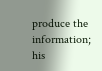produce the information; his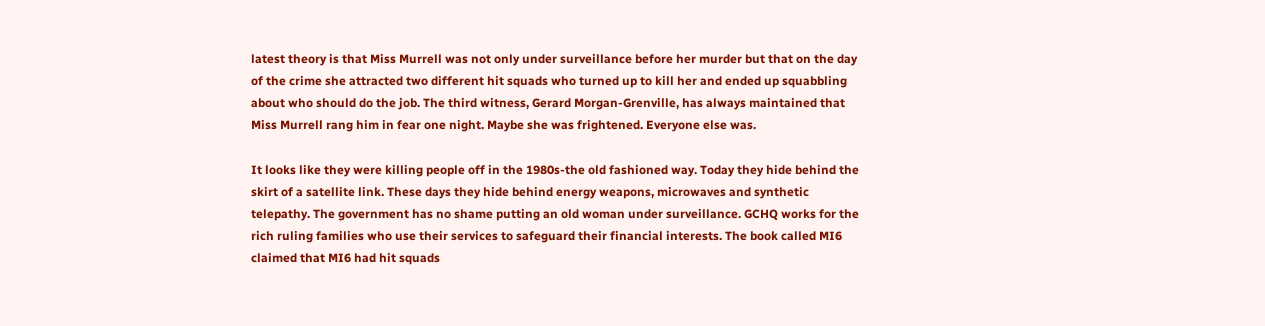latest theory is that Miss Murrell was not only under surveillance before her murder but that on the day of the crime she attracted two different hit squads who turned up to kill her and ended up squabbling about who should do the job. The third witness, Gerard Morgan-Grenville, has always maintained that Miss Murrell rang him in fear one night. Maybe she was frightened. Everyone else was.

It looks like they were killing people off in the 1980s-the old fashioned way. Today they hide behind the skirt of a satellite link. These days they hide behind energy weapons, microwaves and synthetic telepathy. The government has no shame putting an old woman under surveillance. GCHQ works for the rich ruling families who use their services to safeguard their financial interests. The book called MI6 claimed that MI6 had hit squads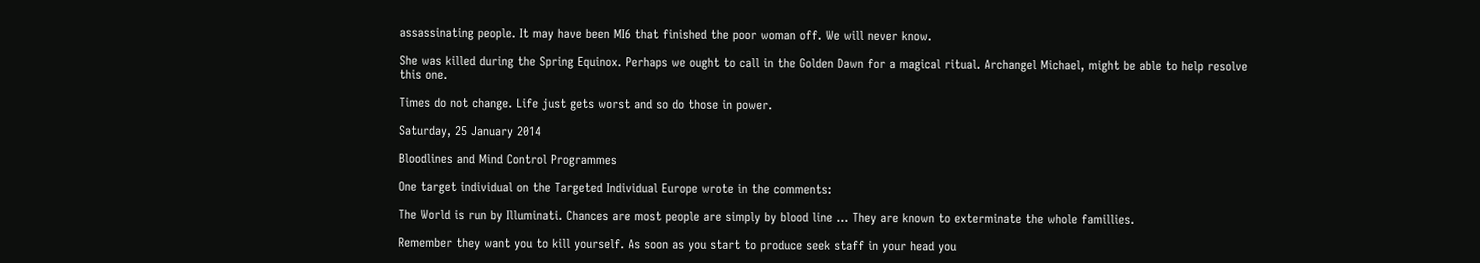assassinating people. It may have been MI6 that finished the poor woman off. We will never know.

She was killed during the Spring Equinox. Perhaps we ought to call in the Golden Dawn for a magical ritual. Archangel Michael, might be able to help resolve this one.

Times do not change. Life just gets worst and so do those in power.

Saturday, 25 January 2014

Bloodlines and Mind Control Programmes

One target individual on the Targeted Individual Europe wrote in the comments:

The World is run by Illuminati. Chances are most people are simply by blood line ... They are known to exterminate the whole famillies.

Remember they want you to kill yourself. As soon as you start to produce seek staff in your head you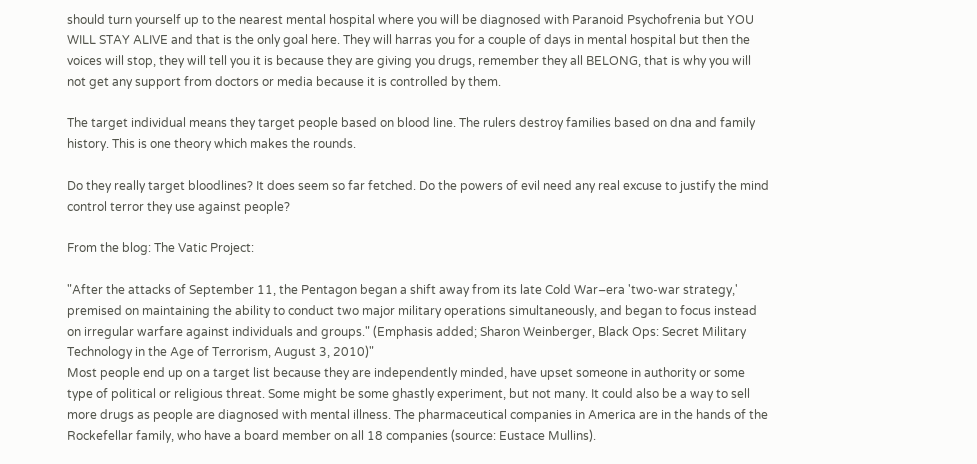should turn yourself up to the nearest mental hospital where you will be diagnosed with Paranoid Psychofrenia but YOU WILL STAY ALIVE and that is the only goal here. They will harras you for a couple of days in mental hospital but then the voices will stop, they will tell you it is because they are giving you drugs, remember they all BELONG, that is why you will not get any support from doctors or media because it is controlled by them.

The target individual means they target people based on blood line. The rulers destroy families based on dna and family history. This is one theory which makes the rounds.

Do they really target bloodlines? It does seem so far fetched. Do the powers of evil need any real excuse to justify the mind control terror they use against people?

From the blog: The Vatic Project:

"After the attacks of September 11, the Pentagon began a shift away from its late Cold War–era 'two-war strategy,' premised on maintaining the ability to conduct two major military operations simultaneously, and began to focus instead on irregular warfare against individuals and groups." (Emphasis added; Sharon Weinberger, Black Ops: Secret Military Technology in the Age of Terrorism, August 3, 2010)"
Most people end up on a target list because they are independently minded, have upset someone in authority or some type of political or religious threat. Some might be some ghastly experiment, but not many. It could also be a way to sell more drugs as people are diagnosed with mental illness. The pharmaceutical companies in America are in the hands of the Rockefellar family, who have a board member on all 18 companies (source: Eustace Mullins).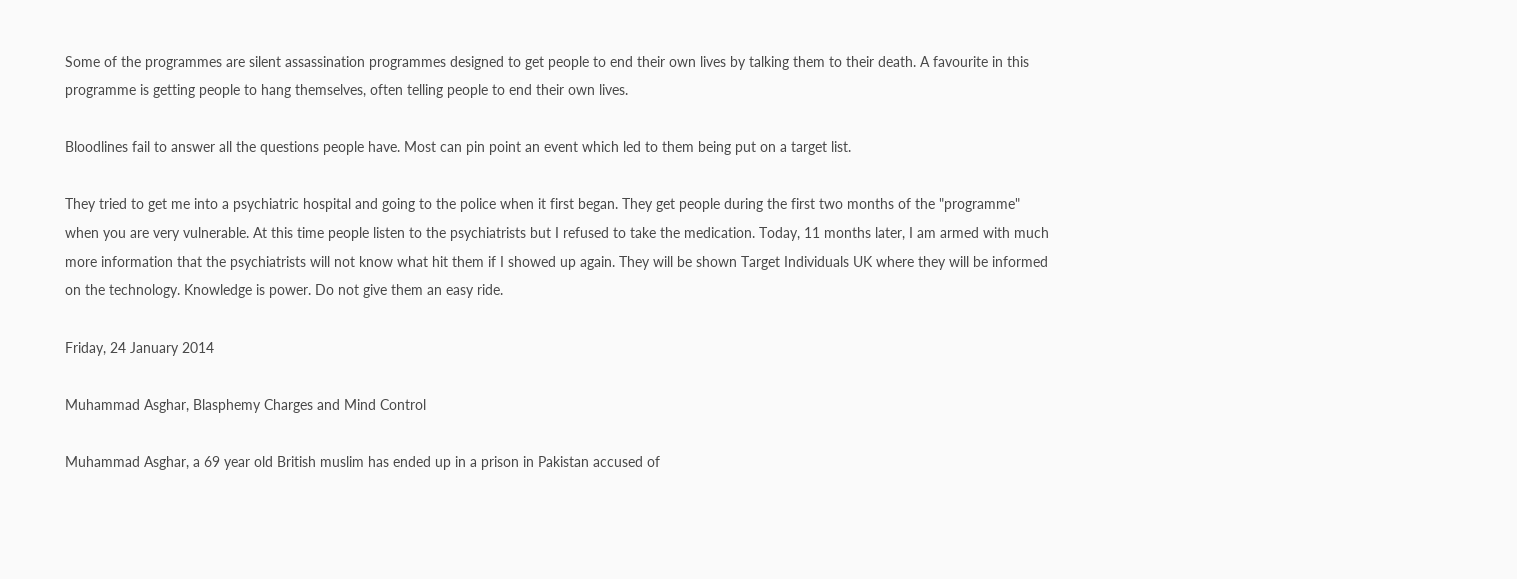Some of the programmes are silent assassination programmes designed to get people to end their own lives by talking them to their death. A favourite in this programme is getting people to hang themselves, often telling people to end their own lives.

Bloodlines fail to answer all the questions people have. Most can pin point an event which led to them being put on a target list.

They tried to get me into a psychiatric hospital and going to the police when it first began. They get people during the first two months of the "programme" when you are very vulnerable. At this time people listen to the psychiatrists but I refused to take the medication. Today, 11 months later, I am armed with much more information that the psychiatrists will not know what hit them if I showed up again. They will be shown Target Individuals UK where they will be informed on the technology. Knowledge is power. Do not give them an easy ride.

Friday, 24 January 2014

Muhammad Asghar, Blasphemy Charges and Mind Control

Muhammad Asghar, a 69 year old British muslim has ended up in a prison in Pakistan accused of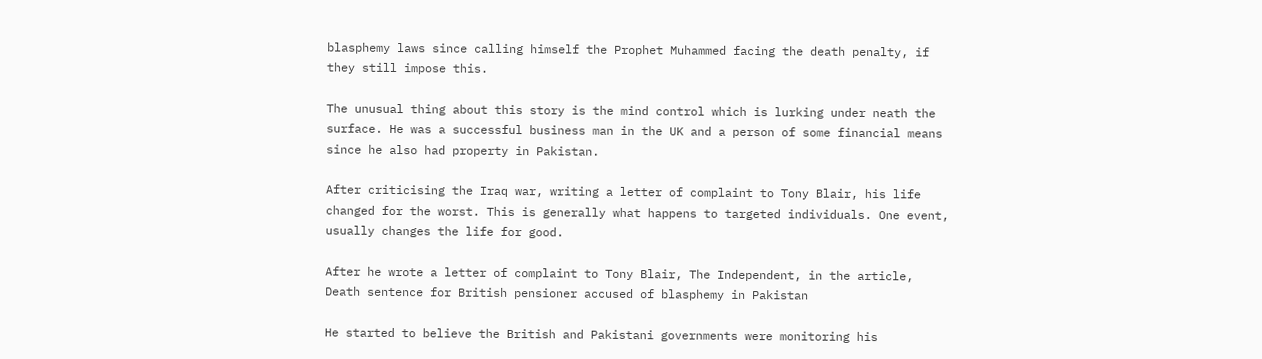blasphemy laws since calling himself the Prophet Muhammed facing the death penalty, if they still impose this.

The unusual thing about this story is the mind control which is lurking under neath the surface. He was a successful business man in the UK and a person of some financial means since he also had property in Pakistan.

After criticising the Iraq war, writing a letter of complaint to Tony Blair, his life changed for the worst. This is generally what happens to targeted individuals. One event, usually changes the life for good.

After he wrote a letter of complaint to Tony Blair, The Independent, in the article, Death sentence for British pensioner accused of blasphemy in Pakistan

He started to believe the British and Pakistani governments were monitoring his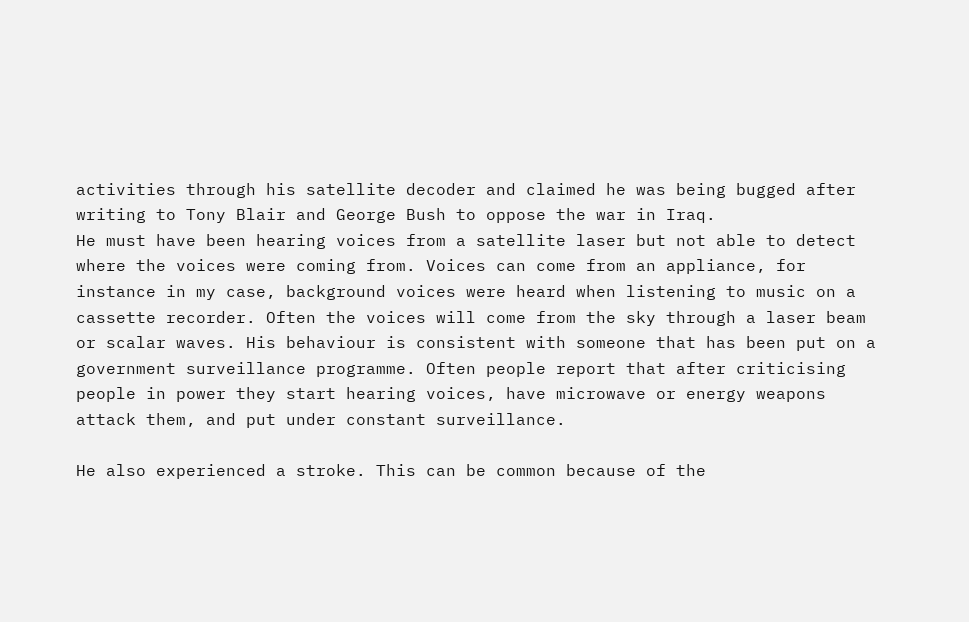activities through his satellite decoder and claimed he was being bugged after writing to Tony Blair and George Bush to oppose the war in Iraq.
He must have been hearing voices from a satellite laser but not able to detect where the voices were coming from. Voices can come from an appliance, for instance in my case, background voices were heard when listening to music on a cassette recorder. Often the voices will come from the sky through a laser beam or scalar waves. His behaviour is consistent with someone that has been put on a government surveillance programme. Often people report that after criticising people in power they start hearing voices, have microwave or energy weapons attack them, and put under constant surveillance.

He also experienced a stroke. This can be common because of the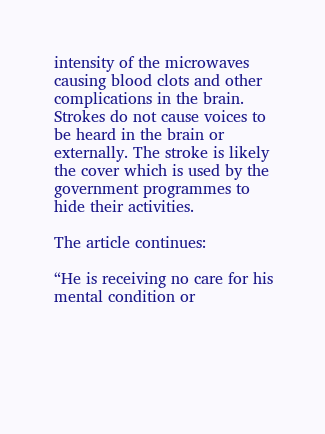intensity of the microwaves causing blood clots and other complications in the brain. Strokes do not cause voices to be heard in the brain or externally. The stroke is likely the cover which is used by the government programmes to hide their activities.

The article continues:

“He is receiving no care for his mental condition or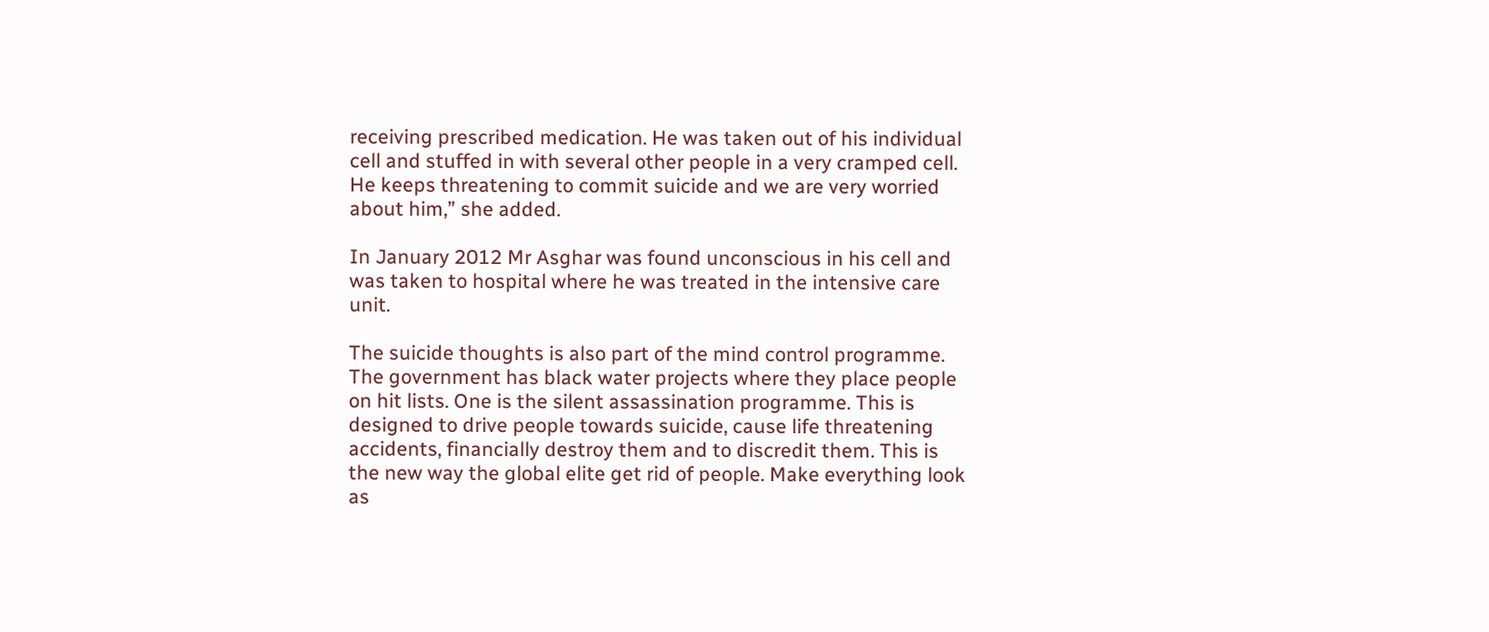receiving prescribed medication. He was taken out of his individual cell and stuffed in with several other people in a very cramped cell. He keeps threatening to commit suicide and we are very worried about him,” she added.

In January 2012 Mr Asghar was found unconscious in his cell and was taken to hospital where he was treated in the intensive care unit.

The suicide thoughts is also part of the mind control programme. The government has black water projects where they place people on hit lists. One is the silent assassination programme. This is designed to drive people towards suicide, cause life threatening accidents, financially destroy them and to discredit them. This is the new way the global elite get rid of people. Make everything look as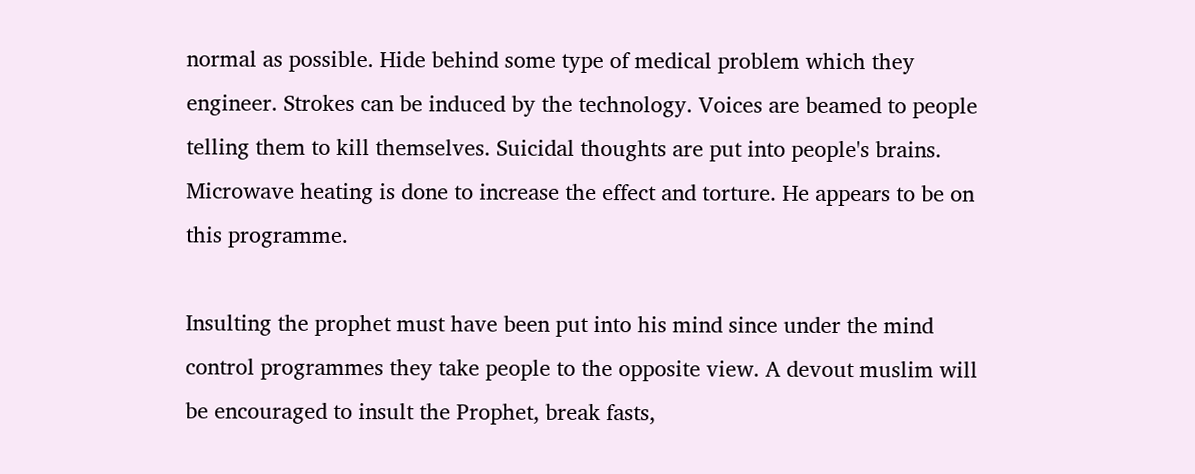normal as possible. Hide behind some type of medical problem which they engineer. Strokes can be induced by the technology. Voices are beamed to people telling them to kill themselves. Suicidal thoughts are put into people's brains. Microwave heating is done to increase the effect and torture. He appears to be on this programme.

Insulting the prophet must have been put into his mind since under the mind control programmes they take people to the opposite view. A devout muslim will be encouraged to insult the Prophet, break fasts,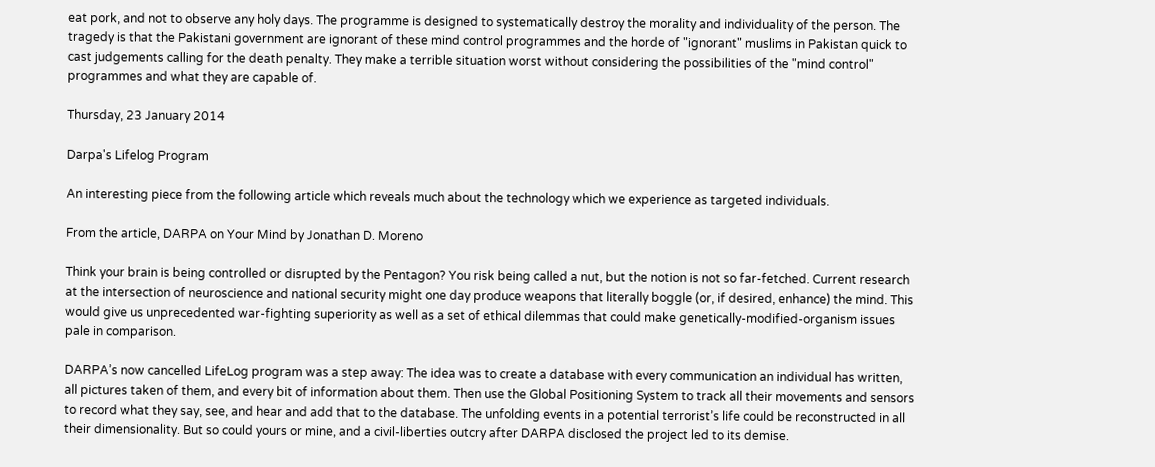eat pork, and not to observe any holy days. The programme is designed to systematically destroy the morality and individuality of the person. The tragedy is that the Pakistani government are ignorant of these mind control programmes and the horde of "ignorant" muslims in Pakistan quick to cast judgements calling for the death penalty. They make a terrible situation worst without considering the possibilities of the "mind control" programmes and what they are capable of.

Thursday, 23 January 2014

Darpa's Lifelog Program

An interesting piece from the following article which reveals much about the technology which we experience as targeted individuals.

From the article, DARPA on Your Mind by Jonathan D. Moreno

Think your brain is being controlled or disrupted by the Pentagon? You risk being called a nut, but the notion is not so far-fetched. Current research at the intersection of neuroscience and national security might one day produce weapons that literally boggle (or, if desired, enhance) the mind. This would give us unprecedented war-fighting superiority as well as a set of ethical dilemmas that could make genetically-modified-organism issues pale in comparison.

DARPA’s now cancelled LifeLog program was a step away: The idea was to create a database with every communication an individual has written, all pictures taken of them, and every bit of information about them. Then use the Global Positioning System to track all their movements and sensors to record what they say, see, and hear and add that to the database. The unfolding events in a potential terrorist’s life could be reconstructed in all their dimensionality. But so could yours or mine, and a civil-liberties outcry after DARPA disclosed the project led to its demise.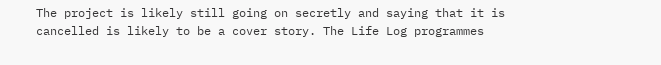The project is likely still going on secretly and saying that it is cancelled is likely to be a cover story. The Life Log programmes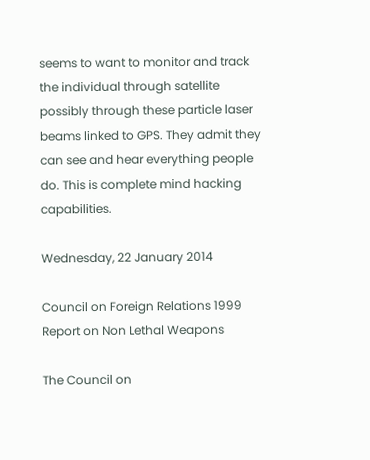seems to want to monitor and track the individual through satellite possibly through these particle laser beams linked to GPS. They admit they can see and hear everything people do. This is complete mind hacking capabilities.

Wednesday, 22 January 2014

Council on Foreign Relations 1999 Report on Non Lethal Weapons

The Council on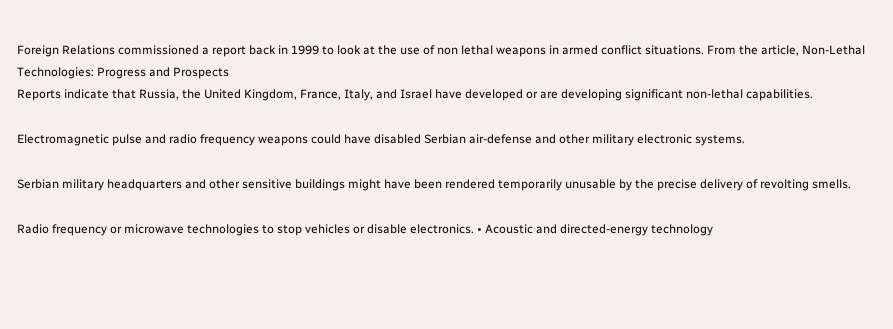Foreign Relations commissioned a report back in 1999 to look at the use of non lethal weapons in armed conflict situations. From the article, Non-Lethal Technologies: Progress and Prospects
Reports indicate that Russia, the United Kingdom, France, Italy, and Israel have developed or are developing significant non-lethal capabilities.

Electromagnetic pulse and radio frequency weapons could have disabled Serbian air-defense and other military electronic systems.

Serbian military headquarters and other sensitive buildings might have been rendered temporarily unusable by the precise delivery of revolting smells.

Radio frequency or microwave technologies to stop vehicles or disable electronics. • Acoustic and directed-energy technology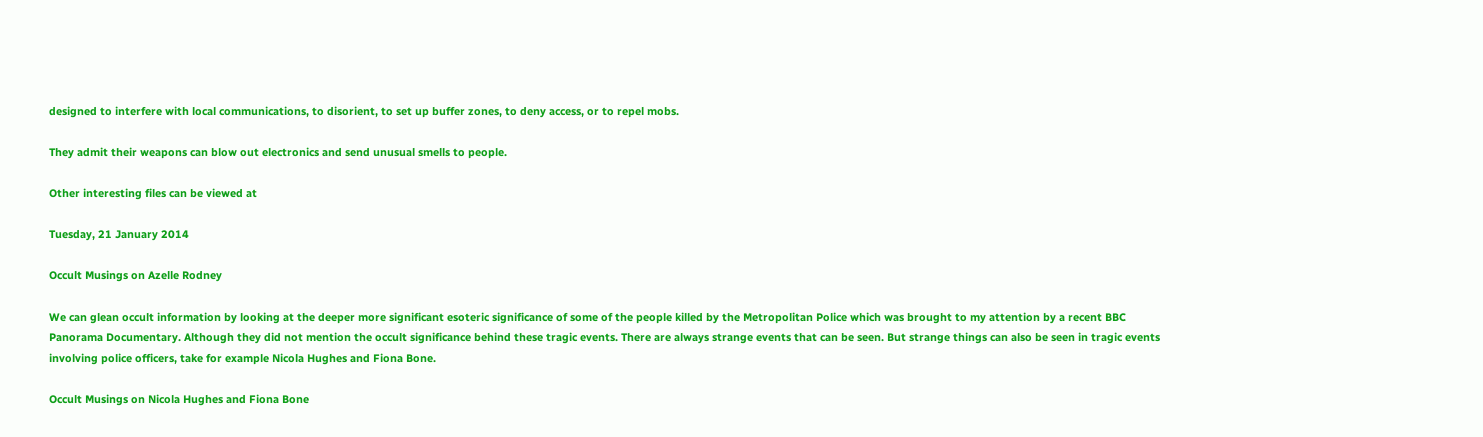designed to interfere with local communications, to disorient, to set up buffer zones, to deny access, or to repel mobs.

They admit their weapons can blow out electronics and send unusual smells to people.

Other interesting files can be viewed at

Tuesday, 21 January 2014

Occult Musings on Azelle Rodney

We can glean occult information by looking at the deeper more significant esoteric significance of some of the people killed by the Metropolitan Police which was brought to my attention by a recent BBC Panorama Documentary. Although they did not mention the occult significance behind these tragic events. There are always strange events that can be seen. But strange things can also be seen in tragic events involving police officers, take for example Nicola Hughes and Fiona Bone.

Occult Musings on Nicola Hughes and Fiona Bone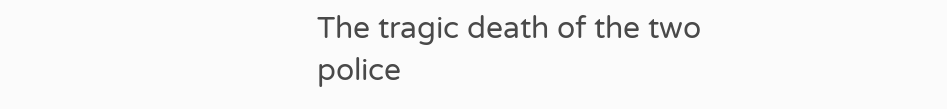The tragic death of the two police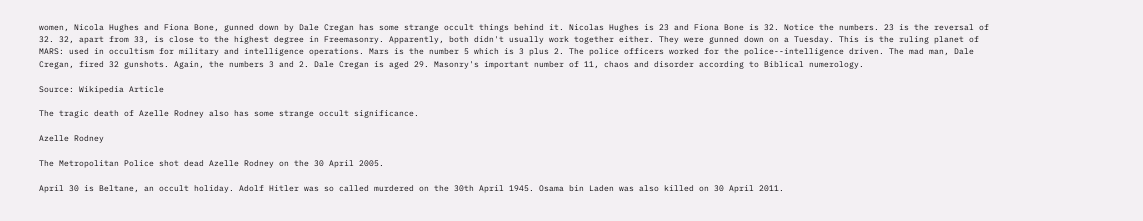women, Nicola Hughes and Fiona Bone, gunned down by Dale Cregan has some strange occult things behind it. Nicolas Hughes is 23 and Fiona Bone is 32. Notice the numbers. 23 is the reversal of 32. 32, apart from 33, is close to the highest degree in Freemasonry. Apparently, both didn't usually work together either. They were gunned down on a Tuesday. This is the ruling planet of MARS: used in occultism for military and intelligence operations. Mars is the number 5 which is 3 plus 2. The police officers worked for the police--intelligence driven. The mad man, Dale Cregan, fired 32 gunshots. Again, the numbers 3 and 2. Dale Cregan is aged 29. Masonry's important number of 11, chaos and disorder according to Biblical numerology.

Source: Wikipedia Article

The tragic death of Azelle Rodney also has some strange occult significance.

Azelle Rodney

The Metropolitan Police shot dead Azelle Rodney on the 30 April 2005.

April 30 is Beltane, an occult holiday. Adolf Hitler was so called murdered on the 30th April 1945. Osama bin Laden was also killed on 30 April 2011.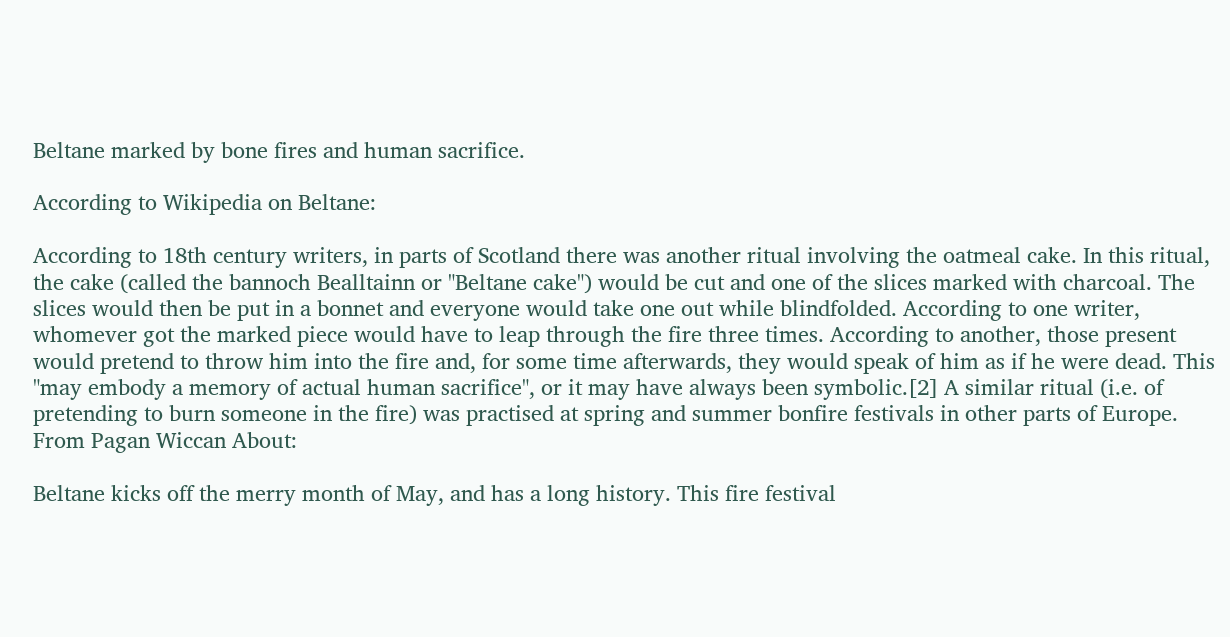Beltane marked by bone fires and human sacrifice.

According to Wikipedia on Beltane:

According to 18th century writers, in parts of Scotland there was another ritual involving the oatmeal cake. In this ritual, the cake (called the bannoch Bealltainn or "Beltane cake") would be cut and one of the slices marked with charcoal. The slices would then be put in a bonnet and everyone would take one out while blindfolded. According to one writer, whomever got the marked piece would have to leap through the fire three times. According to another, those present would pretend to throw him into the fire and, for some time afterwards, they would speak of him as if he were dead. This "may embody a memory of actual human sacrifice", or it may have always been symbolic.[2] A similar ritual (i.e. of pretending to burn someone in the fire) was practised at spring and summer bonfire festivals in other parts of Europe.
From Pagan Wiccan About:

Beltane kicks off the merry month of May, and has a long history. This fire festival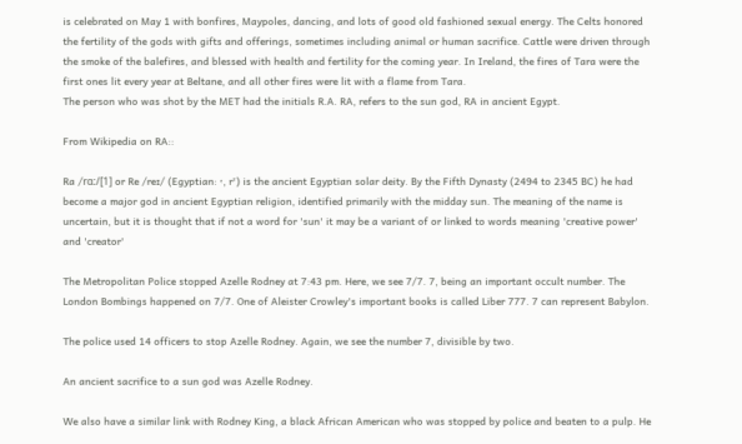is celebrated on May 1 with bonfires, Maypoles, dancing, and lots of good old fashioned sexual energy. The Celts honored the fertility of the gods with gifts and offerings, sometimes including animal or human sacrifice. Cattle were driven through the smoke of the balefires, and blessed with health and fertility for the coming year. In Ireland, the fires of Tara were the first ones lit every year at Beltane, and all other fires were lit with a flame from Tara.
The person who was shot by the MET had the initials R.A. RA, refers to the sun god, RA in ancient Egypt.

From Wikipedia on RA::

Ra /rɑː/[1] or Re /reɪ/ (Egyptian: ꜥ, rˤ) is the ancient Egyptian solar deity. By the Fifth Dynasty (2494 to 2345 BC) he had become a major god in ancient Egyptian religion, identified primarily with the midday sun. The meaning of the name is uncertain, but it is thought that if not a word for 'sun' it may be a variant of or linked to words meaning 'creative power' and 'creator'

The Metropolitan Police stopped Azelle Rodney at 7:43 pm. Here, we see 7/7. 7, being an important occult number. The London Bombings happened on 7/7. One of Aleister Crowley's important books is called Liber 777. 7 can represent Babylon.

The police used 14 officers to stop Azelle Rodney. Again, we see the number 7, divisible by two.

An ancient sacrifice to a sun god was Azelle Rodney.

We also have a similar link with Rodney King, a black African American who was stopped by police and beaten to a pulp. He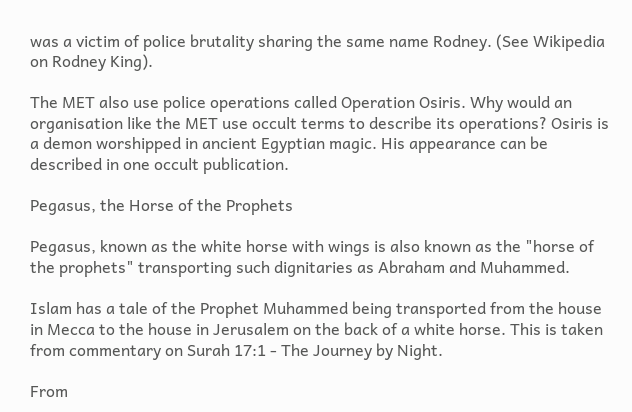was a victim of police brutality sharing the same name Rodney. (See Wikipedia on Rodney King).

The MET also use police operations called Operation Osiris. Why would an organisation like the MET use occult terms to describe its operations? Osiris is a demon worshipped in ancient Egyptian magic. His appearance can be described in one occult publication.

Pegasus, the Horse of the Prophets

Pegasus, known as the white horse with wings is also known as the "horse of the prophets" transporting such dignitaries as Abraham and Muhammed.

Islam has a tale of the Prophet Muhammed being transported from the house in Mecca to the house in Jerusalem on the back of a white horse. This is taken from commentary on Surah 17:1 - The Journey by Night.

From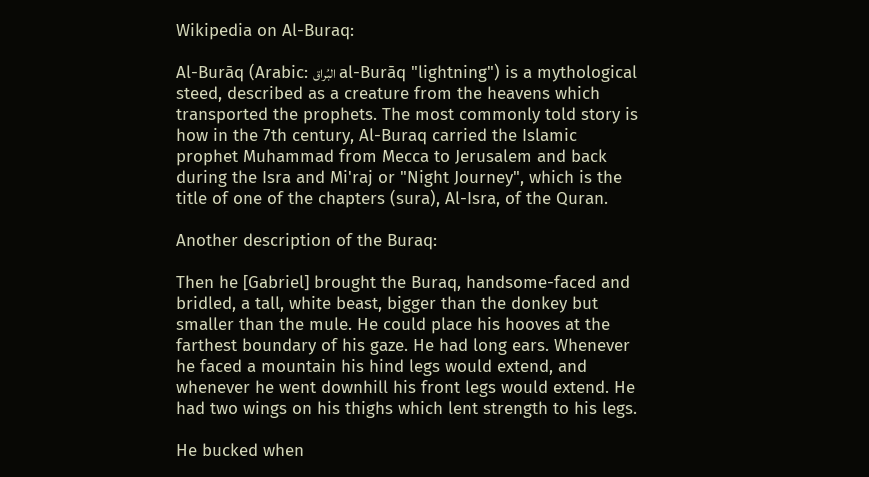Wikipedia on Al-Buraq:

Al-Burāq (Arabic: البُراق al-Burāq "lightning") is a mythological steed, described as a creature from the heavens which transported the prophets. The most commonly told story is how in the 7th century, Al-Buraq carried the Islamic prophet Muhammad from Mecca to Jerusalem and back during the Isra and Mi'raj or "Night Journey", which is the title of one of the chapters (sura), Al-Isra, of the Quran.

Another description of the Buraq:

Then he [Gabriel] brought the Buraq, handsome-faced and bridled, a tall, white beast, bigger than the donkey but smaller than the mule. He could place his hooves at the farthest boundary of his gaze. He had long ears. Whenever he faced a mountain his hind legs would extend, and whenever he went downhill his front legs would extend. He had two wings on his thighs which lent strength to his legs.

He bucked when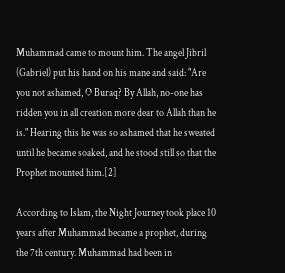Muhammad came to mount him. The angel Jibril (Gabriel) put his hand on his mane and said: "Are you not ashamed, O Buraq? By Allah, no-one has ridden you in all creation more dear to Allah than he is." Hearing this he was so ashamed that he sweated until he became soaked, and he stood still so that the Prophet mounted him.[2]

According to Islam, the Night Journey took place 10 years after Muhammad became a prophet, during the 7th century. Muhammad had been in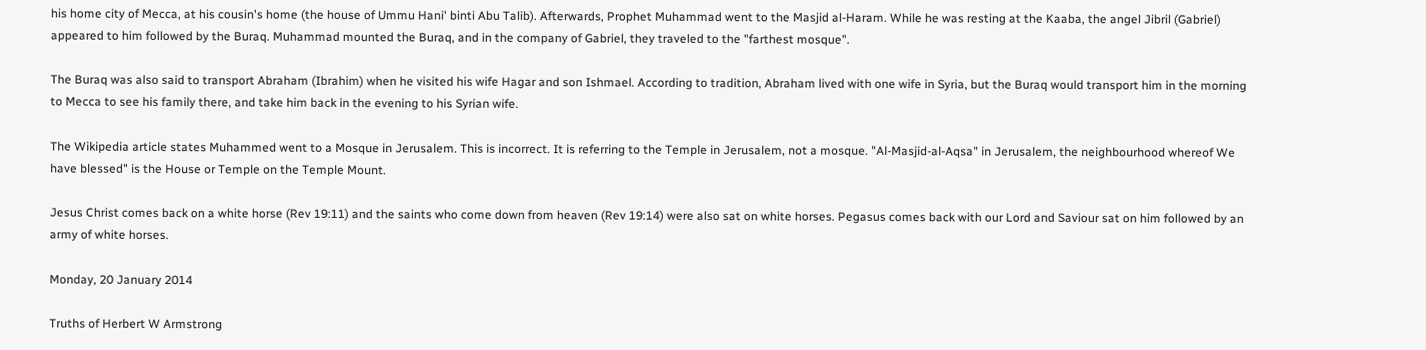his home city of Mecca, at his cousin's home (the house of Ummu Hani' binti Abu Talib). Afterwards, Prophet Muhammad went to the Masjid al-Haram. While he was resting at the Kaaba, the angel Jibril (Gabriel) appeared to him followed by the Buraq. Muhammad mounted the Buraq, and in the company of Gabriel, they traveled to the "farthest mosque".

The Buraq was also said to transport Abraham (Ibrahim) when he visited his wife Hagar and son Ishmael. According to tradition, Abraham lived with one wife in Syria, but the Buraq would transport him in the morning to Mecca to see his family there, and take him back in the evening to his Syrian wife.

The Wikipedia article states Muhammed went to a Mosque in Jerusalem. This is incorrect. It is referring to the Temple in Jerusalem, not a mosque. "Al-Masjid-al-Aqsa" in Jerusalem, the neighbourhood whereof We have blessed" is the House or Temple on the Temple Mount.

Jesus Christ comes back on a white horse (Rev 19:11) and the saints who come down from heaven (Rev 19:14) were also sat on white horses. Pegasus comes back with our Lord and Saviour sat on him followed by an army of white horses.

Monday, 20 January 2014

Truths of Herbert W Armstrong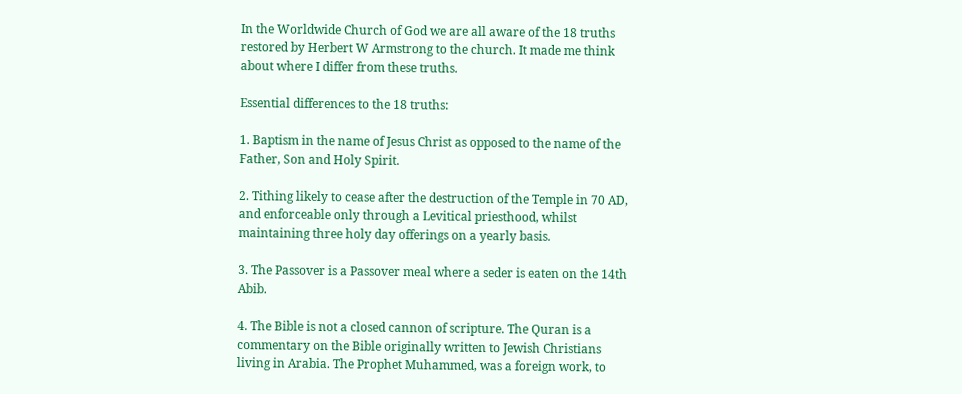In the Worldwide Church of God we are all aware of the 18 truths restored by Herbert W Armstrong to the church. It made me think about where I differ from these truths.

Essential differences to the 18 truths:

1. Baptism in the name of Jesus Christ as opposed to the name of the Father, Son and Holy Spirit.

2. Tithing likely to cease after the destruction of the Temple in 70 AD, and enforceable only through a Levitical priesthood, whilst maintaining three holy day offerings on a yearly basis.

3. The Passover is a Passover meal where a seder is eaten on the 14th Abib.

4. The Bible is not a closed cannon of scripture. The Quran is a commentary on the Bible originally written to Jewish Christians living in Arabia. The Prophet Muhammed, was a foreign work, to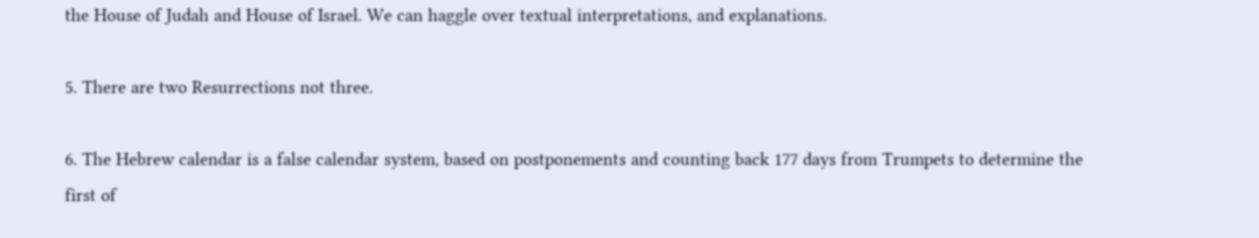the House of Judah and House of Israel. We can haggle over textual interpretations, and explanations.

5. There are two Resurrections not three.

6. The Hebrew calendar is a false calendar system, based on postponements and counting back 177 days from Trumpets to determine the first of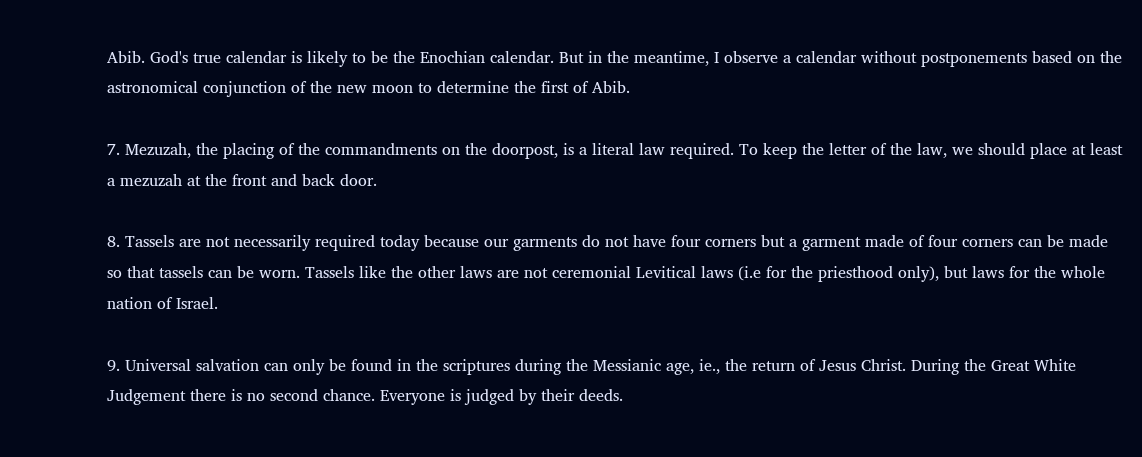Abib. God's true calendar is likely to be the Enochian calendar. But in the meantime, I observe a calendar without postponements based on the astronomical conjunction of the new moon to determine the first of Abib.

7. Mezuzah, the placing of the commandments on the doorpost, is a literal law required. To keep the letter of the law, we should place at least a mezuzah at the front and back door.

8. Tassels are not necessarily required today because our garments do not have four corners but a garment made of four corners can be made so that tassels can be worn. Tassels like the other laws are not ceremonial Levitical laws (i.e for the priesthood only), but laws for the whole nation of Israel.

9. Universal salvation can only be found in the scriptures during the Messianic age, ie., the return of Jesus Christ. During the Great White Judgement there is no second chance. Everyone is judged by their deeds.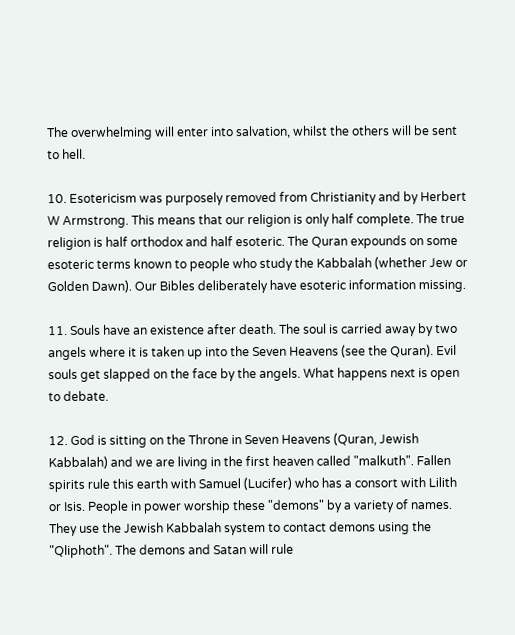The overwhelming will enter into salvation, whilst the others will be sent to hell.

10. Esotericism was purposely removed from Christianity and by Herbert W Armstrong. This means that our religion is only half complete. The true religion is half orthodox and half esoteric. The Quran expounds on some esoteric terms known to people who study the Kabbalah (whether Jew or Golden Dawn). Our Bibles deliberately have esoteric information missing.

11. Souls have an existence after death. The soul is carried away by two angels where it is taken up into the Seven Heavens (see the Quran). Evil souls get slapped on the face by the angels. What happens next is open to debate.

12. God is sitting on the Throne in Seven Heavens (Quran, Jewish Kabbalah) and we are living in the first heaven called "malkuth". Fallen spirits rule this earth with Samuel (Lucifer) who has a consort with Lilith or Isis. People in power worship these "demons" by a variety of names. They use the Jewish Kabbalah system to contact demons using the "Qliphoth". The demons and Satan will rule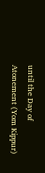until the Day of Atonement (Yom Kippur)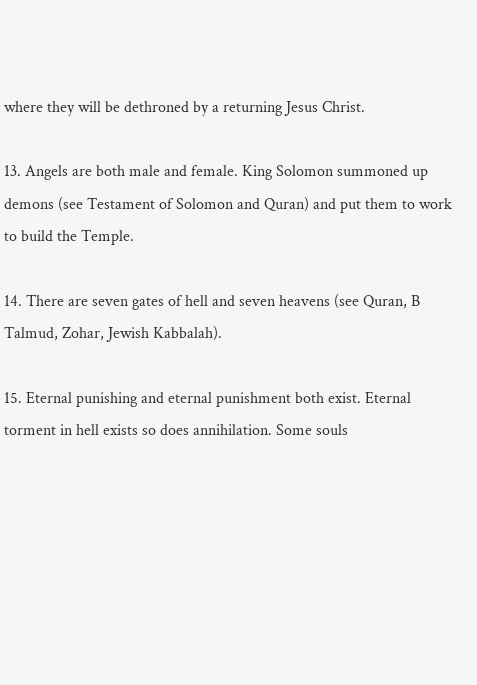where they will be dethroned by a returning Jesus Christ.

13. Angels are both male and female. King Solomon summoned up demons (see Testament of Solomon and Quran) and put them to work to build the Temple.

14. There are seven gates of hell and seven heavens (see Quran, B Talmud, Zohar, Jewish Kabbalah).

15. Eternal punishing and eternal punishment both exist. Eternal torment in hell exists so does annihilation. Some souls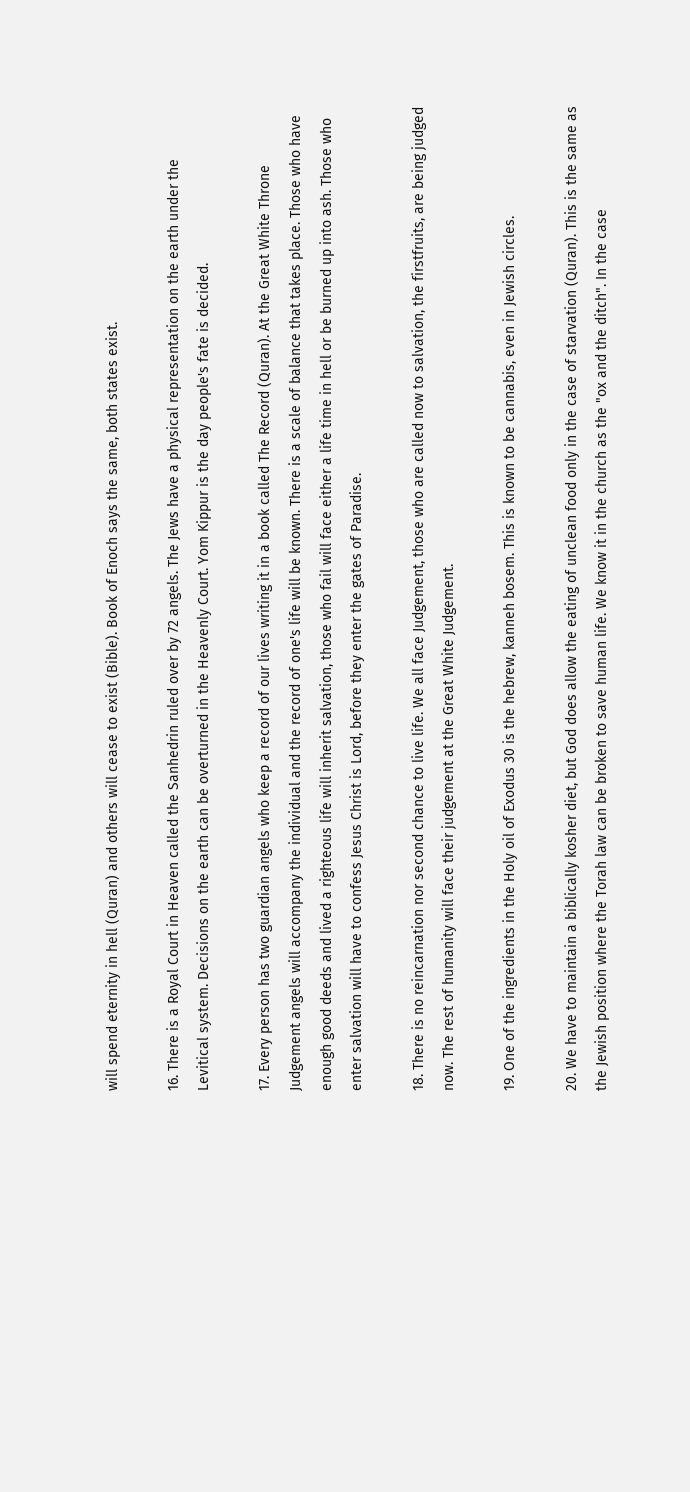will spend eternity in hell (Quran) and others will cease to exist (Bible). Book of Enoch says the same, both states exist.

16. There is a Royal Court in Heaven called the Sanhedrin ruled over by 72 angels. The Jews have a physical representation on the earth under the Levitical system. Decisions on the earth can be overturned in the Heavenly Court. Yom Kippur is the day people's fate is decided.

17. Every person has two guardian angels who keep a record of our lives writing it in a book called The Record (Quran). At the Great White Throne Judgement angels will accompany the individual and the record of one's life will be known. There is a scale of balance that takes place. Those who have enough good deeds and lived a righteous life will inherit salvation, those who fail will face either a life time in hell or be burned up into ash. Those who enter salvation will have to confess Jesus Christ is Lord, before they enter the gates of Paradise.

18. There is no reincarnation nor second chance to live life. We all face Judgement, those who are called now to salvation, the firstfruits, are being judged now. The rest of humanity will face their judgement at the Great White Judgement.

19. One of the ingredients in the Holy oil of Exodus 30 is the hebrew, kanneh bosem. This is known to be cannabis, even in Jewish circles.

20. We have to maintain a biblically kosher diet, but God does allow the eating of unclean food only in the case of starvation (Quran). This is the same as the Jewish position where the Torah law can be broken to save human life. We know it in the church as the "ox and the ditch". In the case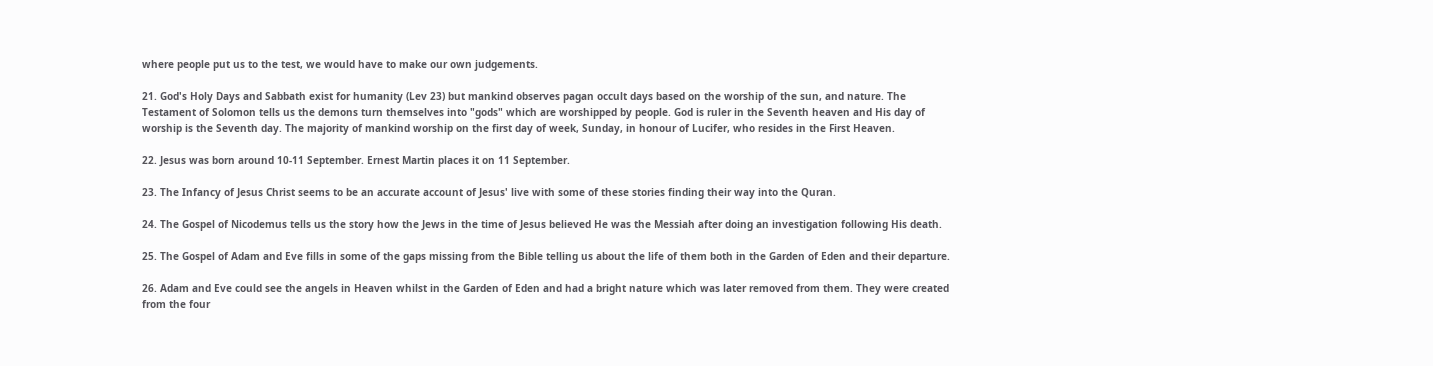where people put us to the test, we would have to make our own judgements.

21. God's Holy Days and Sabbath exist for humanity (Lev 23) but mankind observes pagan occult days based on the worship of the sun, and nature. The Testament of Solomon tells us the demons turn themselves into "gods" which are worshipped by people. God is ruler in the Seventh heaven and His day of worship is the Seventh day. The majority of mankind worship on the first day of week, Sunday, in honour of Lucifer, who resides in the First Heaven.

22. Jesus was born around 10-11 September. Ernest Martin places it on 11 September.

23. The Infancy of Jesus Christ seems to be an accurate account of Jesus' live with some of these stories finding their way into the Quran.

24. The Gospel of Nicodemus tells us the story how the Jews in the time of Jesus believed He was the Messiah after doing an investigation following His death.

25. The Gospel of Adam and Eve fills in some of the gaps missing from the Bible telling us about the life of them both in the Garden of Eden and their departure.

26. Adam and Eve could see the angels in Heaven whilst in the Garden of Eden and had a bright nature which was later removed from them. They were created from the four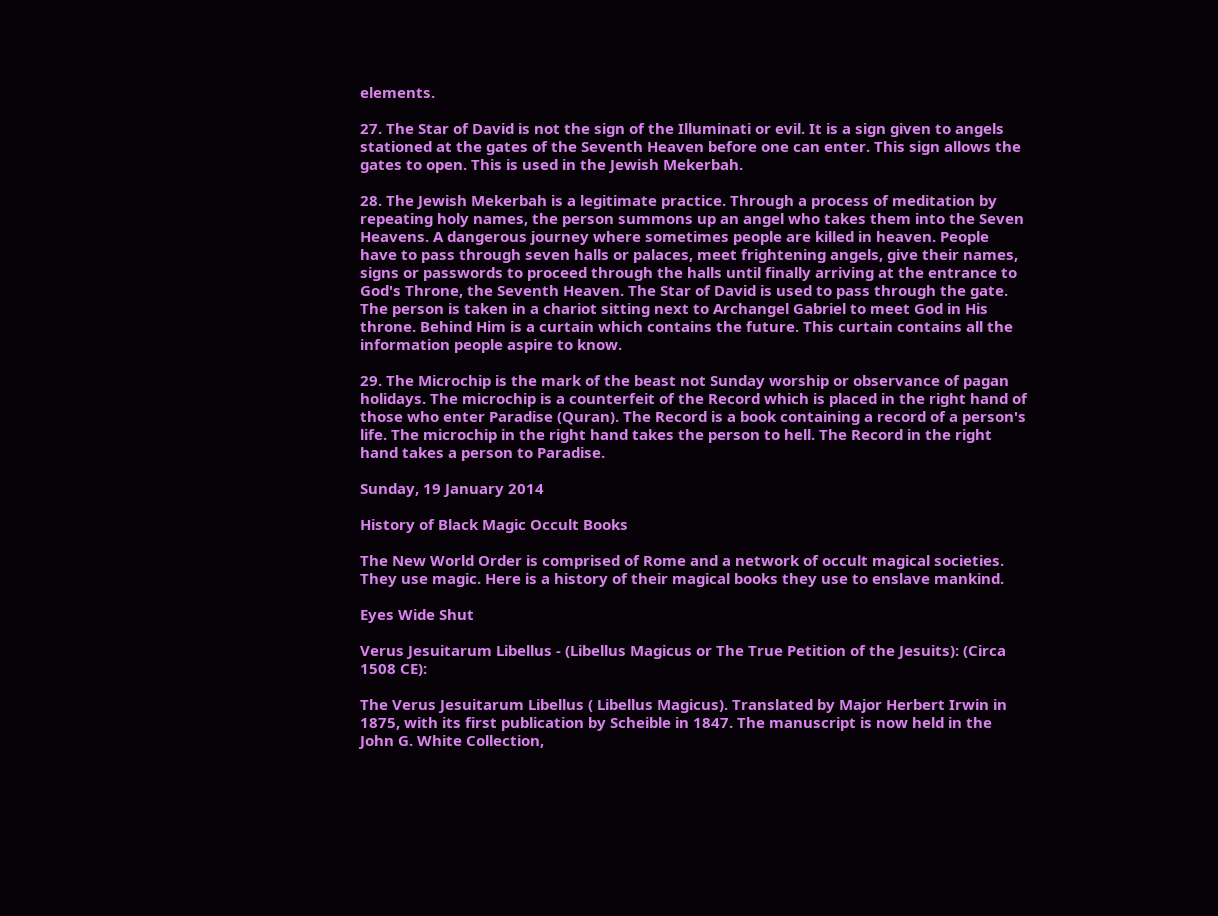elements.

27. The Star of David is not the sign of the Illuminati or evil. It is a sign given to angels stationed at the gates of the Seventh Heaven before one can enter. This sign allows the gates to open. This is used in the Jewish Mekerbah.

28. The Jewish Mekerbah is a legitimate practice. Through a process of meditation by repeating holy names, the person summons up an angel who takes them into the Seven Heavens. A dangerous journey where sometimes people are killed in heaven. People have to pass through seven halls or palaces, meet frightening angels, give their names, signs or passwords to proceed through the halls until finally arriving at the entrance to God's Throne, the Seventh Heaven. The Star of David is used to pass through the gate. The person is taken in a chariot sitting next to Archangel Gabriel to meet God in His throne. Behind Him is a curtain which contains the future. This curtain contains all the information people aspire to know.

29. The Microchip is the mark of the beast not Sunday worship or observance of pagan holidays. The microchip is a counterfeit of the Record which is placed in the right hand of those who enter Paradise (Quran). The Record is a book containing a record of a person's life. The microchip in the right hand takes the person to hell. The Record in the right hand takes a person to Paradise.

Sunday, 19 January 2014

History of Black Magic Occult Books

The New World Order is comprised of Rome and a network of occult magical societies. They use magic. Here is a history of their magical books they use to enslave mankind.

Eyes Wide Shut

Verus Jesuitarum Libellus - (Libellus Magicus or The True Petition of the Jesuits): (Circa 1508 CE):

The Verus Jesuitarum Libellus ( Libellus Magicus). Translated by Major Herbert Irwin in 1875, with its first publication by Scheible in 1847. The manuscript is now held in the John G. White Collection,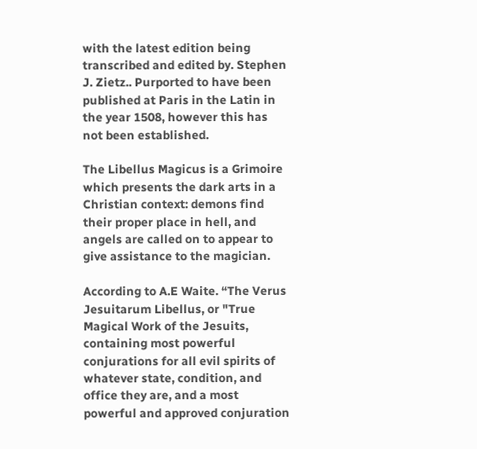with the latest edition being transcribed and edited by. Stephen J. Zietz.. Purported to have been published at Paris in the Latin in the year 1508, however this has not been established.

The Libellus Magicus is a Grimoire which presents the dark arts in a Christian context: demons find their proper place in hell, and angels are called on to appear to give assistance to the magician.

According to A.E Waite. “The Verus Jesuitarum Libellus, or "True Magical Work of the Jesuits, containing most powerful conjurations for all evil spirits of whatever state, condition, and office they are, and a most powerful and approved conjuration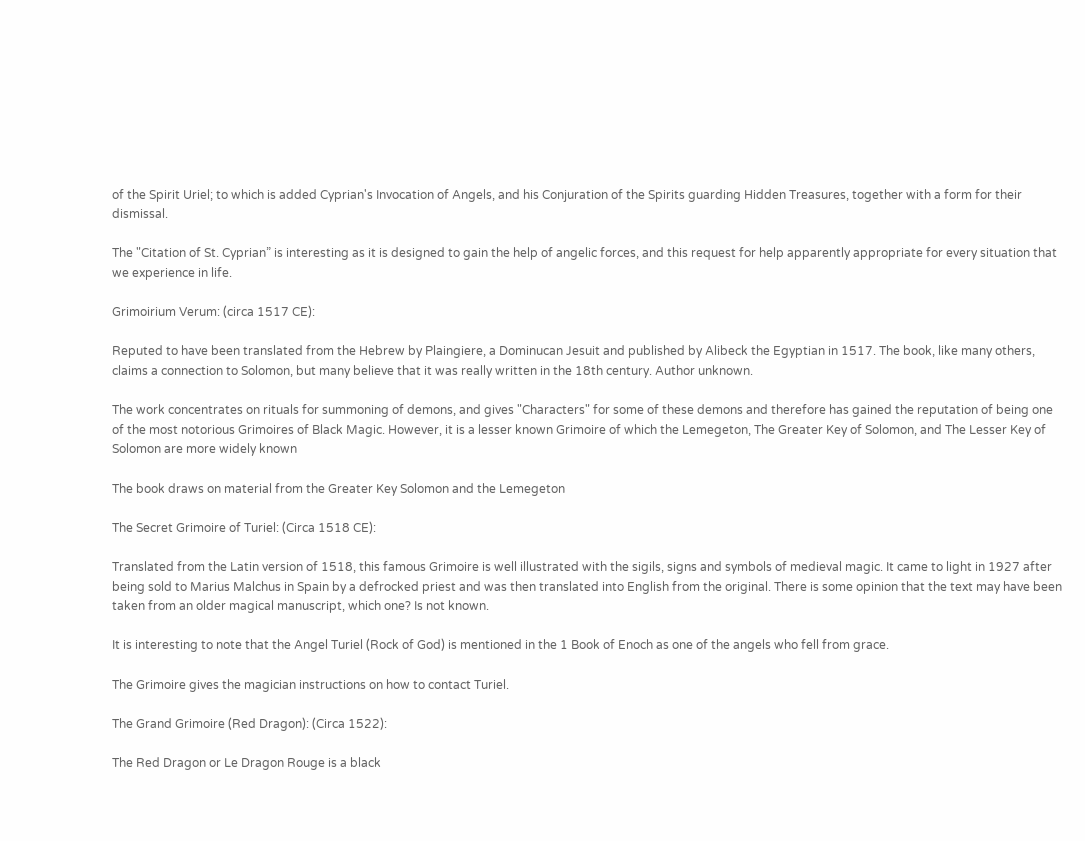of the Spirit Uriel; to which is added Cyprian's Invocation of Angels, and his Conjuration of the Spirits guarding Hidden Treasures, together with a form for their dismissal.

The "Citation of St. Cyprian” is interesting as it is designed to gain the help of angelic forces, and this request for help apparently appropriate for every situation that we experience in life.

Grimoirium Verum: (circa 1517 CE):

Reputed to have been translated from the Hebrew by Plaingiere, a Dominucan Jesuit and published by Alibeck the Egyptian in 1517. The book, like many others, claims a connection to Solomon, but many believe that it was really written in the 18th century. Author unknown.

The work concentrates on rituals for summoning of demons, and gives "Characters" for some of these demons and therefore has gained the reputation of being one of the most notorious Grimoires of Black Magic. However, it is a lesser known Grimoire of which the Lemegeton, The Greater Key of Solomon, and The Lesser Key of Solomon are more widely known

The book draws on material from the Greater Key Solomon and the Lemegeton

The Secret Grimoire of Turiel: (Circa 1518 CE):

Translated from the Latin version of 1518, this famous Grimoire is well illustrated with the sigils, signs and symbols of medieval magic. It came to light in 1927 after being sold to Marius Malchus in Spain by a defrocked priest and was then translated into English from the original. There is some opinion that the text may have been taken from an older magical manuscript, which one? Is not known.

It is interesting to note that the Angel Turiel (Rock of God) is mentioned in the 1 Book of Enoch as one of the angels who fell from grace.

The Grimoire gives the magician instructions on how to contact Turiel.

The Grand Grimoire (Red Dragon): (Circa 1522):

The Red Dragon or Le Dragon Rouge is a black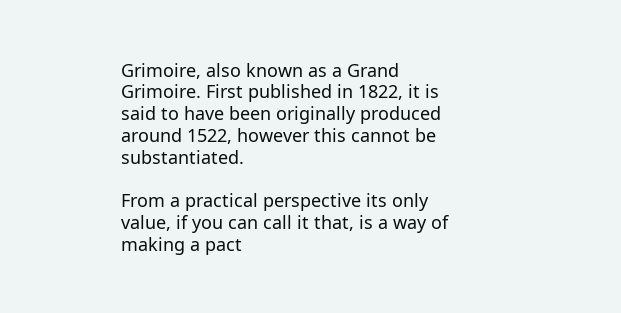Grimoire, also known as a Grand Grimoire. First published in 1822, it is said to have been originally produced around 1522, however this cannot be substantiated.

From a practical perspective its only value, if you can call it that, is a way of making a pact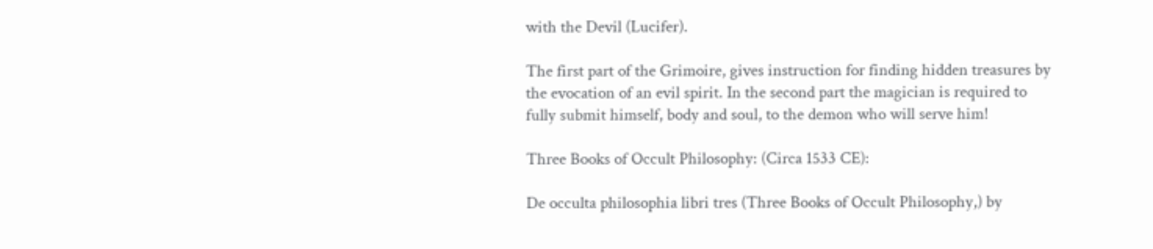with the Devil (Lucifer).

The first part of the Grimoire, gives instruction for finding hidden treasures by the evocation of an evil spirit. In the second part the magician is required to fully submit himself, body and soul, to the demon who will serve him!

Three Books of Occult Philosophy: (Circa 1533 CE):

De occulta philosophia libri tres (Three Books of Occult Philosophy,) by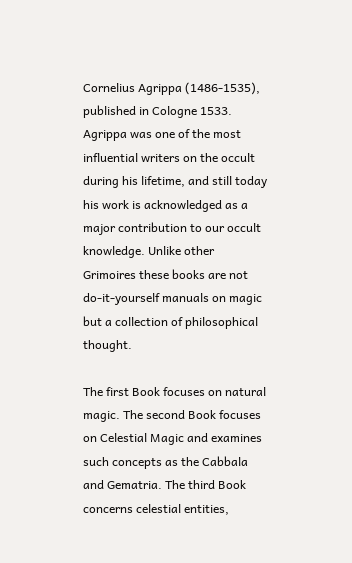Cornelius Agrippa (1486-1535), published in Cologne 1533. Agrippa was one of the most influential writers on the occult during his lifetime, and still today his work is acknowledged as a major contribution to our occult knowledge. Unlike other Grimoires these books are not do-it-yourself manuals on magic but a collection of philosophical thought.

The first Book focuses on natural magic. The second Book focuses on Celestial Magic and examines such concepts as the Cabbala and Gematria. The third Book concerns celestial entities,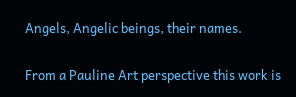Angels, Angelic beings, their names.

From a Pauline Art perspective this work is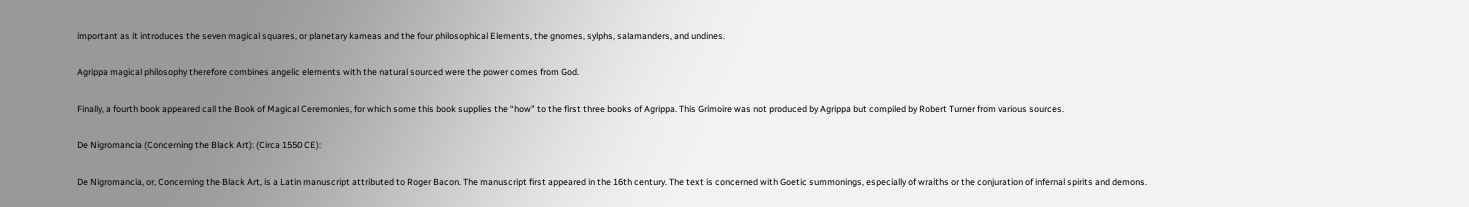important as it introduces the seven magical squares, or planetary kameas and the four philosophical Elements, the gnomes, sylphs, salamanders, and undines.

Agrippa magical philosophy therefore combines angelic elements with the natural sourced were the power comes from God.

Finally, a fourth book appeared call the Book of Magical Ceremonies, for which some this book supplies the “how” to the first three books of Agrippa. This Grimoire was not produced by Agrippa but compiled by Robert Turner from various sources.

De Nigromancia (Concerning the Black Art): (Circa 1550 CE):

De Nigromancia, or, Concerning the Black Art, is a Latin manuscript attributed to Roger Bacon. The manuscript first appeared in the 16th century. The text is concerned with Goetic summonings, especially of wraiths or the conjuration of infernal spirits and demons.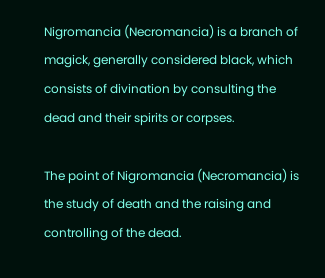Nigromancia (Necromancia) is a branch of magick, generally considered black, which consists of divination by consulting the dead and their spirits or corpses.

The point of Nigromancia (Necromancia) is the study of death and the raising and controlling of the dead.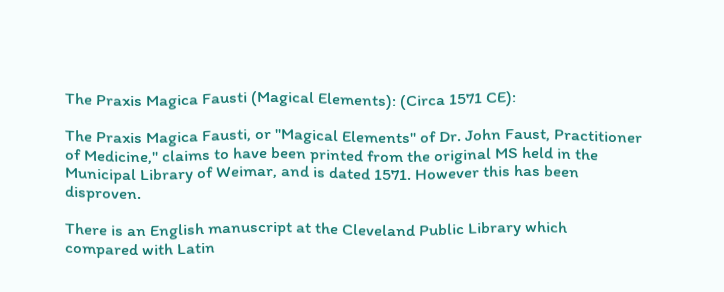The Praxis Magica Fausti (Magical Elements): (Circa 1571 CE):

The Praxis Magica Fausti, or "Magical Elements" of Dr. John Faust, Practitioner of Medicine," claims to have been printed from the original MS held in the Municipal Library of Weimar, and is dated 1571. However this has been disproven.

There is an English manuscript at the Cleveland Public Library which compared with Latin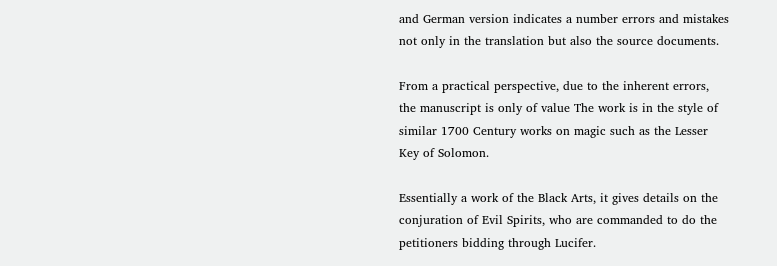and German version indicates a number errors and mistakes not only in the translation but also the source documents.

From a practical perspective, due to the inherent errors, the manuscript is only of value The work is in the style of similar 1700 Century works on magic such as the Lesser Key of Solomon.

Essentially a work of the Black Arts, it gives details on the conjuration of Evil Spirits, who are commanded to do the petitioners bidding through Lucifer.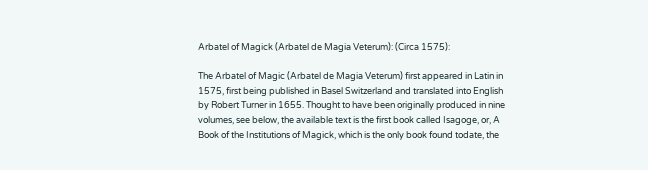Arbatel of Magick (Arbatel de Magia Veterum): (Circa 1575):

The Arbatel of Magic (Arbatel de Magia Veterum) first appeared in Latin in 1575, first being published in Basel Switzerland and translated into English by Robert Turner in 1655. Thought to have been originally produced in nine volumes, see below, the available text is the first book called Isagoge, or, A Book of the Institutions of Magick, which is the only book found todate, the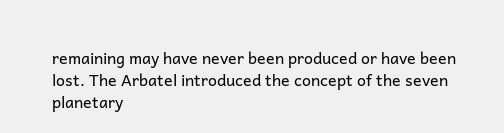remaining may have never been produced or have been lost. The Arbatel introduced the concept of the seven planetary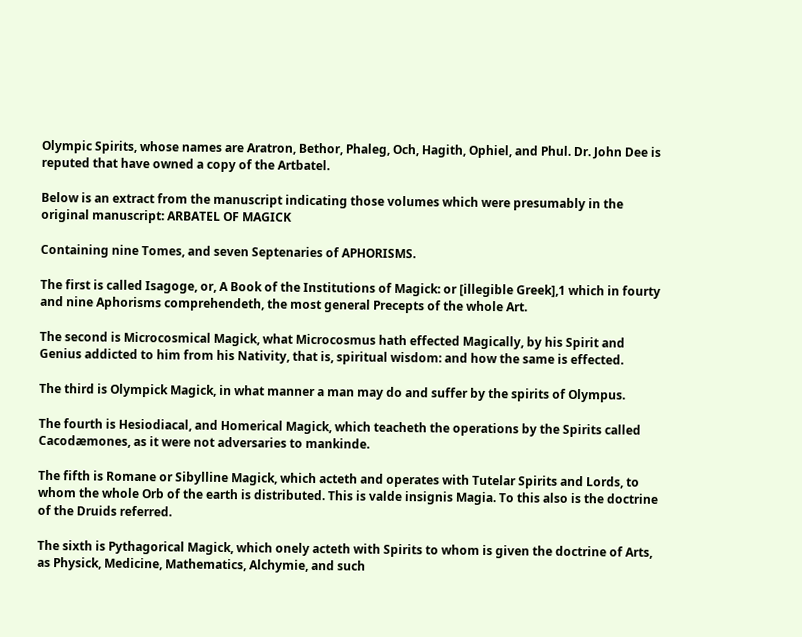Olympic Spirits, whose names are Aratron, Bethor, Phaleg, Och, Hagith, Ophiel, and Phul. Dr. John Dee is reputed that have owned a copy of the Artbatel.

Below is an extract from the manuscript indicating those volumes which were presumably in the original manuscript: ARBATEL OF MAGICK

Containing nine Tomes, and seven Septenaries of APHORISMS.

The first is called Isagoge, or, A Book of the Institutions of Magick: or [illegible Greek],1 which in fourty and nine Aphorisms comprehendeth, the most general Precepts of the whole Art.

The second is Microcosmical Magick, what Microcosmus hath effected Magically, by his Spirit and Genius addicted to him from his Nativity, that is, spiritual wisdom: and how the same is effected.

The third is Olympick Magick, in what manner a man may do and suffer by the spirits of Olympus.

The fourth is Hesiodiacal, and Homerical Magick, which teacheth the operations by the Spirits called Cacodæmones, as it were not adversaries to mankinde.

The fifth is Romane or Sibylline Magick, which acteth and operates with Tutelar Spirits and Lords, to whom the whole Orb of the earth is distributed. This is valde insignis Magia. To this also is the doctrine of the Druids referred.

The sixth is Pythagorical Magick, which onely acteth with Spirits to whom is given the doctrine of Arts, as Physick, Medicine, Mathematics, Alchymie, and such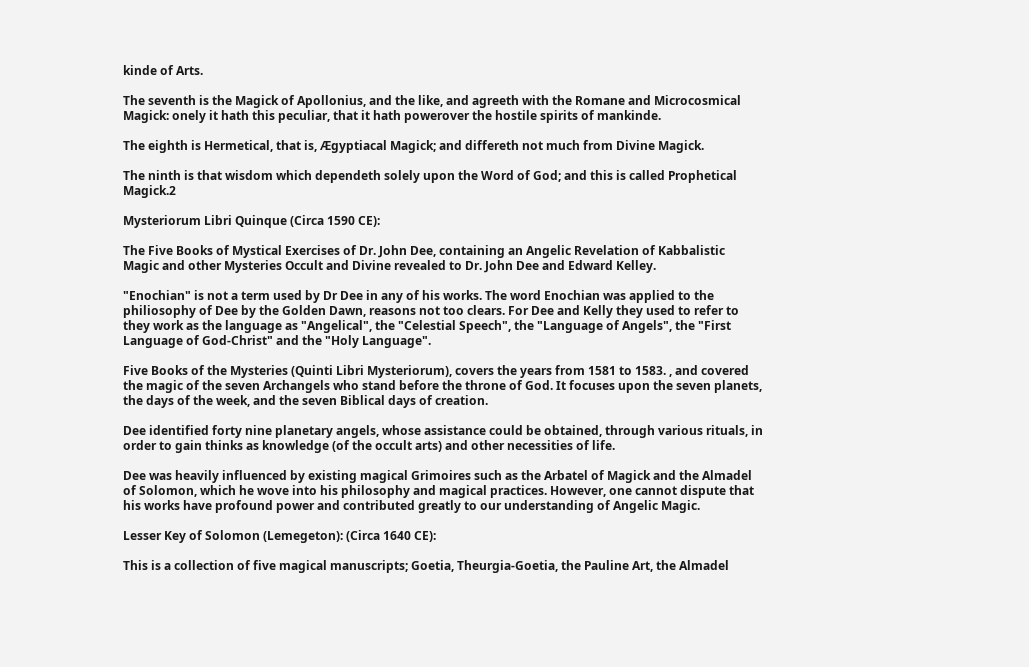kinde of Arts.

The seventh is the Magick of Apollonius, and the like, and agreeth with the Romane and Microcosmical Magick: onely it hath this peculiar, that it hath powerover the hostile spirits of mankinde.

The eighth is Hermetical, that is, Ægyptiacal Magick; and differeth not much from Divine Magick.

The ninth is that wisdom which dependeth solely upon the Word of God; and this is called Prophetical Magick.2

Mysteriorum Libri Quinque (Circa 1590 CE):

The Five Books of Mystical Exercises of Dr. John Dee, containing an Angelic Revelation of Kabbalistic Magic and other Mysteries Occult and Divine revealed to Dr. John Dee and Edward Kelley.

"Enochian" is not a term used by Dr Dee in any of his works. The word Enochian was applied to the philiosophy of Dee by the Golden Dawn, reasons not too clears. For Dee and Kelly they used to refer to they work as the language as "Angelical", the "Celestial Speech", the "Language of Angels", the "First Language of God-Christ" and the "Holy Language".

Five Books of the Mysteries (Quinti Libri Mysteriorum), covers the years from 1581 to 1583. , and covered the magic of the seven Archangels who stand before the throne of God. It focuses upon the seven planets, the days of the week, and the seven Biblical days of creation.

Dee identified forty nine planetary angels, whose assistance could be obtained, through various rituals, in order to gain thinks as knowledge (of the occult arts) and other necessities of life.

Dee was heavily influenced by existing magical Grimoires such as the Arbatel of Magick and the Almadel of Solomon, which he wove into his philosophy and magical practices. However, one cannot dispute that his works have profound power and contributed greatly to our understanding of Angelic Magic.

Lesser Key of Solomon (Lemegeton): (Circa 1640 CE):

This is a collection of five magical manuscripts; Goetia, Theurgia-Goetia, the Pauline Art, the Almadel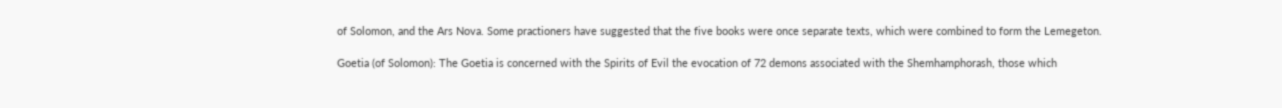of Solomon, and the Ars Nova. Some practioners have suggested that the five books were once separate texts, which were combined to form the Lemegeton.

Goetia (of Solomon): The Goetia is concerned with the Spirits of Evil the evocation of 72 demons associated with the Shemhamphorash, those which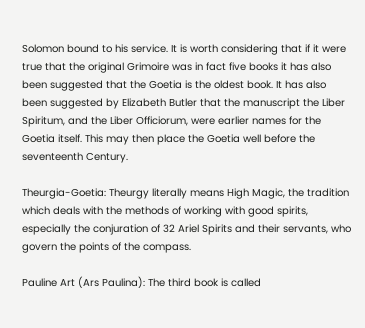Solomon bound to his service. It is worth considering that if it were true that the original Grimoire was in fact five books it has also been suggested that the Goetia is the oldest book. It has also been suggested by Elizabeth Butler that the manuscript the Liber Spiritum, and the Liber Officiorum, were earlier names for the Goetia itself. This may then place the Goetia well before the seventeenth Century.

Theurgia-Goetia: Theurgy literally means High Magic, the tradition which deals with the methods of working with good spirits, especially the conjuration of 32 Ariel Spirits and their servants, who govern the points of the compass.

Pauline Art (Ars Paulina): The third book is called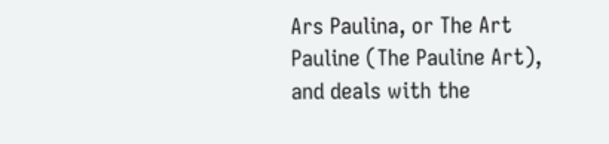Ars Paulina, or The Art Pauline (The Pauline Art), and deals with the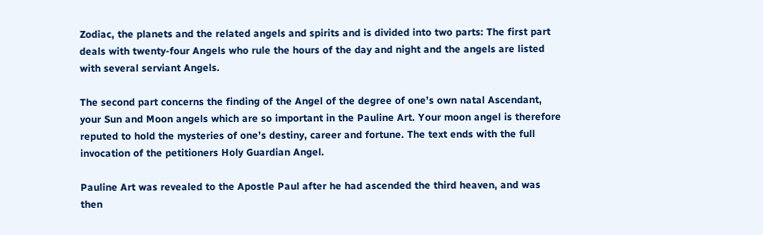Zodiac, the planets and the related angels and spirits and is divided into two parts: The first part deals with twenty-four Angels who rule the hours of the day and night and the angels are listed with several serviant Angels.

The second part concerns the finding of the Angel of the degree of one’s own natal Ascendant, your Sun and Moon angels which are so important in the Pauline Art. Your moon angel is therefore reputed to hold the mysteries of one’s destiny, career and fortune. The text ends with the full invocation of the petitioners Holy Guardian Angel.

Pauline Art was revealed to the Apostle Paul after he had ascended the third heaven, and was then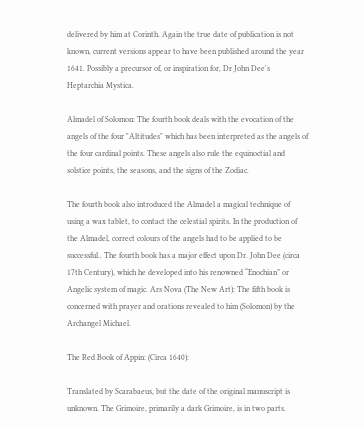delivered by him at Corinth. Again the true date of publication is not known, current versions appear to have been published around the year 1641. Possibly a precursor of, or inspiration for, Dr John Dee's Heptarchia Mystica.

Almadel of Solomon: The fourth book deals with the evocation of the angels of the four "Altitudes" which has been interpreted as the angels of the four cardinal points. These angels also rule the equinoctial and solstice points, the seasons, and the signs of the Zodiac.

The fourth book also introduced the Almadel a magical technique of using a wax tablet, to contact the celestial spirits. In the production of the Almadel, correct colours of the angels had to be applied to be successful.. The fourth book has a major effect upon Dr. John Dee (circa 17th Century), which he developed into his renowned “Enochian” or Angelic system of magic. Ars Nova (The New Art): The fifth book is concerned with prayer and orations revealed to him (Solomon) by the Archangel Michael.

The Red Book of Appin: (Circa 1640):

Translated by Scarabaeus, but the date of the original manuscript is unknown. The Grimoire, primarily a dark Grimoire, is in two parts.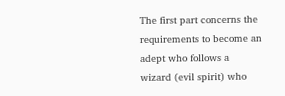The first part concerns the requirements to become an adept who follows a wizard (evil spirit) who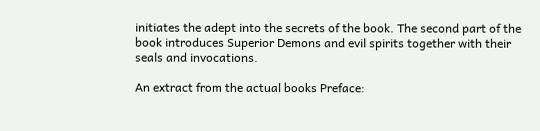initiates the adept into the secrets of the book. The second part of the book introduces Superior Demons and evil spirits together with their seals and invocations.

An extract from the actual books Preface: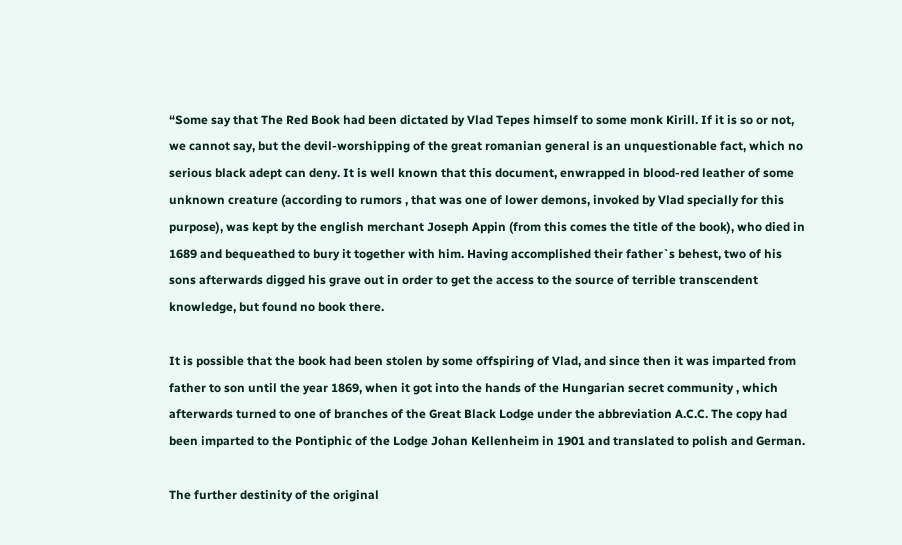“Some say that The Red Book had been dictated by Vlad Tepes himself to some monk Kirill. If it is so or not, we cannot say, but the devil-worshipping of the great romanian general is an unquestionable fact, which no serious black adept can deny. It is well known that this document, enwrapped in blood-red leather of some unknown creature (according to rumors , that was one of lower demons, invoked by Vlad specially for this purpose), was kept by the english merchant Joseph Appin (from this comes the title of the book), who died in 1689 and bequeathed to bury it together with him. Having accomplished their father`s behest, two of his sons afterwards digged his grave out in order to get the access to the source of terrible transcendent knowledge, but found no book there.

It is possible that the book had been stolen by some offspiring of Vlad, and since then it was imparted from father to son until the year 1869, when it got into the hands of the Hungarian secret community , which afterwards turned to one of branches of the Great Black Lodge under the abbreviation A.C.C. The copy had been imparted to the Pontiphic of the Lodge Johan Kellenheim in 1901 and translated to polish and German.

The further destinity of the original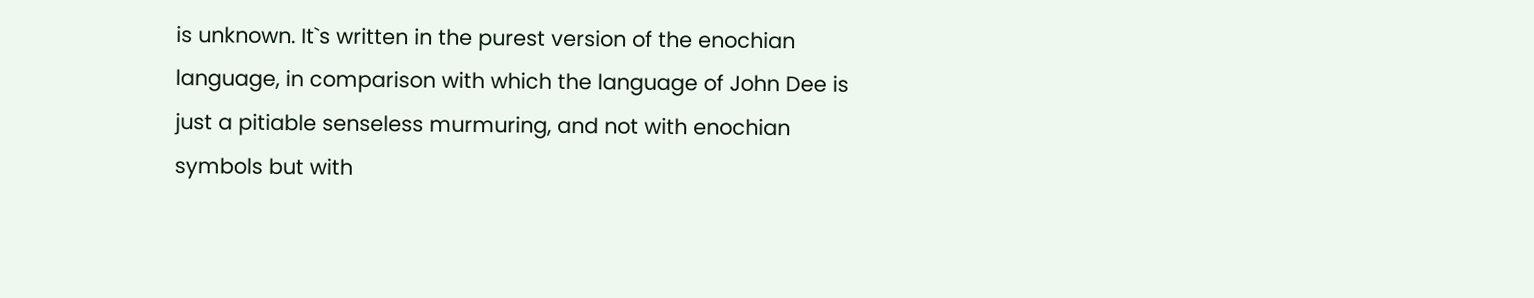is unknown. It`s written in the purest version of the enochian language, in comparison with which the language of John Dee is just a pitiable senseless murmuring, and not with enochian symbols but with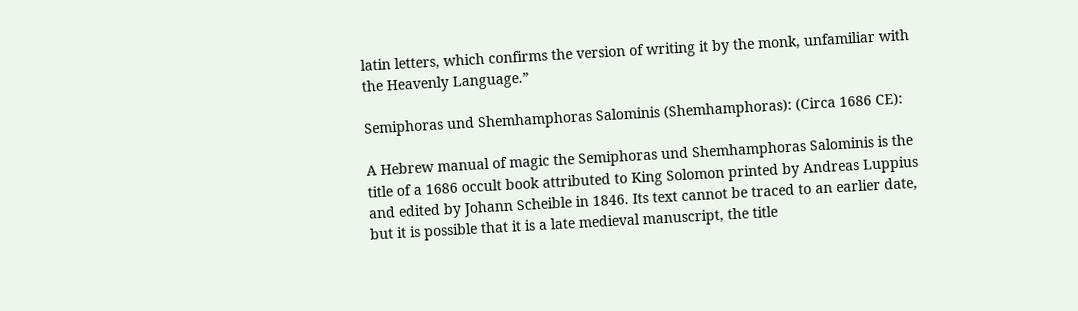latin letters, which confirms the version of writing it by the monk, unfamiliar with the Heavenly Language.”

Semiphoras und Shemhamphoras Salominis (Shemhamphoras): (Circa 1686 CE):

A Hebrew manual of magic the Semiphoras und Shemhamphoras Salominis is the title of a 1686 occult book attributed to King Solomon printed by Andreas Luppius and edited by Johann Scheible in 1846. Its text cannot be traced to an earlier date, but it is possible that it is a late medieval manuscript, the title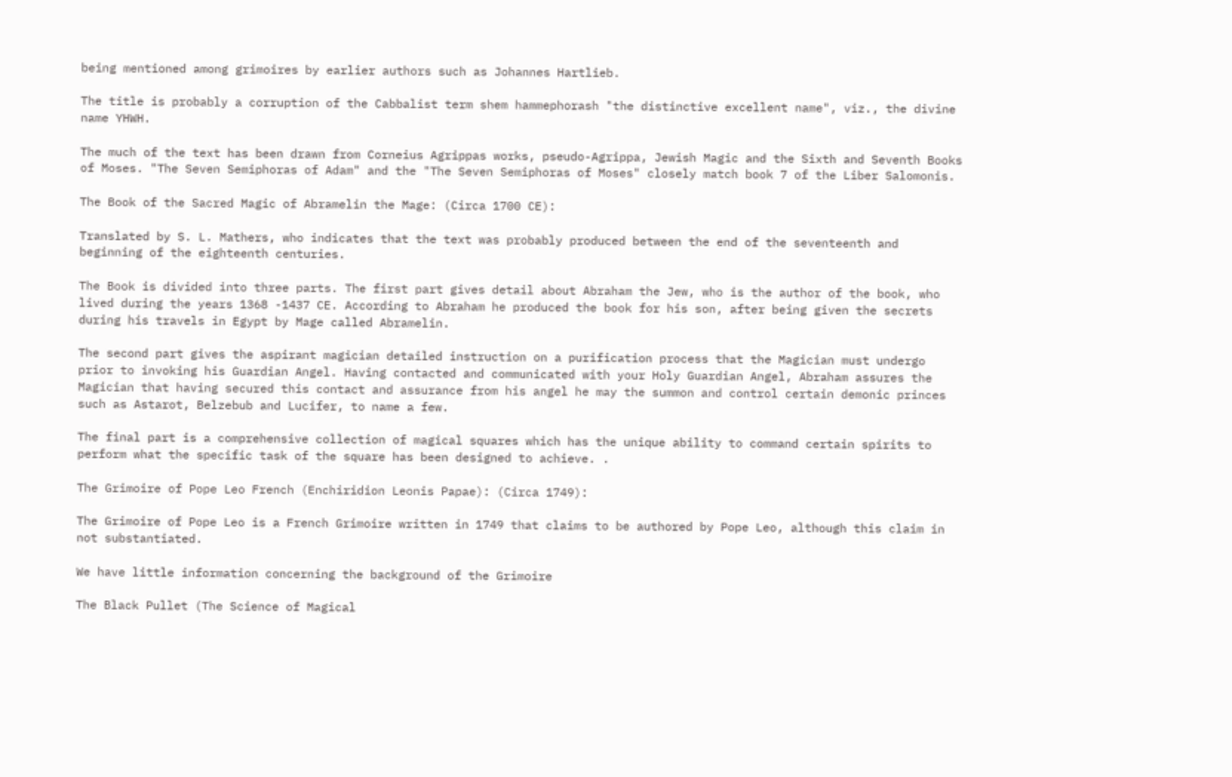being mentioned among grimoires by earlier authors such as Johannes Hartlieb.

The title is probably a corruption of the Cabbalist term shem hammephorash "the distinctive excellent name", viz., the divine name YHWH.

The much of the text has been drawn from Corneius Agrippas works, pseudo-Agrippa, Jewish Magic and the Sixth and Seventh Books of Moses. "The Seven Semiphoras of Adam" and the "The Seven Semiphoras of Moses" closely match book 7 of the Liber Salomonis.

The Book of the Sacred Magic of Abramelin the Mage: (Circa 1700 CE):

Translated by S. L. Mathers, who indicates that the text was probably produced between the end of the seventeenth and beginning of the eighteenth centuries.

The Book is divided into three parts. The first part gives detail about Abraham the Jew, who is the author of the book, who lived during the years 1368 -1437 CE. According to Abraham he produced the book for his son, after being given the secrets during his travels in Egypt by Mage called Abramelin.

The second part gives the aspirant magician detailed instruction on a purification process that the Magician must undergo prior to invoking his Guardian Angel. Having contacted and communicated with your Holy Guardian Angel, Abraham assures the Magician that having secured this contact and assurance from his angel he may the summon and control certain demonic princes such as Astarot, Belzebub and Lucifer, to name a few.

The final part is a comprehensive collection of magical squares which has the unique ability to command certain spirits to perform what the specific task of the square has been designed to achieve. .

The Grimoire of Pope Leo French (Enchiridion Leonis Papae): (Circa 1749):

The Grimoire of Pope Leo is a French Grimoire written in 1749 that claims to be authored by Pope Leo, although this claim in not substantiated.

We have little information concerning the background of the Grimoire

The Black Pullet (The Science of Magical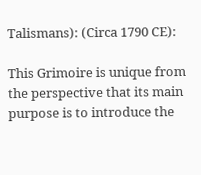Talismans): (Circa 1790 CE):

This Grimoire is unique from the perspective that its main purpose is to introduce the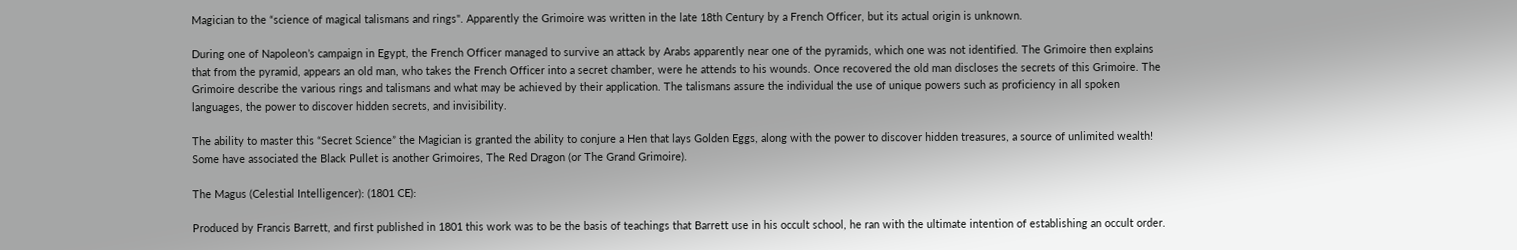Magician to the “science of magical talismans and rings". Apparently the Grimoire was written in the late 18th Century by a French Officer, but its actual origin is unknown.

During one of Napoleon’s campaign in Egypt, the French Officer managed to survive an attack by Arabs apparently near one of the pyramids, which one was not identified. The Grimoire then explains that from the pyramid, appears an old man, who takes the French Officer into a secret chamber, were he attends to his wounds. Once recovered the old man discloses the secrets of this Grimoire. The Grimoire describe the various rings and talismans and what may be achieved by their application. The talismans assure the individual the use of unique powers such as proficiency in all spoken languages, the power to discover hidden secrets, and invisibility.

The ability to master this “Secret Science” the Magician is granted the ability to conjure a Hen that lays Golden Eggs, along with the power to discover hidden treasures, a source of unlimited wealth! Some have associated the Black Pullet is another Grimoires, The Red Dragon (or The Grand Grimoire).

The Magus (Celestial Intelligencer): (1801 CE):

Produced by Francis Barrett, and first published in 1801 this work was to be the basis of teachings that Barrett use in his occult school, he ran with the ultimate intention of establishing an occult order.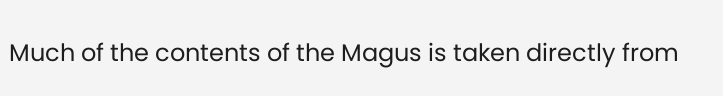Much of the contents of the Magus is taken directly from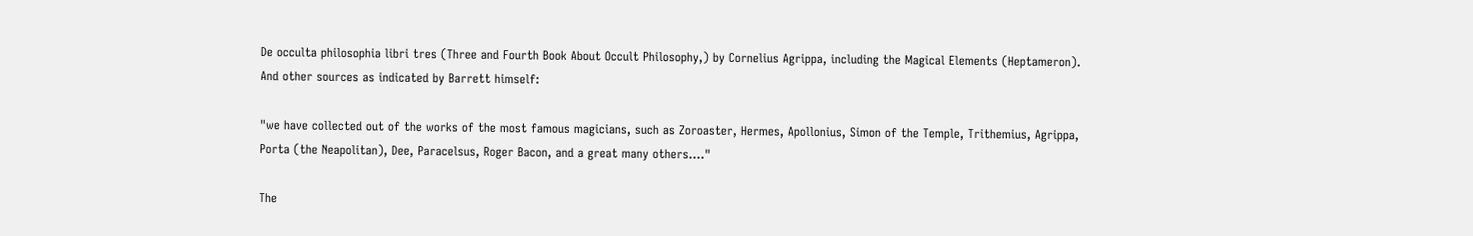De occulta philosophia libri tres (Three and Fourth Book About Occult Philosophy,) by Cornelius Agrippa, including the Magical Elements (Heptameron). And other sources as indicated by Barrett himself:

"we have collected out of the works of the most famous magicians, such as Zoroaster, Hermes, Apollonius, Simon of the Temple, Trithemius, Agrippa, Porta (the Neapolitan), Dee, Paracelsus, Roger Bacon, and a great many others...."

The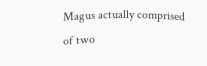Magus actually comprised of two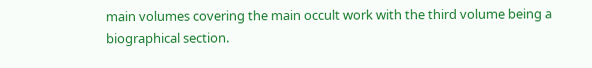main volumes covering the main occult work with the third volume being a biographical section.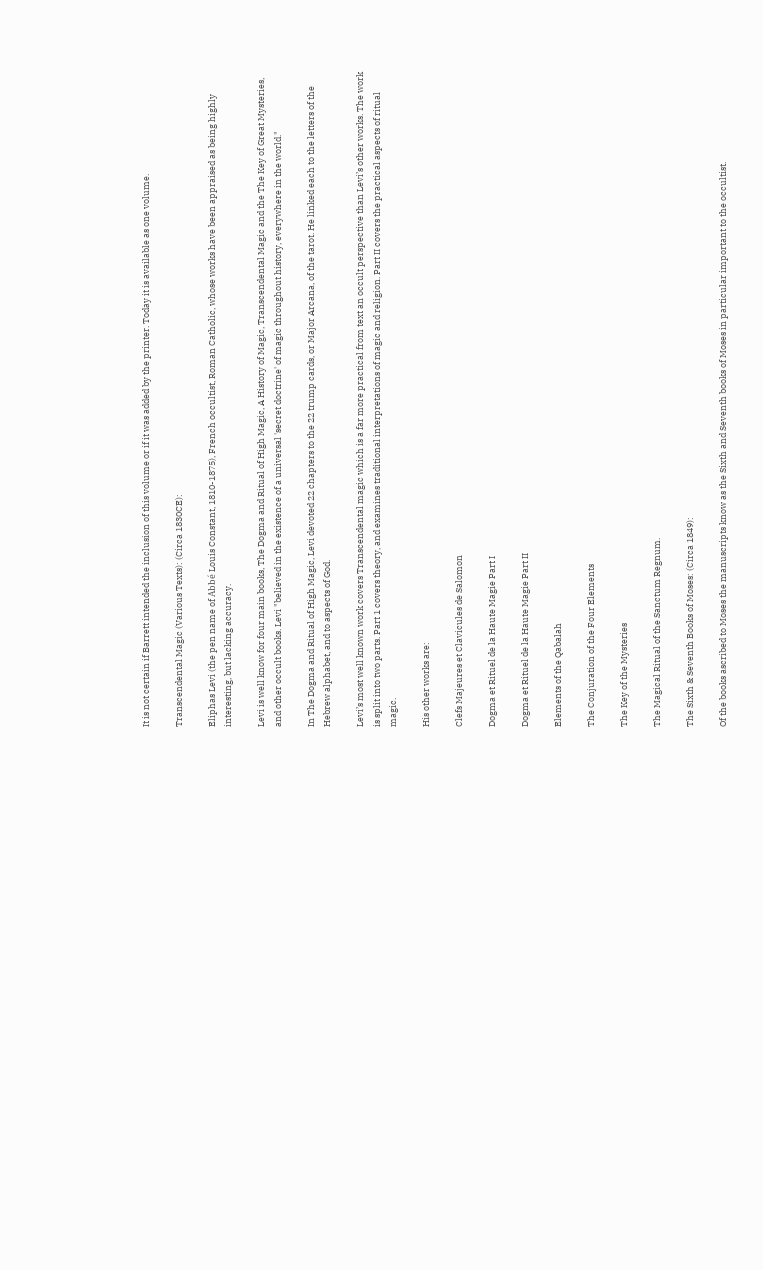It is not certain if Barrett intended the inclusion of this volume or if it was added by the printer. Today it is available as one volume.

Transcendental Magic (Various Texts): (Circa 1830CE):

Eliphas Levi (the pen name of Abbé Louis Constant, 1810-1875), French occultist, Roman Catholic, whose works have been appraised as being highly interesting, but lacking accuracy.

Levi is well know for four main books, The Dogma and Ritual of High Magic, A History of Magic, Transcendental Magic and the The Key of Great Mysteries, and other occult books. Levi "believed in the existence of a universal 'secret doctrine' of magic throughout history, everywhere in the world."

In The Dogma and Ritual of High Magic, Levi devoted 22 chapters to the 22 trump cards, or Major Arcana, of the tarot. He linked each to the letters of the Hebrew alphabet, and to aspects of God.

Levi’s most well known work covers Transcendental magic which is a far more practical from text an occult perspective than Levi’s other works. The work is split into two parts. Part 1 covers theory, and examines traditional interpretations of magic and religion. Part II covers the practical aspects of ritual magic.

His other works are:

Clefs Majeures et Clavicules de Salomon

Dogma et Rituel de la Haute Magie Part I

Dogma et Rituel de la Haute Magie Part II

Elements of the Qabalah

The Conjuration of the Four Elements

The Key of the Mysteries

The Magical Ritual of the Sanctum Regnum.

The Sixth & Seventh Books of Moses: (Circa 1849):

Of the books ascribed to Moses the manuscripts know as the Sixth and Seventh books of Moses in particular important to the occultist.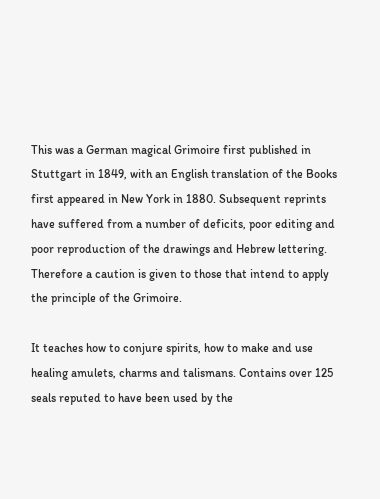This was a German magical Grimoire first published in Stuttgart in 1849, with an English translation of the Books first appeared in New York in 1880. Subsequent reprints have suffered from a number of deficits, poor editing and poor reproduction of the drawings and Hebrew lettering. Therefore a caution is given to those that intend to apply the principle of the Grimoire.

It teaches how to conjure spirits, how to make and use healing amulets, charms and talismans. Contains over 125 seals reputed to have been used by the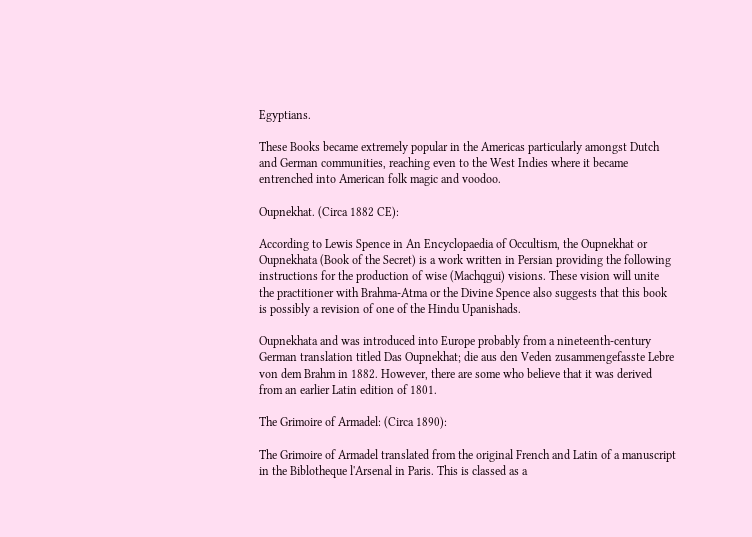Egyptians.

These Books became extremely popular in the Americas particularly amongst Dutch and German communities, reaching even to the West Indies where it became entrenched into American folk magic and voodoo.

Oupnekhat. (Circa 1882 CE):

According to Lewis Spence in An Encyclopaedia of Occultism, the Oupnekhat or Oupnekhata (Book of the Secret) is a work written in Persian providing the following instructions for the production of wise (Machqgui) visions. These vision will unite the practitioner with Brahma-Atma or the Divine Spence also suggests that this book is possibly a revision of one of the Hindu Upanishads.

Oupnekhata and was introduced into Europe probably from a nineteenth-century German translation titled Das Oupnekhat; die aus den Veden zusammengefasste Lebre von dem Brahm in 1882. However, there are some who believe that it was derived from an earlier Latin edition of 1801.

The Grimoire of Armadel: (Circa 1890):

The Grimoire of Armadel translated from the original French and Latin of a manuscript in the Biblotheque l'Arsenal in Paris. This is classed as a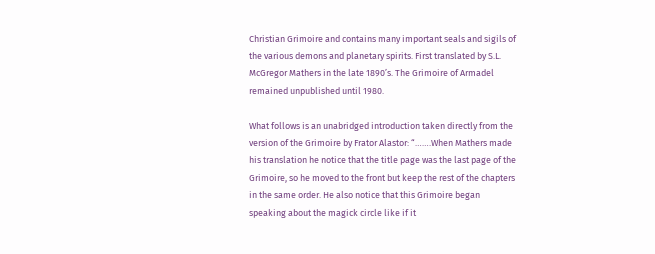Christian Grimoire and contains many important seals and sigils of the various demons and planetary spirits. First translated by S.L. McGregor Mathers in the late 1890’s. The Grimoire of Armadel remained unpublished until 1980.

What follows is an unabridged introduction taken directly from the version of the Grimoire by Frator Alastor: “…….When Mathers made his translation he notice that the title page was the last page of the Grimoire, so he moved to the front but keep the rest of the chapters in the same order. He also notice that this Grimoire began speaking about the magick circle like if it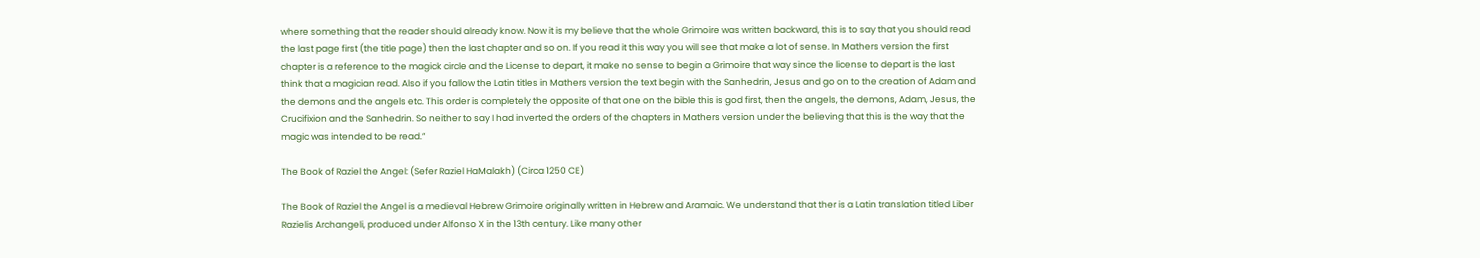where something that the reader should already know. Now it is my believe that the whole Grimoire was written backward, this is to say that you should read the last page first (the title page) then the last chapter and so on. If you read it this way you will see that make a lot of sense. In Mathers version the first chapter is a reference to the magick circle and the License to depart, it make no sense to begin a Grimoire that way since the license to depart is the last think that a magician read. Also if you fallow the Latin titles in Mathers version the text begin with the Sanhedrin, Jesus and go on to the creation of Adam and the demons and the angels etc. This order is completely the opposite of that one on the bible this is god first, then the angels, the demons, Adam, Jesus, the Crucifixion and the Sanhedrin. So neither to say I had inverted the orders of the chapters in Mathers version under the believing that this is the way that the magic was intended to be read.”

The Book of Raziel the Angel: (Sefer Raziel HaMalakh) (Circa 1250 CE)

The Book of Raziel the Angel is a medieval Hebrew Grimoire originally written in Hebrew and Aramaic. We understand that ther is a Latin translation titled Liber Razielis Archangeli, produced under Alfonso X in the 13th century. Like many other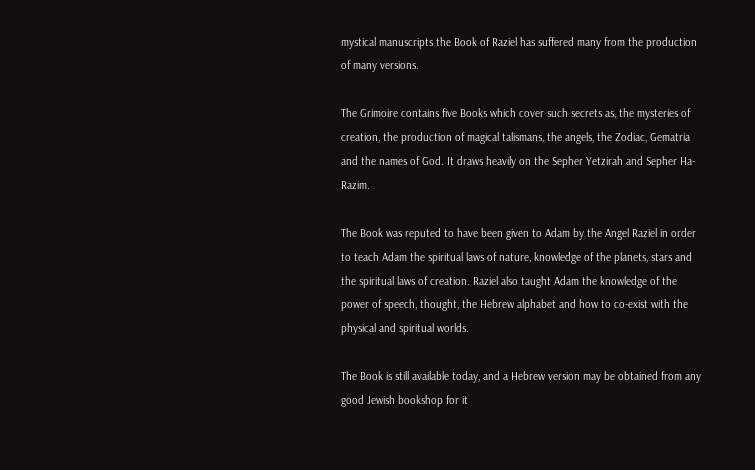mystical manuscripts the Book of Raziel has suffered many from the production of many versions.

The Grimoire contains five Books which cover such secrets as, the mysteries of creation, the production of magical talismans, the angels, the Zodiac, Gematria and the names of God. It draws heavily on the Sepher Yetzirah and Sepher Ha-Razim.

The Book was reputed to have been given to Adam by the Angel Raziel in order to teach Adam the spiritual laws of nature, knowledge of the planets, stars and the spiritual laws of creation. Raziel also taught Adam the knowledge of the power of speech, thought, the Hebrew alphabet and how to co-exist with the physical and spiritual worlds.

The Book is still available today, and a Hebrew version may be obtained from any good Jewish bookshop for it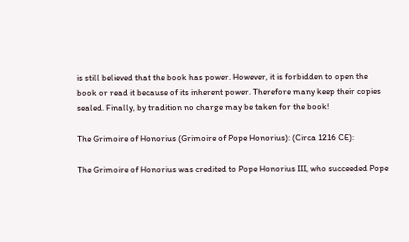is still believed that the book has power. However, it is forbidden to open the book or read it because of its inherent power. Therefore many keep their copies sealed. Finally, by tradition no charge may be taken for the book!

The Grimoire of Honorius (Grimoire of Pope Honorius): (Circa 1216 CE):

The Grimoire of Honorius was credited to Pope Honorius III, who succeeded Pope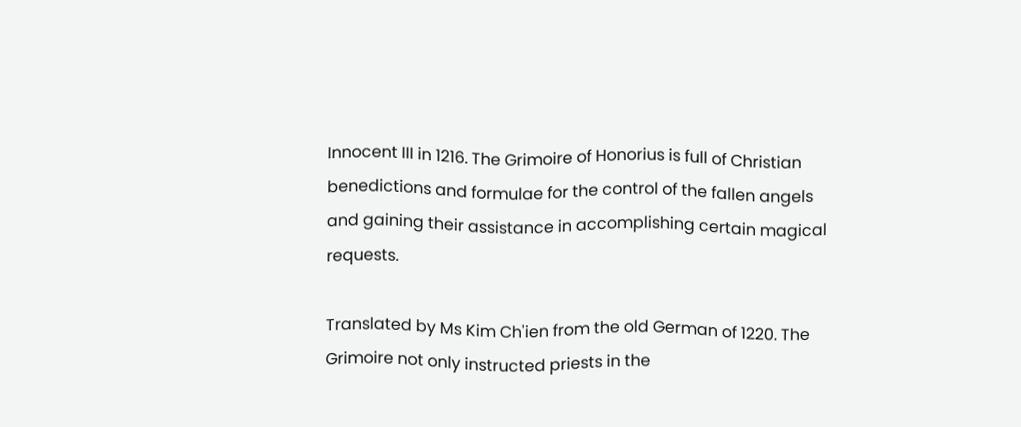Innocent III in 1216. The Grimoire of Honorius is full of Christian benedictions and formulae for the control of the fallen angels and gaining their assistance in accomplishing certain magical requests.

Translated by Ms Kim Ch'ien from the old German of 1220. The Grimoire not only instructed priests in the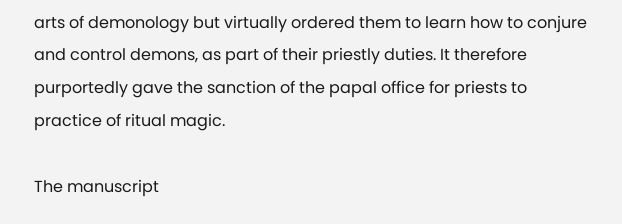arts of demonology but virtually ordered them to learn how to conjure and control demons, as part of their priestly duties. It therefore purportedly gave the sanction of the papal office for priests to practice of ritual magic.

The manuscript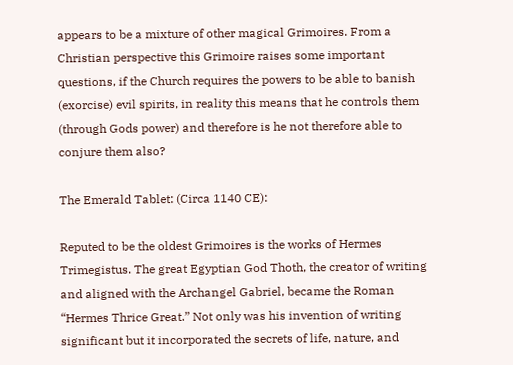appears to be a mixture of other magical Grimoires. From a Christian perspective this Grimoire raises some important questions, if the Church requires the powers to be able to banish (exorcise) evil spirits, in reality this means that he controls them (through Gods power) and therefore is he not therefore able to conjure them also?

The Emerald Tablet: (Circa 1140 CE):

Reputed to be the oldest Grimoires is the works of Hermes Trimegistus. The great Egyptian God Thoth, the creator of writing and aligned with the Archangel Gabriel, became the Roman “Hermes Thrice Great.” Not only was his invention of writing significant but it incorporated the secrets of life, nature, and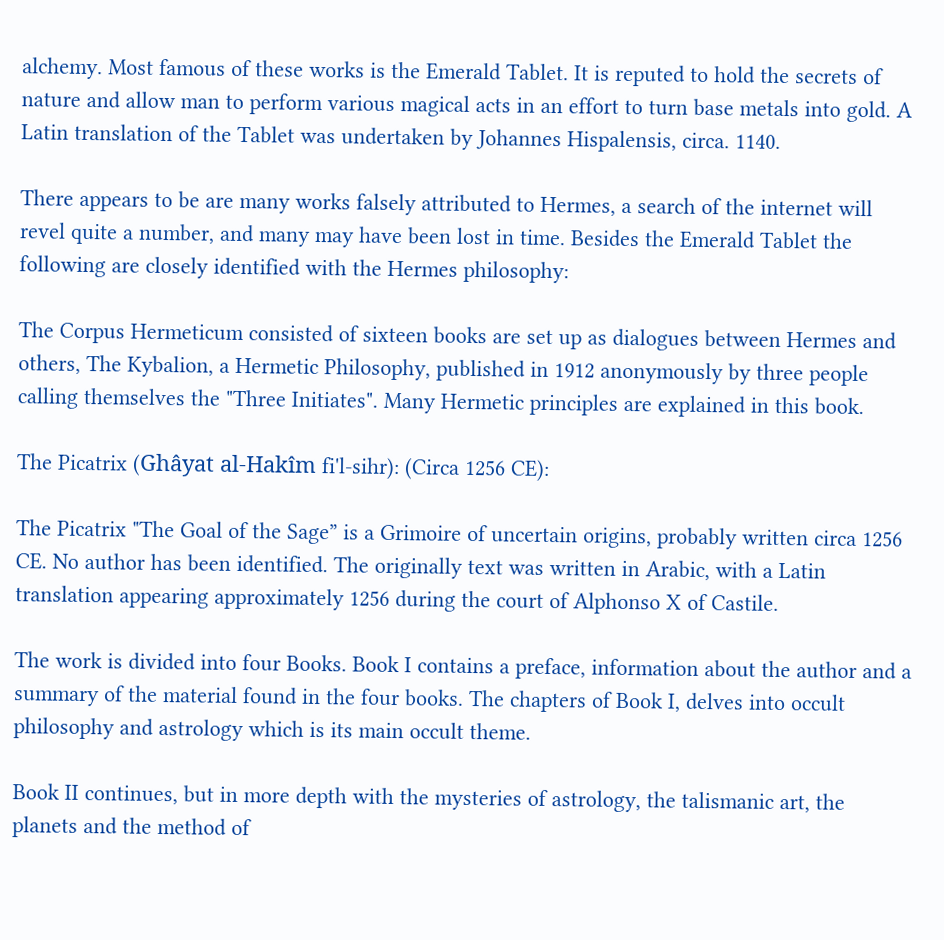alchemy. Most famous of these works is the Emerald Tablet. It is reputed to hold the secrets of nature and allow man to perform various magical acts in an effort to turn base metals into gold. A Latin translation of the Tablet was undertaken by Johannes Hispalensis, circa. 1140.

There appears to be are many works falsely attributed to Hermes, a search of the internet will revel quite a number, and many may have been lost in time. Besides the Emerald Tablet the following are closely identified with the Hermes philosophy:

The Corpus Hermeticum consisted of sixteen books are set up as dialogues between Hermes and others, The Kybalion, a Hermetic Philosophy, published in 1912 anonymously by three people calling themselves the "Three Initiates". Many Hermetic principles are explained in this book.

The Picatrix (Ghâyat al-Hakîm fi'l-sihr): (Circa 1256 CE):

The Picatrix "The Goal of the Sage” is a Grimoire of uncertain origins, probably written circa 1256 CE. No author has been identified. The originally text was written in Arabic, with a Latin translation appearing approximately 1256 during the court of Alphonso X of Castile.

The work is divided into four Books. Book I contains a preface, information about the author and a summary of the material found in the four books. The chapters of Book I, delves into occult philosophy and astrology which is its main occult theme.

Book II continues, but in more depth with the mysteries of astrology, the talismanic art, the planets and the method of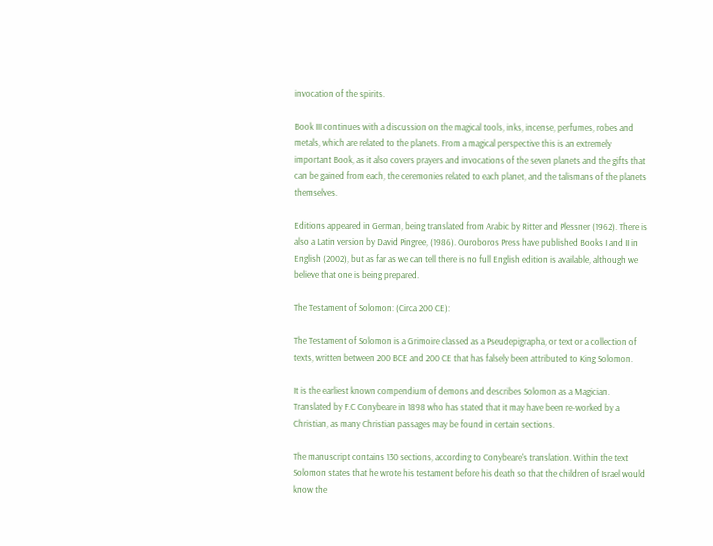invocation of the spirits.

Book III continues with a discussion on the magical tools, inks, incense, perfumes, robes and metals, which are related to the planets. From a magical perspective this is an extremely important Book, as it also covers prayers and invocations of the seven planets and the gifts that can be gained from each, the ceremonies related to each planet, and the talismans of the planets themselves.

Editions appeared in German, being translated from Arabic by Ritter and Plessner (1962). There is also a Latin version by David Pingree, (1986). Ouroboros Press have published Books I and II in English (2002), but as far as we can tell there is no full English edition is available, although we believe that one is being prepared.

The Testament of Solomon: (Circa 200 CE):

The Testament of Solomon is a Grimoire classed as a Pseudepigrapha, or text or a collection of texts, written between 200 BCE and 200 CE that has falsely been attributed to King Solomon.

It is the earliest known compendium of demons and describes Solomon as a Magician. Translated by F.C Conybeare in 1898 who has stated that it may have been re-worked by a Christian, as many Christian passages may be found in certain sections.

The manuscript contains 130 sections, according to Conybeare's translation. Within the text Solomon states that he wrote his testament before his death so that the children of Israel would know the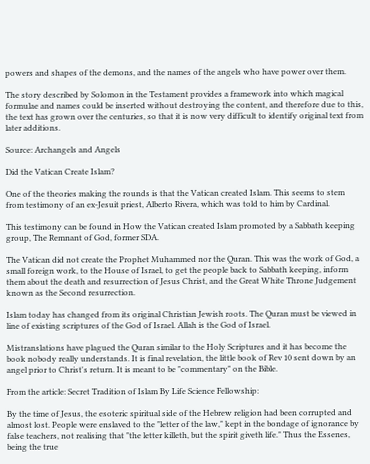powers and shapes of the demons, and the names of the angels who have power over them.

The story described by Solomon in the Testament provides a framework into which magical formulae and names could be inserted without destroying the content, and therefore due to this, the text has grown over the centuries, so that it is now very difficult to identify original text from later additions.

Source: Archangels and Angels

Did the Vatican Create Islam?

One of the theories making the rounds is that the Vatican created Islam. This seems to stem from testimony of an ex-Jesuit priest, Alberto Rivera, which was told to him by Cardinal.

This testimony can be found in How the Vatican created Islam promoted by a Sabbath keeping group, The Remnant of God, former SDA.

The Vatican did not create the Prophet Muhammed nor the Quran. This was the work of God, a small foreign work, to the House of Israel, to get the people back to Sabbath keeping, inform them about the death and resurrection of Jesus Christ, and the Great White Throne Judgement known as the Second resurrection.

Islam today has changed from its original Christian Jewish roots. The Quran must be viewed in line of existing scriptures of the God of Israel. Allah is the God of Israel.

Mistranslations have plagued the Quran similar to the Holy Scriptures and it has become the book nobody really understands. It is final revelation, the little book of Rev 10 sent down by an angel prior to Christ's return. It is meant to be "commentary" on the Bible.

From the article: Secret Tradition of Islam By Life Science Fellowship:

By the time of Jesus, the esoteric spiritual side of the Hebrew religion had been corrupted and almost lost. People were enslaved to the "letter of the law," kept in the bondage of ignorance by false teachers, not realising that "the letter killeth, but the spirit giveth life." Thus the Essenes, being the true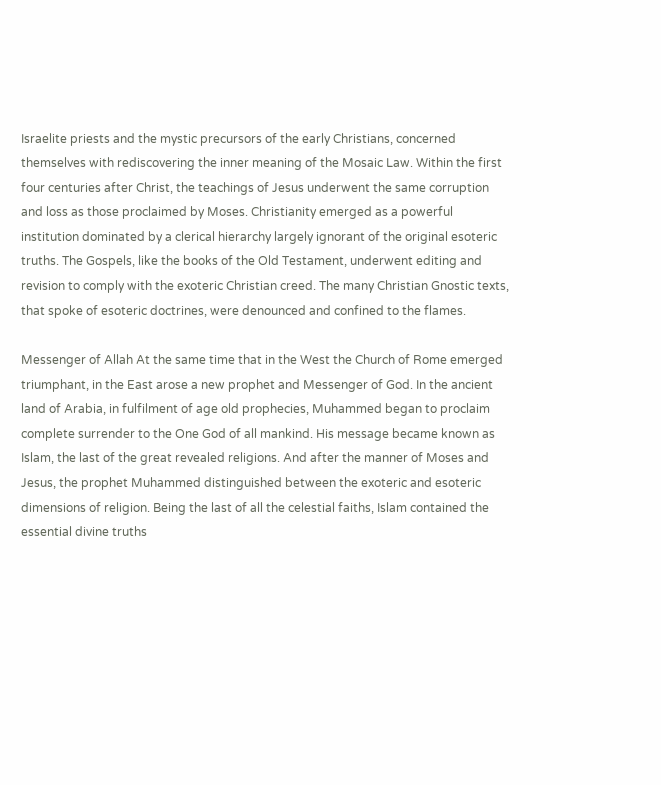Israelite priests and the mystic precursors of the early Christians, concerned themselves with rediscovering the inner meaning of the Mosaic Law. Within the first four centuries after Christ, the teachings of Jesus underwent the same corruption and loss as those proclaimed by Moses. Christianity emerged as a powerful institution dominated by a clerical hierarchy largely ignorant of the original esoteric truths. The Gospels, like the books of the Old Testament, underwent editing and revision to comply with the exoteric Christian creed. The many Christian Gnostic texts, that spoke of esoteric doctrines, were denounced and confined to the flames.

Messenger of Allah At the same time that in the West the Church of Rome emerged triumphant, in the East arose a new prophet and Messenger of God. In the ancient land of Arabia, in fulfilment of age old prophecies, Muhammed began to proclaim complete surrender to the One God of all mankind. His message became known as Islam, the last of the great revealed religions. And after the manner of Moses and Jesus, the prophet Muhammed distinguished between the exoteric and esoteric dimensions of religion. Being the last of all the celestial faiths, Islam contained the essential divine truths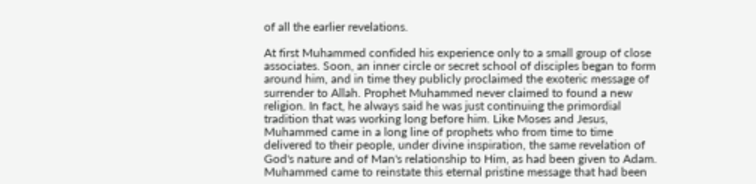of all the earlier revelations.

At first Muhammed confided his experience only to a small group of close associates. Soon, an inner circle or secret school of disciples began to form around him, and in time they publicly proclaimed the exoteric message of surrender to Allah. Prophet Muhammed never claimed to found a new religion. In fact, he always said he was just continuing the primordial tradition that was working long before him. Like Moses and Jesus, Muhammed came in a long line of prophets who from time to time delivered to their people, under divine inspiration, the same revelation of God's nature and of Man's relationship to Him, as had been given to Adam. Muhammed came to reinstate this eternal pristine message that had been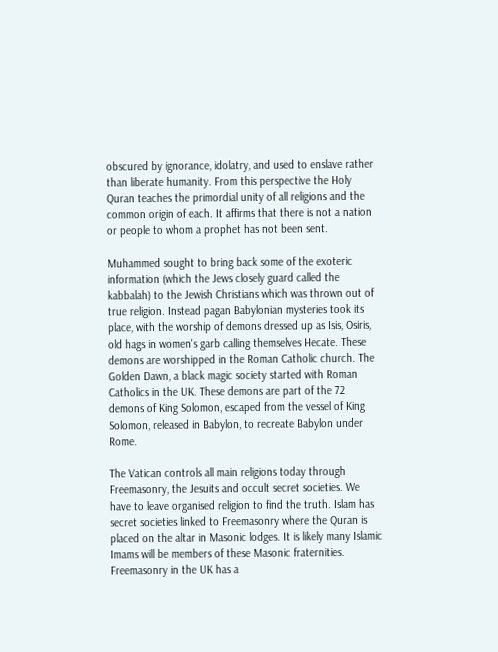obscured by ignorance, idolatry, and used to enslave rather than liberate humanity. From this perspective the Holy Quran teaches the primordial unity of all religions and the common origin of each. It affirms that there is not a nation or people to whom a prophet has not been sent.

Muhammed sought to bring back some of the exoteric information (which the Jews closely guard called the kabbalah) to the Jewish Christians which was thrown out of true religion. Instead pagan Babylonian mysteries took its place, with the worship of demons dressed up as Isis, Osiris, old hags in women's garb calling themselves Hecate. These demons are worshipped in the Roman Catholic church. The Golden Dawn, a black magic society started with Roman Catholics in the UK. These demons are part of the 72 demons of King Solomon, escaped from the vessel of King Solomon, released in Babylon, to recreate Babylon under Rome.

The Vatican controls all main religions today through Freemasonry, the Jesuits and occult secret societies. We have to leave organised religion to find the truth. Islam has secret societies linked to Freemasonry where the Quran is placed on the altar in Masonic lodges. It is likely many Islamic Imams will be members of these Masonic fraternities. Freemasonry in the UK has a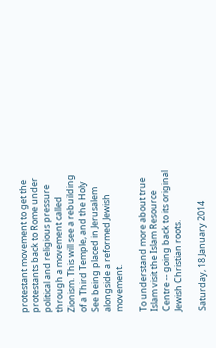protestant movement to get the protestants back to Rome under political and religious pressure through a movement called Zionism. This will see a rebuilding of a Third Temple, and the Holy See being placed in Jerusalem alongside a reformed Jewish movement.

To understand more about true Islam visit the Islam Resource Centre -- going back to its original Jewish Christian roots.

Saturday, 18 January 2014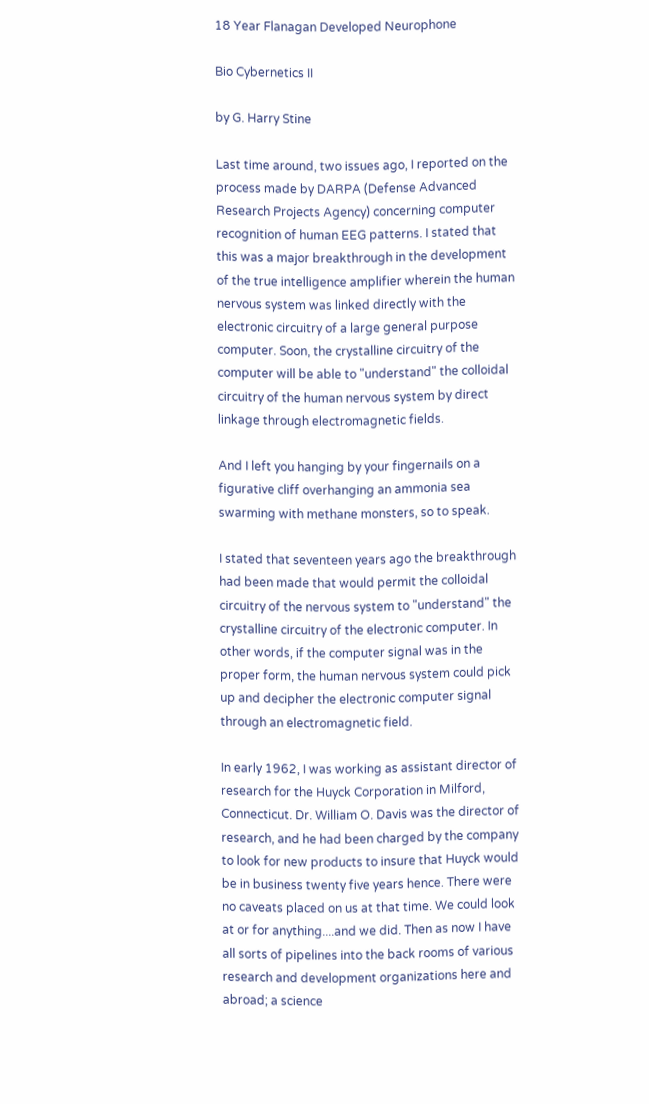18 Year Flanagan Developed Neurophone

Bio Cybernetics II

by G. Harry Stine

Last time around, two issues ago, I reported on the process made by DARPA (Defense Advanced Research Projects Agency) concerning computer recognition of human EEG patterns. I stated that this was a major breakthrough in the development of the true intelligence amplifier wherein the human nervous system was linked directly with the electronic circuitry of a large general purpose computer. Soon, the crystalline circuitry of the computer will be able to "understand" the colloidal circuitry of the human nervous system by direct linkage through electromagnetic fields.

And I left you hanging by your fingernails on a figurative cliff overhanging an ammonia sea swarming with methane monsters, so to speak.

I stated that seventeen years ago the breakthrough had been made that would permit the colloidal circuitry of the nervous system to "understand" the crystalline circuitry of the electronic computer. In other words, if the computer signal was in the proper form, the human nervous system could pick up and decipher the electronic computer signal through an electromagnetic field.

In early 1962, I was working as assistant director of research for the Huyck Corporation in Milford, Connecticut. Dr. William O. Davis was the director of research, and he had been charged by the company to look for new products to insure that Huyck would be in business twenty five years hence. There were no caveats placed on us at that time. We could look at or for anything....and we did. Then as now I have all sorts of pipelines into the back rooms of various research and development organizations here and abroad; a science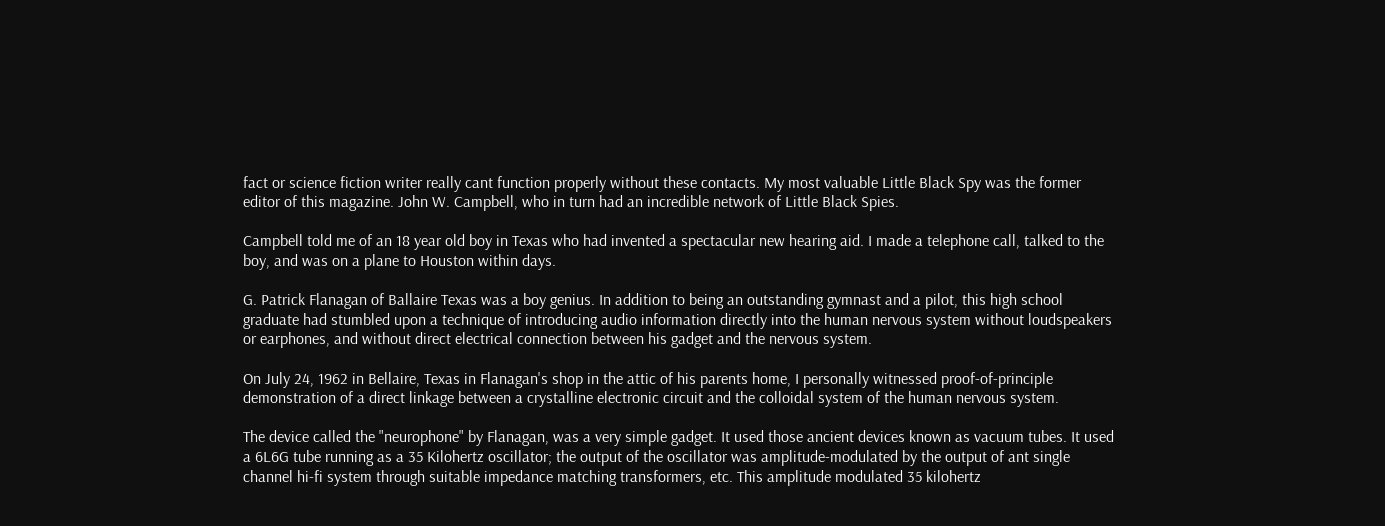fact or science fiction writer really cant function properly without these contacts. My most valuable Little Black Spy was the former editor of this magazine. John W. Campbell, who in turn had an incredible network of Little Black Spies.

Campbell told me of an 18 year old boy in Texas who had invented a spectacular new hearing aid. I made a telephone call, talked to the boy, and was on a plane to Houston within days.

G. Patrick Flanagan of Ballaire Texas was a boy genius. In addition to being an outstanding gymnast and a pilot, this high school graduate had stumbled upon a technique of introducing audio information directly into the human nervous system without loudspeakers or earphones, and without direct electrical connection between his gadget and the nervous system.

On July 24, 1962 in Bellaire, Texas in Flanagan's shop in the attic of his parents home, I personally witnessed proof-of-principle demonstration of a direct linkage between a crystalline electronic circuit and the colloidal system of the human nervous system.

The device called the "neurophone" by Flanagan, was a very simple gadget. It used those ancient devices known as vacuum tubes. It used a 6L6G tube running as a 35 Kilohertz oscillator; the output of the oscillator was amplitude-modulated by the output of ant single channel hi-fi system through suitable impedance matching transformers, etc. This amplitude modulated 35 kilohertz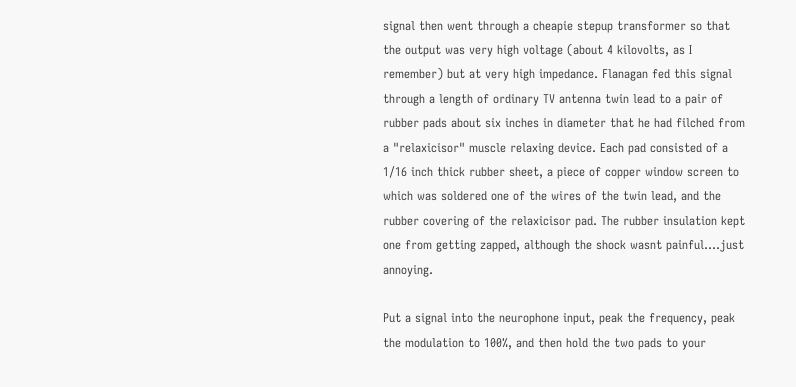signal then went through a cheapie stepup transformer so that the output was very high voltage (about 4 kilovolts, as I remember) but at very high impedance. Flanagan fed this signal through a length of ordinary TV antenna twin lead to a pair of rubber pads about six inches in diameter that he had filched from a "relaxicisor" muscle relaxing device. Each pad consisted of a 1/16 inch thick rubber sheet, a piece of copper window screen to which was soldered one of the wires of the twin lead, and the rubber covering of the relaxicisor pad. The rubber insulation kept one from getting zapped, although the shock wasnt painful....just annoying.

Put a signal into the neurophone input, peak the frequency, peak the modulation to 100%, and then hold the two pads to your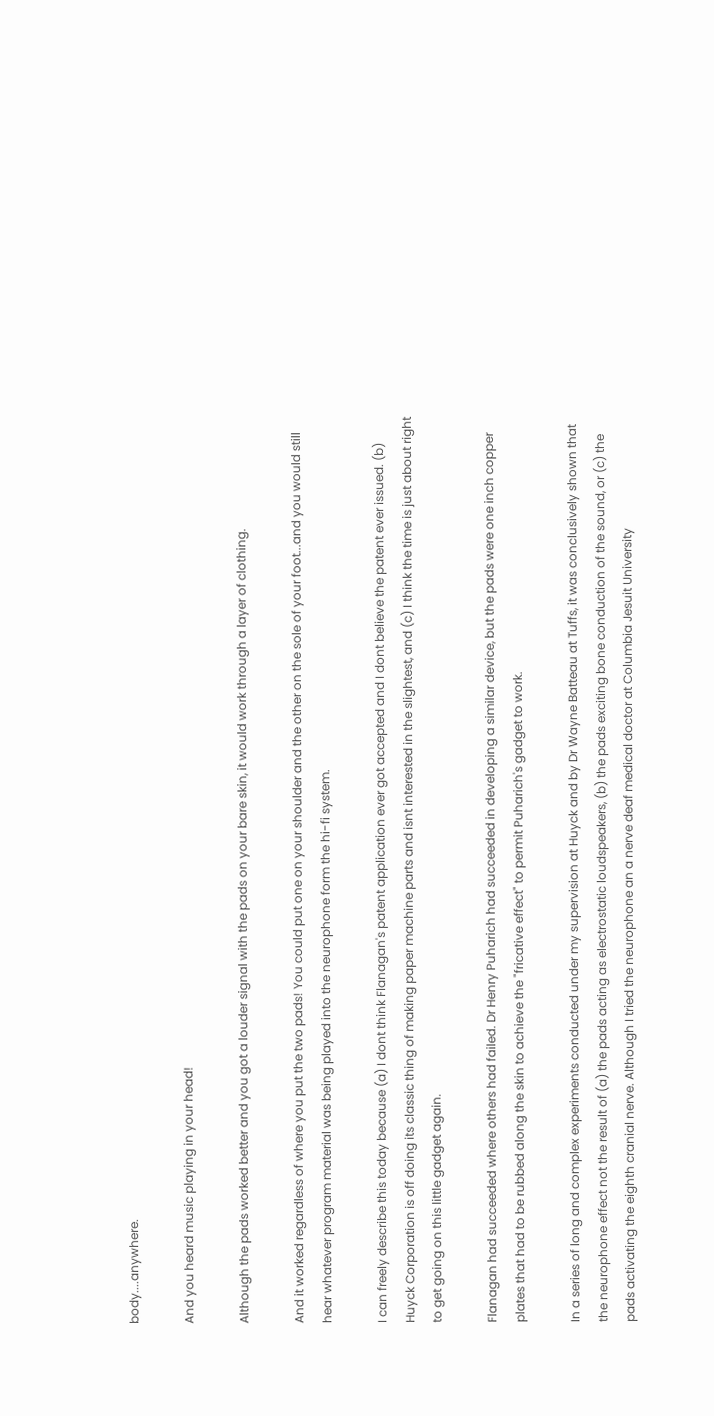body....anywhere.

And you heard music playing in your head!

Although the pads worked better and you got a louder signal with the pads on your bare skin, it would work through a layer of clothing.

And it worked regardless of where you put the two pads! You could put one on your shoulder and the other on the sole of your foot...and you would still hear whatever program material was being played into the neurophone form the hi-fi system.

I can freely describe this today because (a) I dont think Flanagan's patent application ever got accepted and I dont believe the patent ever issued. (b) Huyck Corporation is off doing its classic thing of making paper machine parts and isnt interested in the slightest, and (c) I think the time is just about right to get going on this little gadget again.

Flanagan had succeeded where others had failed. Dr Henry Puharich had succeeded in developing a similar device, but the pads were one inch copper plates that had to be rubbed along the skin to achieve the "fricative effect" to permit Puharich's gadget to work.

In a series of long and complex experiments conducted under my supervision at Huyck and by Dr Wayne Batteau at Tuffs, it was conclusively shown that the neurophone effect not the result of (a) the pads acting as electrostatic loudspeakers, (b) the pads exciting bone conduction of the sound, or (c) the pads activating the eighth cranial nerve. Although I tried the neurophone an a nerve deaf medical doctor at Columbia Jesuit University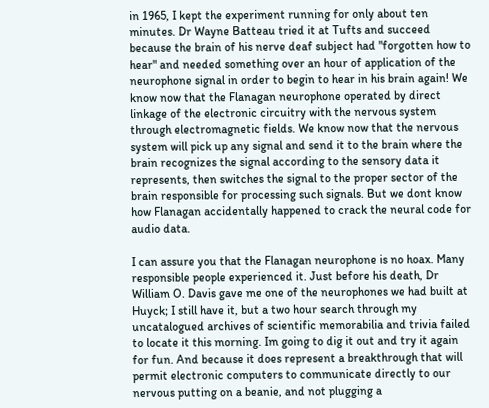in 1965, I kept the experiment running for only about ten minutes. Dr Wayne Batteau tried it at Tufts and succeed because the brain of his nerve deaf subject had "forgotten how to hear" and needed something over an hour of application of the neurophone signal in order to begin to hear in his brain again! We know now that the Flanagan neurophone operated by direct linkage of the electronic circuitry with the nervous system through electromagnetic fields. We know now that the nervous system will pick up any signal and send it to the brain where the brain recognizes the signal according to the sensory data it represents, then switches the signal to the proper sector of the brain responsible for processing such signals. But we dont know how Flanagan accidentally happened to crack the neural code for audio data.

I can assure you that the Flanagan neurophone is no hoax. Many responsible people experienced it. Just before his death, Dr William O. Davis gave me one of the neurophones we had built at Huyck; I still have it, but a two hour search through my uncatalogued archives of scientific memorabilia and trivia failed to locate it this morning. Im going to dig it out and try it again for fun. And because it does represent a breakthrough that will permit electronic computers to communicate directly to our nervous putting on a beanie, and not plugging a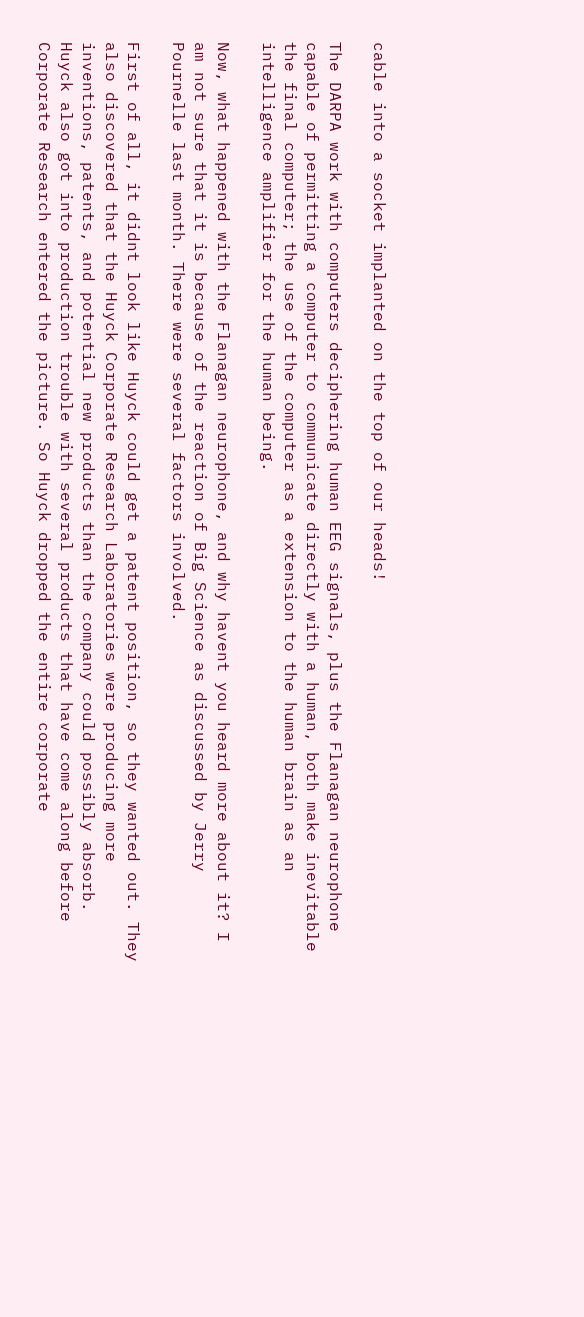cable into a socket implanted on the top of our heads!

The DARPA work with computers deciphering human EEG signals, plus the Flanagan neurophone capable of permitting a computer to communicate directly with a human, both make inevitable the final computer; the use of the computer as a extension to the human brain as an intelligence amplifier for the human being.

Now, what happened with the Flanagan neurophone, and why havent you heard more about it? I am not sure that it is because of the reaction of Big Science as discussed by Jerry Pournelle last month. There were several factors involved.

First of all, it didnt look like Huyck could get a patent position, so they wanted out. They also discovered that the Huyck Corporate Research Laboratories were producing more inventions, patents, and potential new products than the company could possibly absorb. Huyck also got into production trouble with several products that have come along before Corporate Research entered the picture. So Huyck dropped the entire corporate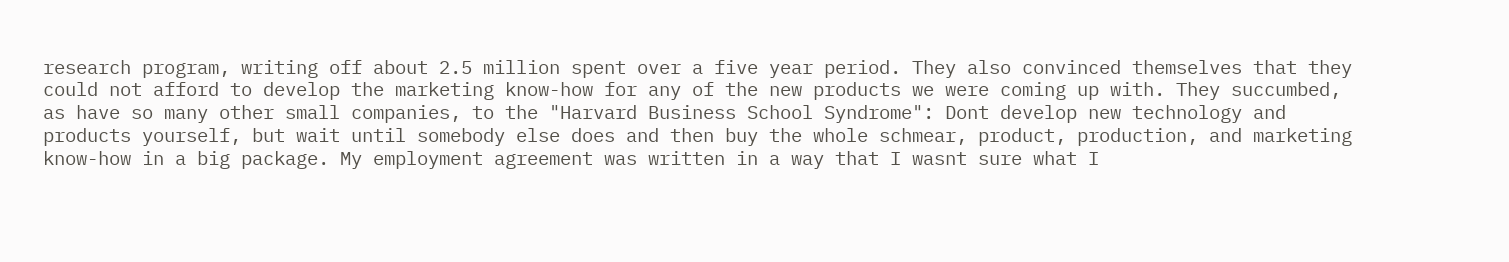research program, writing off about 2.5 million spent over a five year period. They also convinced themselves that they could not afford to develop the marketing know-how for any of the new products we were coming up with. They succumbed, as have so many other small companies, to the "Harvard Business School Syndrome": Dont develop new technology and products yourself, but wait until somebody else does and then buy the whole schmear, product, production, and marketing know-how in a big package. My employment agreement was written in a way that I wasnt sure what I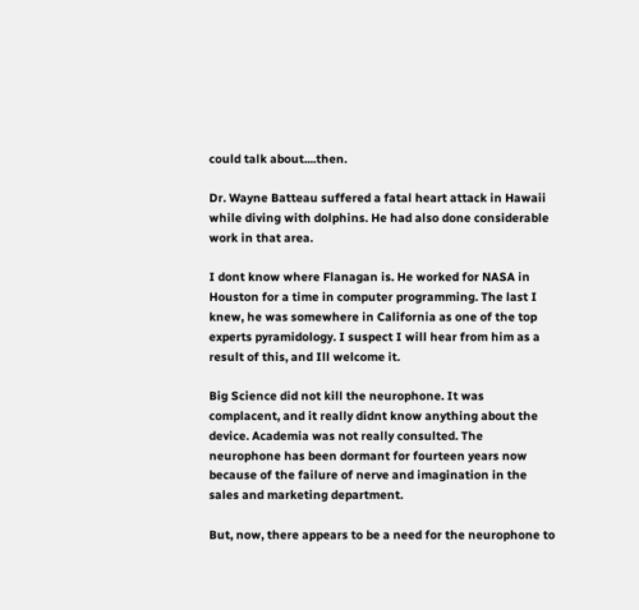could talk about....then.

Dr. Wayne Batteau suffered a fatal heart attack in Hawaii while diving with dolphins. He had also done considerable work in that area.

I dont know where Flanagan is. He worked for NASA in Houston for a time in computer programming. The last I knew, he was somewhere in California as one of the top experts pyramidology. I suspect I will hear from him as a result of this, and Ill welcome it.

Big Science did not kill the neurophone. It was complacent, and it really didnt know anything about the device. Academia was not really consulted. The neurophone has been dormant for fourteen years now because of the failure of nerve and imagination in the sales and marketing department.

But, now, there appears to be a need for the neurophone to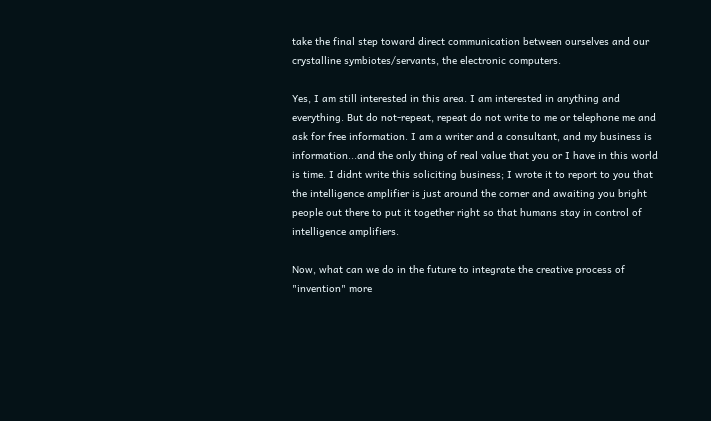take the final step toward direct communication between ourselves and our crystalline symbiotes/servants, the electronic computers.

Yes, I am still interested in this area. I am interested in anything and everything. But do not-repeat, repeat do not write to me or telephone me and ask for free information. I am a writer and a consultant, and my business is information...and the only thing of real value that you or I have in this world is time. I didnt write this soliciting business; I wrote it to report to you that the intelligence amplifier is just around the corner and awaiting you bright people out there to put it together right so that humans stay in control of intelligence amplifiers.

Now, what can we do in the future to integrate the creative process of "invention" more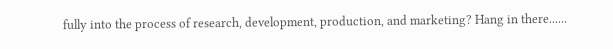fully into the process of research, development, production, and marketing? Hang in there......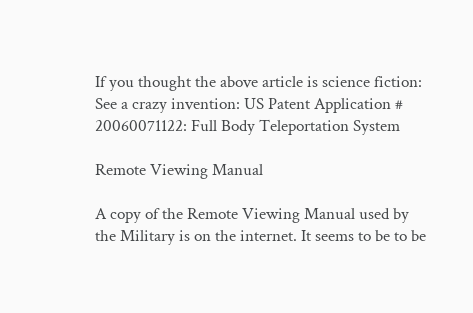If you thought the above article is science fiction: See a crazy invention: US Patent Application # 20060071122: Full Body Teleportation System

Remote Viewing Manual

A copy of the Remote Viewing Manual used by the Military is on the internet. It seems to be to be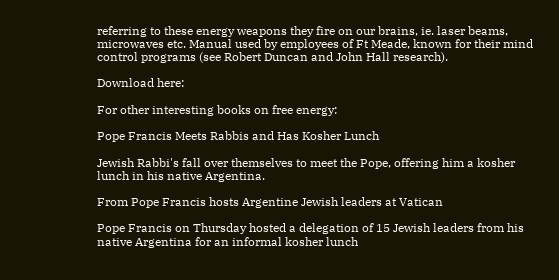referring to these energy weapons they fire on our brains, ie. laser beams, microwaves etc. Manual used by employees of Ft Meade, known for their mind control programs (see Robert Duncan and John Hall research).

Download here:

For other interesting books on free energy:

Pope Francis Meets Rabbis and Has Kosher Lunch

Jewish Rabbi's fall over themselves to meet the Pope, offering him a kosher lunch in his native Argentina.

From Pope Francis hosts Argentine Jewish leaders at Vatican

Pope Francis on Thursday hosted a delegation of 15 Jewish leaders from his native Argentina for an informal kosher lunch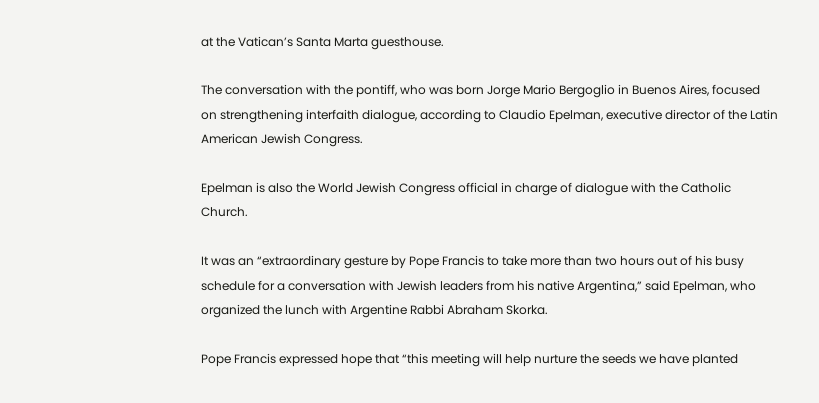at the Vatican’s Santa Marta guesthouse.

The conversation with the pontiff, who was born Jorge Mario Bergoglio in Buenos Aires, focused on strengthening interfaith dialogue, according to Claudio Epelman, executive director of the Latin American Jewish Congress.

Epelman is also the World Jewish Congress official in charge of dialogue with the Catholic Church.

It was an “extraordinary gesture by Pope Francis to take more than two hours out of his busy schedule for a conversation with Jewish leaders from his native Argentina,” said Epelman, who organized the lunch with Argentine Rabbi Abraham Skorka.

Pope Francis expressed hope that “this meeting will help nurture the seeds we have planted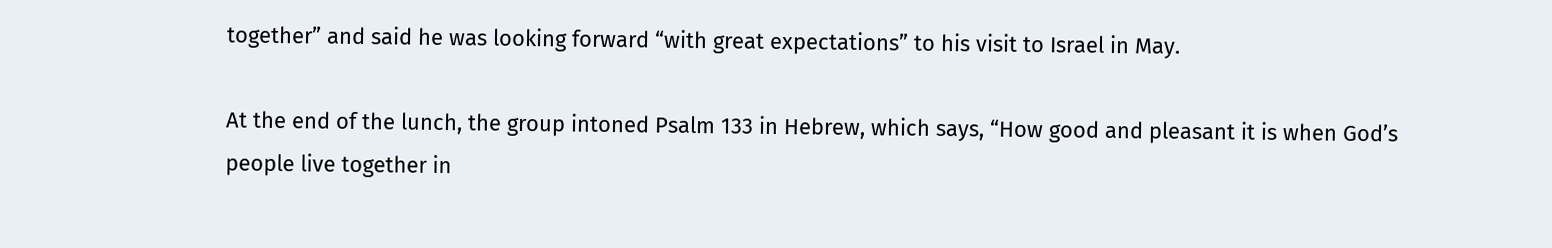together” and said he was looking forward “with great expectations” to his visit to Israel in May.

At the end of the lunch, the group intoned Psalm 133 in Hebrew, which says, “How good and pleasant it is when God’s people live together in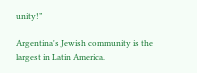unity!”

Argentina's Jewish community is the largest in Latin America.